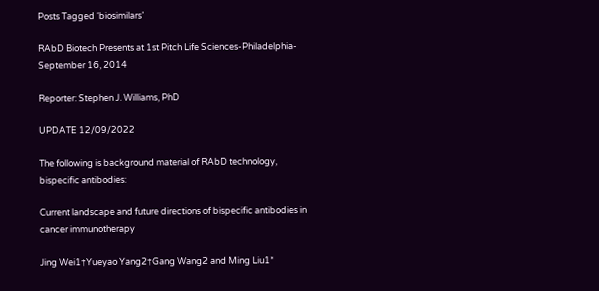Posts Tagged ‘biosimilars’

RAbD Biotech Presents at 1st Pitch Life Sciences-Philadelphia-September 16, 2014

Reporter: Stephen J. Williams, PhD

UPDATE 12/09/2022

The following is background material of RAbD technology, bispecific antibodies:

Current landscape and future directions of bispecific antibodies in cancer immunotherapy

Jing Wei1†Yueyao Yang2†Gang Wang2 and Ming Liu1*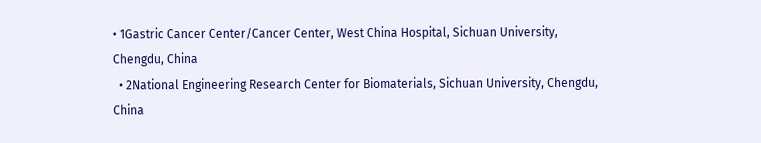• 1Gastric Cancer Center/Cancer Center, West China Hospital, Sichuan University, Chengdu, China
  • 2National Engineering Research Center for Biomaterials, Sichuan University, Chengdu, China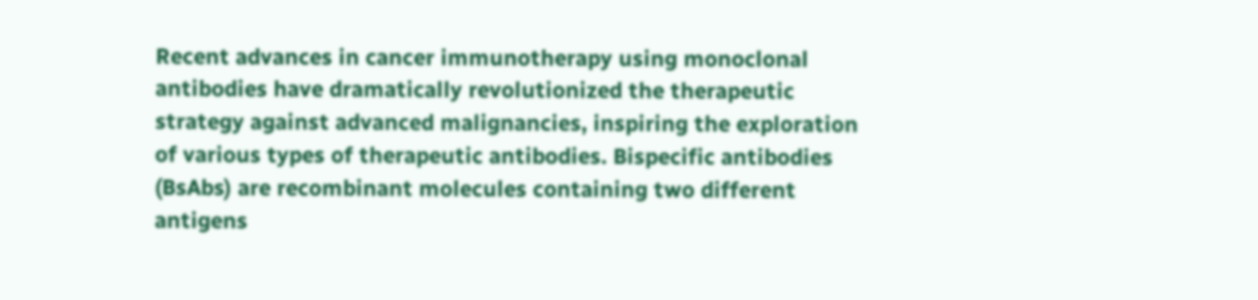Recent advances in cancer immunotherapy using monoclonal antibodies have dramatically revolutionized the therapeutic strategy against advanced malignancies, inspiring the exploration of various types of therapeutic antibodies. Bispecific antibodies (BsAbs) are recombinant molecules containing two different antigens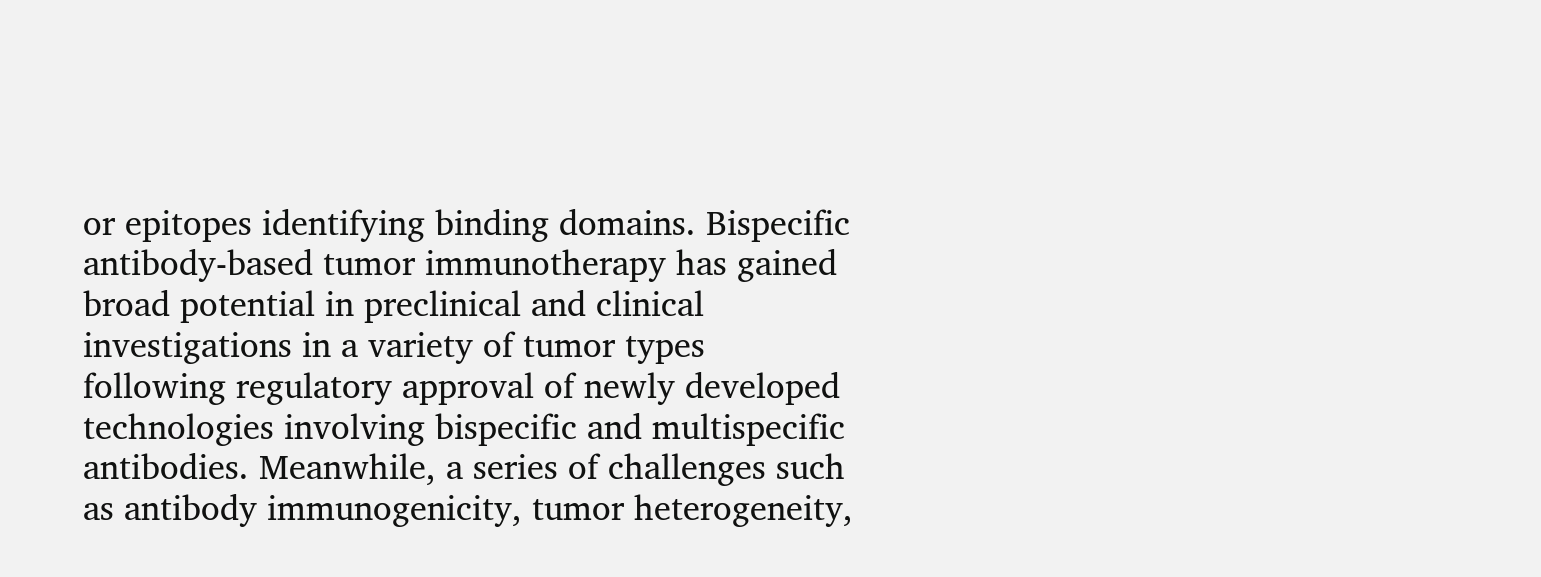or epitopes identifying binding domains. Bispecific antibody-based tumor immunotherapy has gained broad potential in preclinical and clinical investigations in a variety of tumor types following regulatory approval of newly developed technologies involving bispecific and multispecific antibodies. Meanwhile, a series of challenges such as antibody immunogenicity, tumor heterogeneity,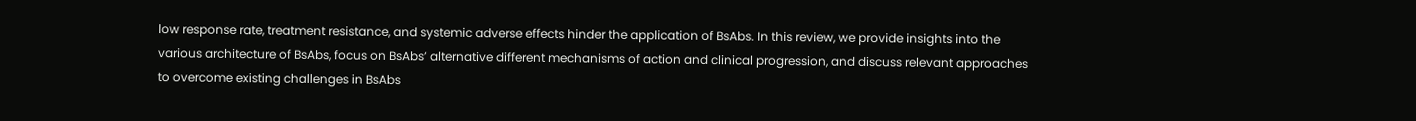low response rate, treatment resistance, and systemic adverse effects hinder the application of BsAbs. In this review, we provide insights into the various architecture of BsAbs, focus on BsAbs’ alternative different mechanisms of action and clinical progression, and discuss relevant approaches to overcome existing challenges in BsAbs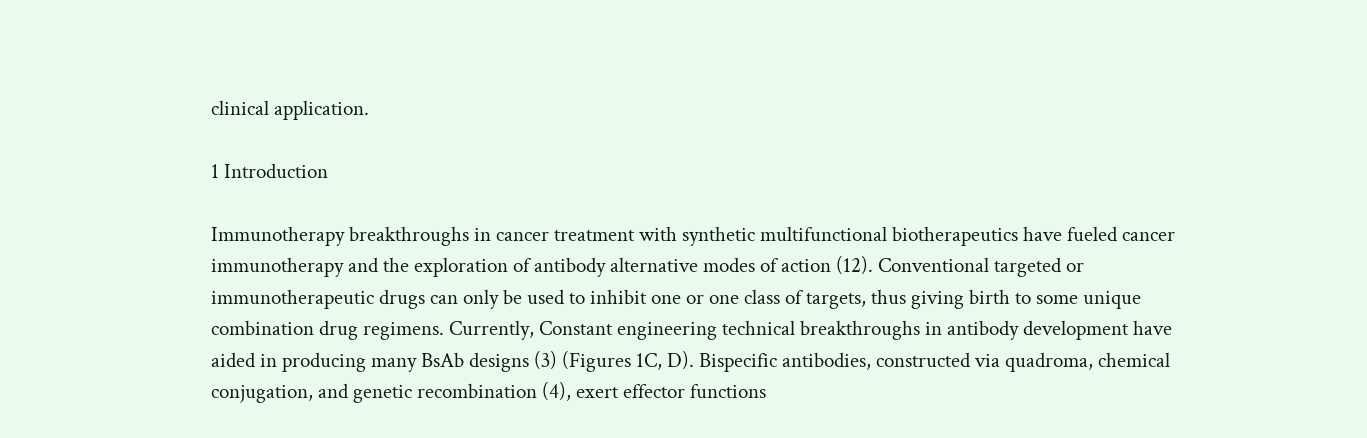clinical application.

1 Introduction

Immunotherapy breakthroughs in cancer treatment with synthetic multifunctional biotherapeutics have fueled cancer immunotherapy and the exploration of antibody alternative modes of action (12). Conventional targeted or immunotherapeutic drugs can only be used to inhibit one or one class of targets, thus giving birth to some unique combination drug regimens. Currently, Constant engineering technical breakthroughs in antibody development have aided in producing many BsAb designs (3) (Figures 1C, D). Bispecific antibodies, constructed via quadroma, chemical conjugation, and genetic recombination (4), exert effector functions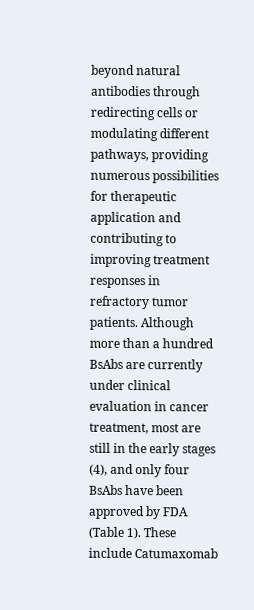beyond natural antibodies through redirecting cells or modulating different pathways, providing numerous possibilities for therapeutic application and contributing to improving treatment responses in refractory tumor patients. Although more than a hundred BsAbs are currently under clinical evaluation in cancer treatment, most are still in the early stages (4), and only four BsAbs have been approved by FDA (Table 1). These include Catumaxomab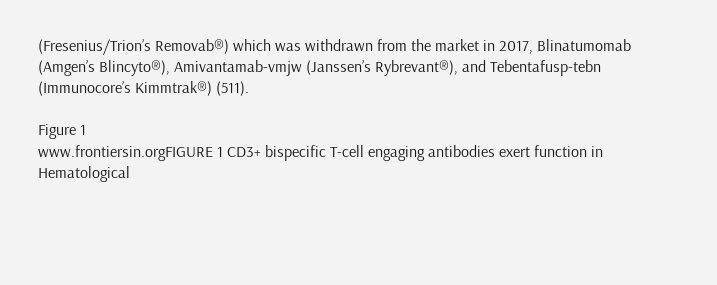(Fresenius/Trion’s Removab®) which was withdrawn from the market in 2017, Blinatumomab (Amgen’s Blincyto®), Amivantamab-vmjw (Janssen’s Rybrevant®), and Tebentafusp-tebn (Immunocore’s Kimmtrak®) (511).

Figure 1
www.frontiersin.orgFIGURE 1 CD3+ bispecific T-cell engaging antibodies exert function in Hematological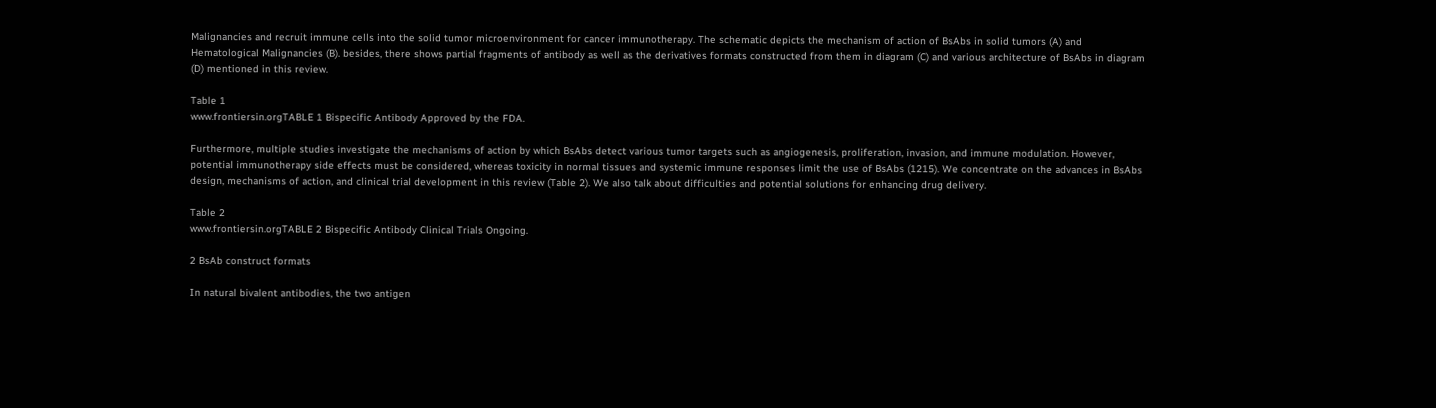Malignancies and recruit immune cells into the solid tumor microenvironment for cancer immunotherapy. The schematic depicts the mechanism of action of BsAbs in solid tumors (A) and Hematological Malignancies (B). besides, there shows partial fragments of antibody as well as the derivatives formats constructed from them in diagram (C) and various architecture of BsAbs in diagram (D) mentioned in this review.

Table 1
www.frontiersin.orgTABLE 1 Bispecific Antibody Approved by the FDA.

Furthermore, multiple studies investigate the mechanisms of action by which BsAbs detect various tumor targets such as angiogenesis, proliferation, invasion, and immune modulation. However, potential immunotherapy side effects must be considered, whereas toxicity in normal tissues and systemic immune responses limit the use of BsAbs (1215). We concentrate on the advances in BsAbs design, mechanisms of action, and clinical trial development in this review (Table 2). We also talk about difficulties and potential solutions for enhancing drug delivery.

Table 2
www.frontiersin.orgTABLE 2 Bispecific Antibody Clinical Trials Ongoing.

2 BsAb construct formats

In natural bivalent antibodies, the two antigen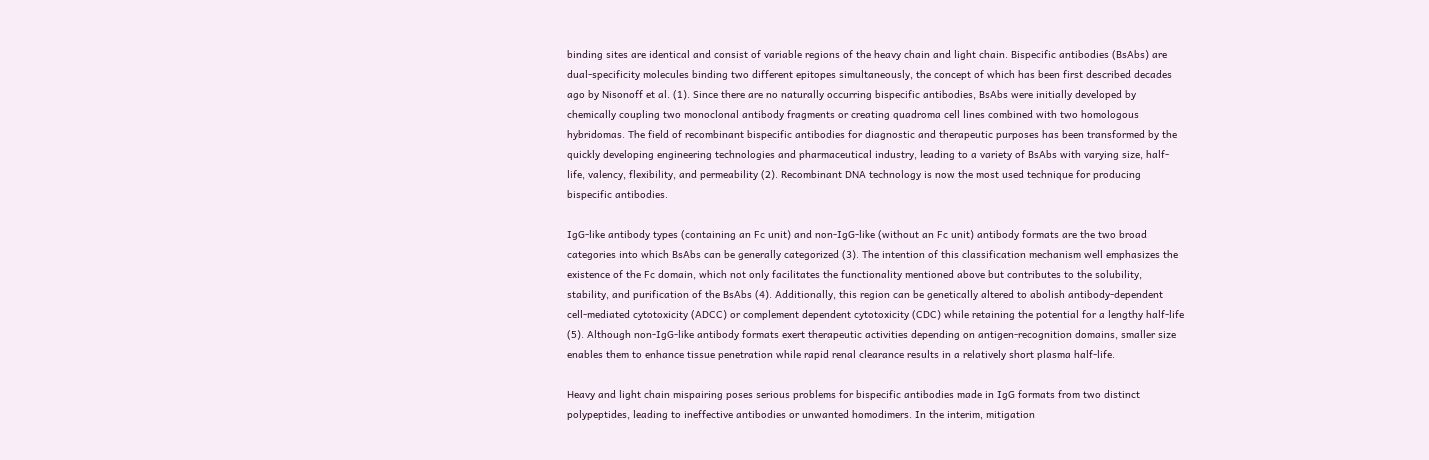binding sites are identical and consist of variable regions of the heavy chain and light chain. Bispecific antibodies (BsAbs) are dual-specificity molecules binding two different epitopes simultaneously, the concept of which has been first described decades ago by Nisonoff et al. (1). Since there are no naturally occurring bispecific antibodies, BsAbs were initially developed by chemically coupling two monoclonal antibody fragments or creating quadroma cell lines combined with two homologous hybridomas. The field of recombinant bispecific antibodies for diagnostic and therapeutic purposes has been transformed by the quickly developing engineering technologies and pharmaceutical industry, leading to a variety of BsAbs with varying size, half-life, valency, flexibility, and permeability (2). Recombinant DNA technology is now the most used technique for producing bispecific antibodies.

IgG-like antibody types (containing an Fc unit) and non-IgG-like (without an Fc unit) antibody formats are the two broad categories into which BsAbs can be generally categorized (3). The intention of this classification mechanism well emphasizes the existence of the Fc domain, which not only facilitates the functionality mentioned above but contributes to the solubility, stability, and purification of the BsAbs (4). Additionally, this region can be genetically altered to abolish antibody-dependent cell-mediated cytotoxicity (ADCC) or complement dependent cytotoxicity (CDC) while retaining the potential for a lengthy half-life (5). Although non-IgG-like antibody formats exert therapeutic activities depending on antigen-recognition domains, smaller size enables them to enhance tissue penetration while rapid renal clearance results in a relatively short plasma half-life.

Heavy and light chain mispairing poses serious problems for bispecific antibodies made in IgG formats from two distinct polypeptides, leading to ineffective antibodies or unwanted homodimers. In the interim, mitigation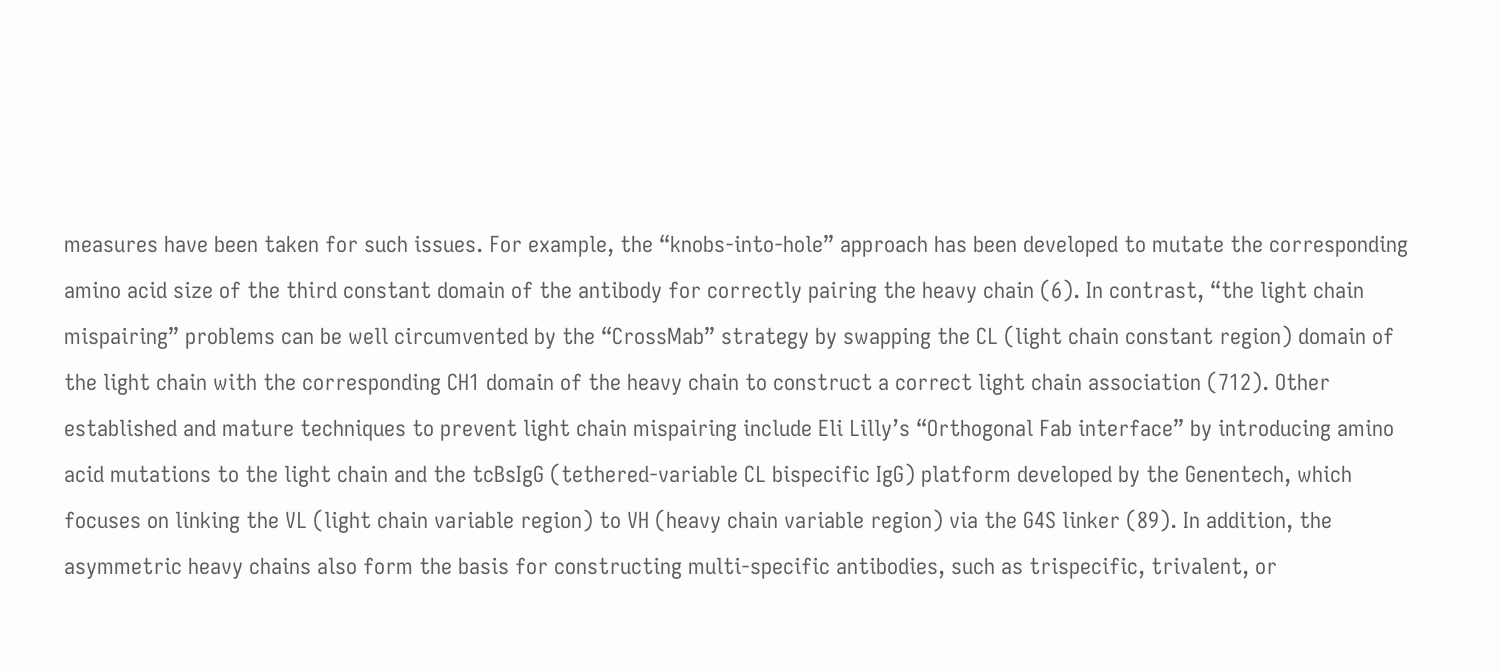measures have been taken for such issues. For example, the “knobs-into-hole” approach has been developed to mutate the corresponding amino acid size of the third constant domain of the antibody for correctly pairing the heavy chain (6). In contrast, “the light chain mispairing” problems can be well circumvented by the “CrossMab” strategy by swapping the CL (light chain constant region) domain of the light chain with the corresponding CH1 domain of the heavy chain to construct a correct light chain association (712). Other established and mature techniques to prevent light chain mispairing include Eli Lilly’s “Orthogonal Fab interface” by introducing amino acid mutations to the light chain and the tcBsIgG (tethered-variable CL bispecific IgG) platform developed by the Genentech, which focuses on linking the VL (light chain variable region) to VH (heavy chain variable region) via the G4S linker (89). In addition, the asymmetric heavy chains also form the basis for constructing multi-specific antibodies, such as trispecific, trivalent, or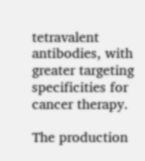tetravalent antibodies, with greater targeting specificities for cancer therapy.

The production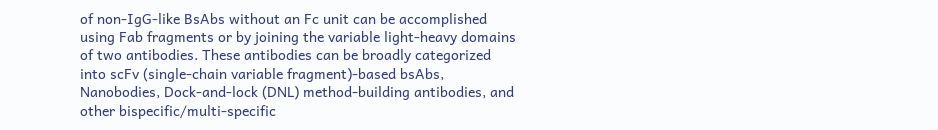of non-IgG-like BsAbs without an Fc unit can be accomplished using Fab fragments or by joining the variable light-heavy domains of two antibodies. These antibodies can be broadly categorized into scFv (single-chain variable fragment)-based bsAbs, Nanobodies, Dock-and-lock (DNL) method-building antibodies, and other bispecific/multi-specific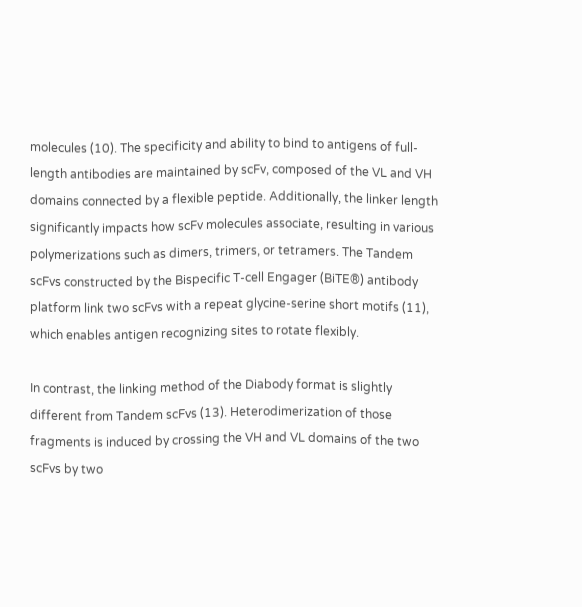molecules (10). The specificity and ability to bind to antigens of full-length antibodies are maintained by scFv, composed of the VL and VH domains connected by a flexible peptide. Additionally, the linker length significantly impacts how scFv molecules associate, resulting in various polymerizations such as dimers, trimers, or tetramers. The Tandem scFvs constructed by the Bispecific T-cell Engager (BiTE®) antibody platform link two scFvs with a repeat glycine-serine short motifs (11), which enables antigen recognizing sites to rotate flexibly.

In contrast, the linking method of the Diabody format is slightly different from Tandem scFvs (13). Heterodimerization of those fragments is induced by crossing the VH and VL domains of the two scFvs by two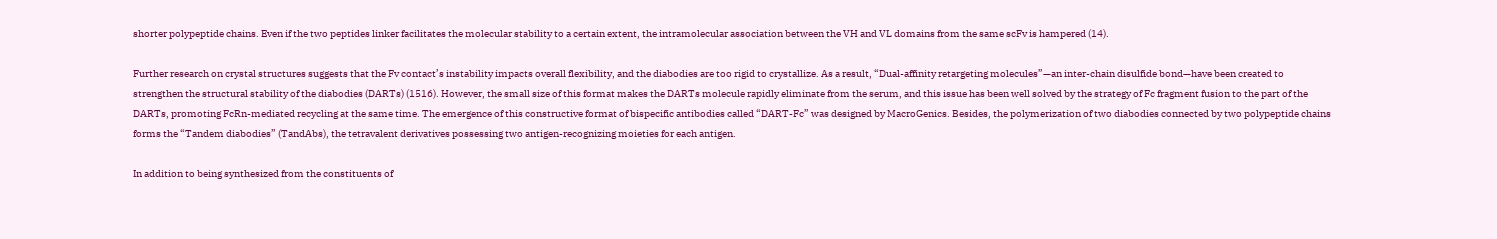shorter polypeptide chains. Even if the two peptides linker facilitates the molecular stability to a certain extent, the intramolecular association between the VH and VL domains from the same scFv is hampered (14).

Further research on crystal structures suggests that the Fv contact’s instability impacts overall flexibility, and the diabodies are too rigid to crystallize. As a result, “Dual-affinity retargeting molecules”—an inter-chain disulfide bond—have been created to strengthen the structural stability of the diabodies (DARTs) (1516). However, the small size of this format makes the DARTs molecule rapidly eliminate from the serum, and this issue has been well solved by the strategy of Fc fragment fusion to the part of the DARTs, promoting FcRn-mediated recycling at the same time. The emergence of this constructive format of bispecific antibodies called “DART-Fc” was designed by MacroGenics. Besides, the polymerization of two diabodies connected by two polypeptide chains forms the “Tandem diabodies” (TandAbs), the tetravalent derivatives possessing two antigen-recognizing moieties for each antigen.

In addition to being synthesized from the constituents of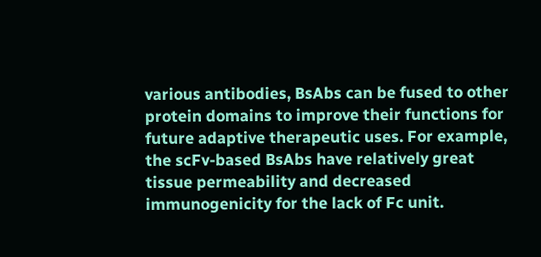various antibodies, BsAbs can be fused to other protein domains to improve their functions for future adaptive therapeutic uses. For example, the scFv-based BsAbs have relatively great tissue permeability and decreased immunogenicity for the lack of Fc unit.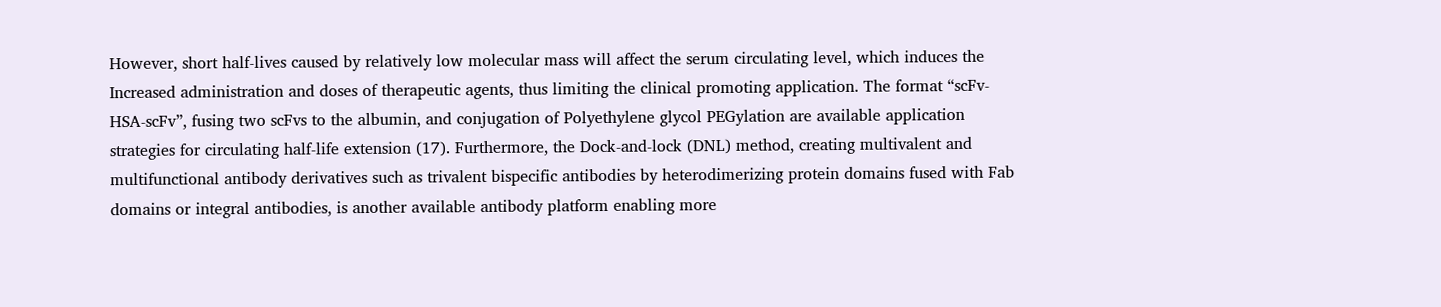However, short half-lives caused by relatively low molecular mass will affect the serum circulating level, which induces the Increased administration and doses of therapeutic agents, thus limiting the clinical promoting application. The format “scFv-HSA-scFv”, fusing two scFvs to the albumin, and conjugation of Polyethylene glycol PEGylation are available application strategies for circulating half-life extension (17). Furthermore, the Dock-and-lock (DNL) method, creating multivalent and multifunctional antibody derivatives such as trivalent bispecific antibodies by heterodimerizing protein domains fused with Fab domains or integral antibodies, is another available antibody platform enabling more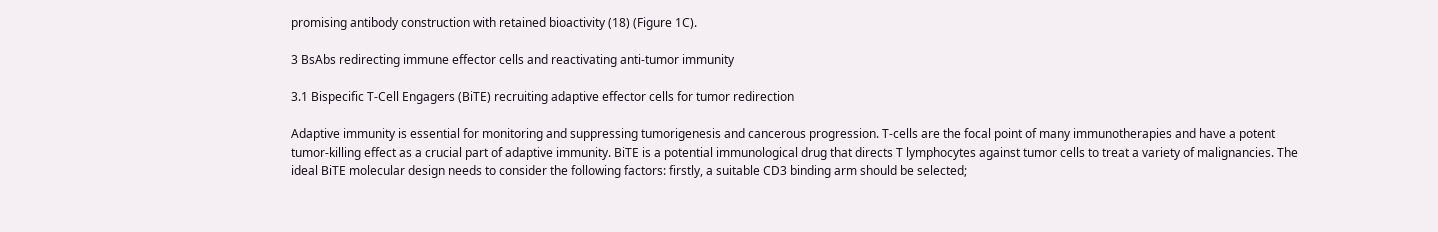promising antibody construction with retained bioactivity (18) (Figure 1C).

3 BsAbs redirecting immune effector cells and reactivating anti-tumor immunity

3.1 Bispecific T-Cell Engagers (BiTE) recruiting adaptive effector cells for tumor redirection

Adaptive immunity is essential for monitoring and suppressing tumorigenesis and cancerous progression. T-cells are the focal point of many immunotherapies and have a potent tumor-killing effect as a crucial part of adaptive immunity. BiTE is a potential immunological drug that directs T lymphocytes against tumor cells to treat a variety of malignancies. The ideal BiTE molecular design needs to consider the following factors: firstly, a suitable CD3 binding arm should be selected;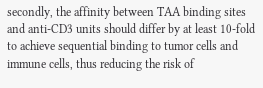secondly, the affinity between TAA binding sites and anti-CD3 units should differ by at least 10-fold to achieve sequential binding to tumor cells and immune cells, thus reducing the risk of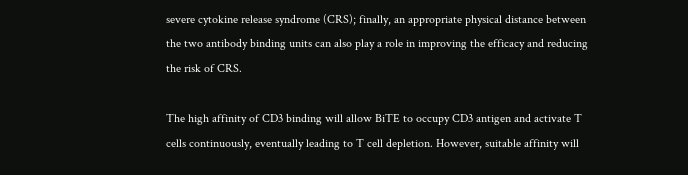severe cytokine release syndrome (CRS); finally, an appropriate physical distance between the two antibody binding units can also play a role in improving the efficacy and reducing the risk of CRS.

The high affinity of CD3 binding will allow BiTE to occupy CD3 antigen and activate T cells continuously, eventually leading to T cell depletion. However, suitable affinity will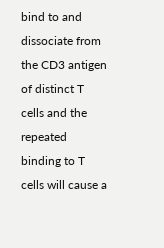bind to and dissociate from the CD3 antigen of distinct T cells and the repeated binding to T cells will cause a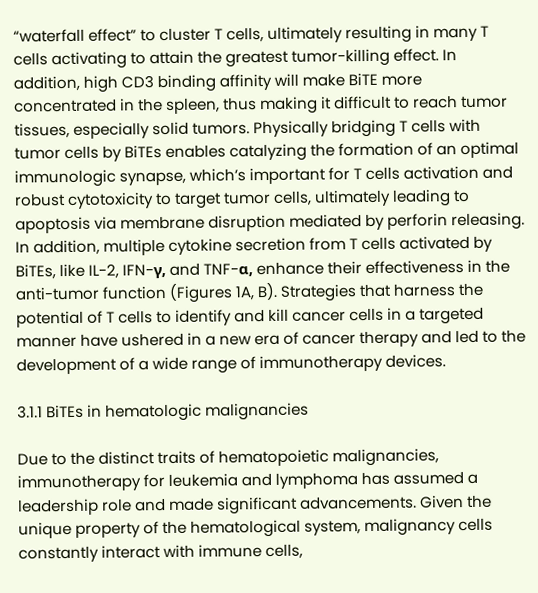“waterfall effect” to cluster T cells, ultimately resulting in many T cells activating to attain the greatest tumor-killing effect. In addition, high CD3 binding affinity will make BiTE more concentrated in the spleen, thus making it difficult to reach tumor tissues, especially solid tumors. Physically bridging T cells with tumor cells by BiTEs enables catalyzing the formation of an optimal immunologic synapse, which’s important for T cells activation and robust cytotoxicity to target tumor cells, ultimately leading to apoptosis via membrane disruption mediated by perforin releasing. In addition, multiple cytokine secretion from T cells activated by BiTEs, like IL-2, IFN-γ, and TNF-α, enhance their effectiveness in the anti-tumor function (Figures 1A, B). Strategies that harness the potential of T cells to identify and kill cancer cells in a targeted manner have ushered in a new era of cancer therapy and led to the development of a wide range of immunotherapy devices.

3.1.1 BiTEs in hematologic malignancies

Due to the distinct traits of hematopoietic malignancies, immunotherapy for leukemia and lymphoma has assumed a leadership role and made significant advancements. Given the unique property of the hematological system, malignancy cells constantly interact with immune cells,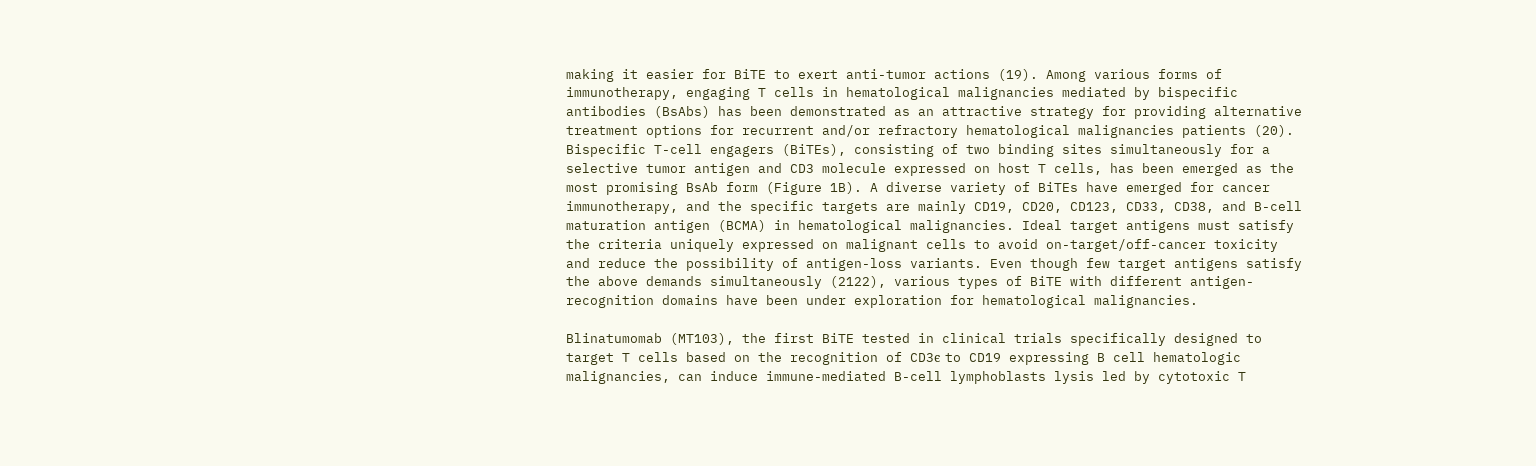making it easier for BiTE to exert anti-tumor actions (19). Among various forms of immunotherapy, engaging T cells in hematological malignancies mediated by bispecific antibodies (BsAbs) has been demonstrated as an attractive strategy for providing alternative treatment options for recurrent and/or refractory hematological malignancies patients (20). Bispecific T-cell engagers (BiTEs), consisting of two binding sites simultaneously for a selective tumor antigen and CD3 molecule expressed on host T cells, has been emerged as the most promising BsAb form (Figure 1B). A diverse variety of BiTEs have emerged for cancer immunotherapy, and the specific targets are mainly CD19, CD20, CD123, CD33, CD38, and B-cell maturation antigen (BCMA) in hematological malignancies. Ideal target antigens must satisfy the criteria uniquely expressed on malignant cells to avoid on-target/off-cancer toxicity and reduce the possibility of antigen-loss variants. Even though few target antigens satisfy the above demands simultaneously (2122), various types of BiTE with different antigen-recognition domains have been under exploration for hematological malignancies.

Blinatumomab (MT103), the first BiTE tested in clinical trials specifically designed to target T cells based on the recognition of CD3ϵ to CD19 expressing B cell hematologic malignancies, can induce immune-mediated B-cell lymphoblasts lysis led by cytotoxic T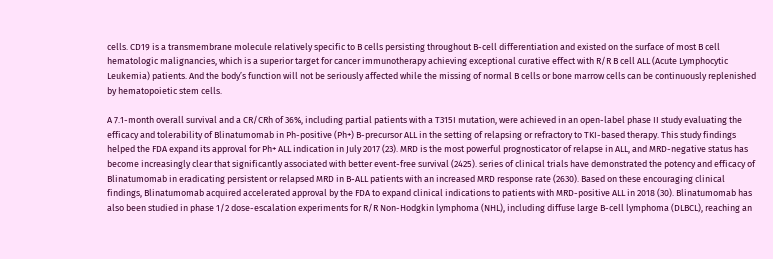cells. CD19 is a transmembrane molecule relatively specific to B cells persisting throughout B-cell differentiation and existed on the surface of most B cell hematologic malignancies, which is a superior target for cancer immunotherapy achieving exceptional curative effect with R/R B cell ALL (Acute Lymphocytic Leukemia) patients. And the body’s function will not be seriously affected while the missing of normal B cells or bone marrow cells can be continuously replenished by hematopoietic stem cells.

A 7.1-month overall survival and a CR/CRh of 36%, including partial patients with a T315I mutation, were achieved in an open-label phase II study evaluating the efficacy and tolerability of Blinatumomab in Ph-positive (Ph+) B-precursor ALL in the setting of relapsing or refractory to TKI-based therapy. This study findings helped the FDA expand its approval for Ph+ ALL indication in July 2017 (23). MRD is the most powerful prognosticator of relapse in ALL, and MRD-negative status has become increasingly clear that significantly associated with better event-free survival (2425). series of clinical trials have demonstrated the potency and efficacy of Blinatumomab in eradicating persistent or relapsed MRD in B-ALL patients with an increased MRD response rate (2630). Based on these encouraging clinical findings, Blinatumomab acquired accelerated approval by the FDA to expand clinical indications to patients with MRD-positive ALL in 2018 (30). Blinatumomab has also been studied in phase 1/2 dose-escalation experiments for R/R Non-Hodgkin lymphoma (NHL), including diffuse large B-cell lymphoma (DLBCL), reaching an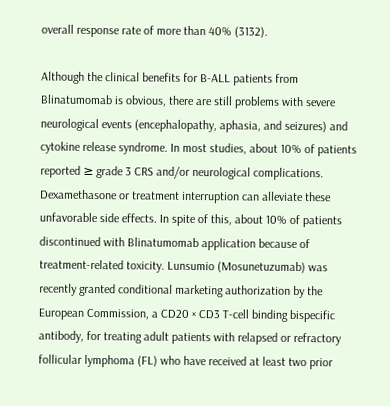overall response rate of more than 40% (3132).

Although the clinical benefits for B-ALL patients from Blinatumomab is obvious, there are still problems with severe neurological events (encephalopathy, aphasia, and seizures) and cytokine release syndrome. In most studies, about 10% of patients reported ≥ grade 3 CRS and/or neurological complications. Dexamethasone or treatment interruption can alleviate these unfavorable side effects. In spite of this, about 10% of patients discontinued with Blinatumomab application because of treatment-related toxicity. Lunsumio (Mosunetuzumab) was recently granted conditional marketing authorization by the European Commission, a CD20 × CD3 T-cell binding bispecific antibody, for treating adult patients with relapsed or refractory follicular lymphoma (FL) who have received at least two prior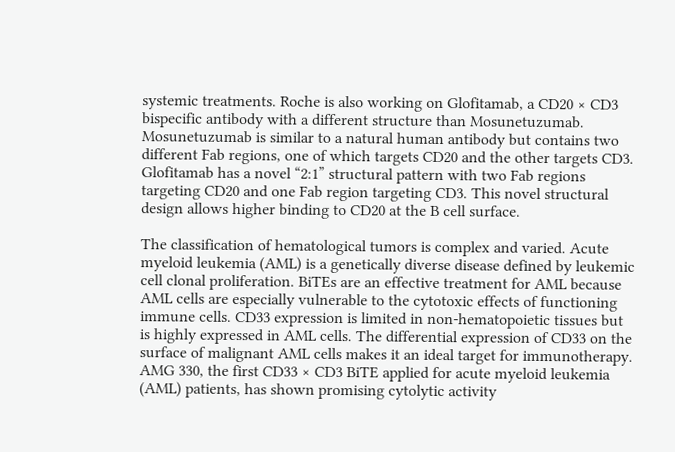systemic treatments. Roche is also working on Glofitamab, a CD20 × CD3 bispecific antibody with a different structure than Mosunetuzumab. Mosunetuzumab is similar to a natural human antibody but contains two different Fab regions, one of which targets CD20 and the other targets CD3. Glofitamab has a novel “2:1” structural pattern with two Fab regions targeting CD20 and one Fab region targeting CD3. This novel structural design allows higher binding to CD20 at the B cell surface.

The classification of hematological tumors is complex and varied. Acute myeloid leukemia (AML) is a genetically diverse disease defined by leukemic cell clonal proliferation. BiTEs are an effective treatment for AML because AML cells are especially vulnerable to the cytotoxic effects of functioning immune cells. CD33 expression is limited in non-hematopoietic tissues but is highly expressed in AML cells. The differential expression of CD33 on the surface of malignant AML cells makes it an ideal target for immunotherapy. AMG 330, the first CD33 × CD3 BiTE applied for acute myeloid leukemia (AML) patients, has shown promising cytolytic activity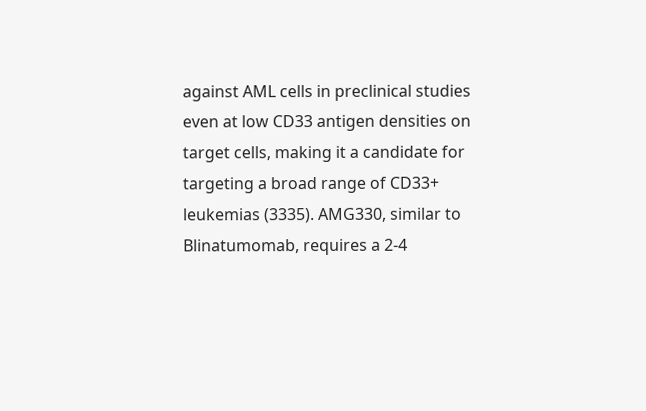against AML cells in preclinical studies even at low CD33 antigen densities on target cells, making it a candidate for targeting a broad range of CD33+ leukemias (3335). AMG330, similar to Blinatumomab, requires a 2-4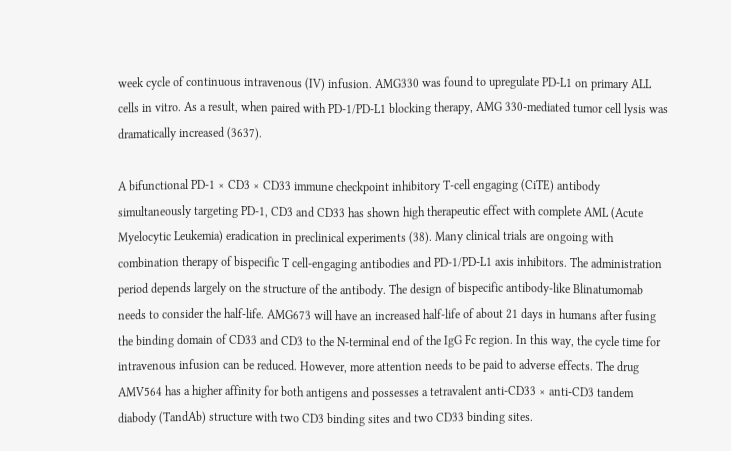week cycle of continuous intravenous (IV) infusion. AMG330 was found to upregulate PD-L1 on primary ALL cells in vitro. As a result, when paired with PD-1/PD-L1 blocking therapy, AMG 330-mediated tumor cell lysis was dramatically increased (3637).

A bifunctional PD-1 × CD3 × CD33 immune checkpoint inhibitory T-cell engaging (CiTE) antibody simultaneously targeting PD-1, CD3 and CD33 has shown high therapeutic effect with complete AML (Acute Myelocytic Leukemia) eradication in preclinical experiments (38). Many clinical trials are ongoing with combination therapy of bispecific T cell-engaging antibodies and PD-1/PD-L1 axis inhibitors. The administration period depends largely on the structure of the antibody. The design of bispecific antibody-like Blinatumomab needs to consider the half-life. AMG673 will have an increased half-life of about 21 days in humans after fusing the binding domain of CD33 and CD3 to the N-terminal end of the IgG Fc region. In this way, the cycle time for intravenous infusion can be reduced. However, more attention needs to be paid to adverse effects. The drug AMV564 has a higher affinity for both antigens and possesses a tetravalent anti-CD33 × anti-CD3 tandem diabody (TandAb) structure with two CD3 binding sites and two CD33 binding sites.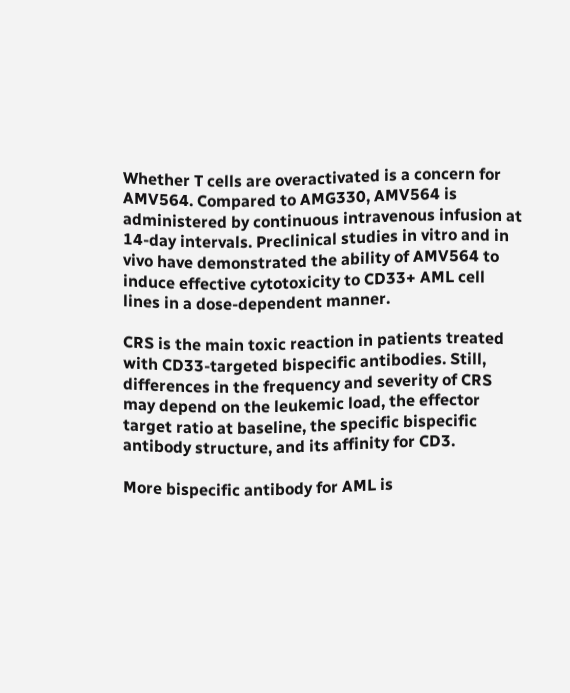Whether T cells are overactivated is a concern for AMV564. Compared to AMG330, AMV564 is administered by continuous intravenous infusion at 14-day intervals. Preclinical studies in vitro and in vivo have demonstrated the ability of AMV564 to induce effective cytotoxicity to CD33+ AML cell lines in a dose-dependent manner.

CRS is the main toxic reaction in patients treated with CD33-targeted bispecific antibodies. Still, differences in the frequency and severity of CRS may depend on the leukemic load, the effector target ratio at baseline, the specific bispecific antibody structure, and its affinity for CD3.

More bispecific antibody for AML is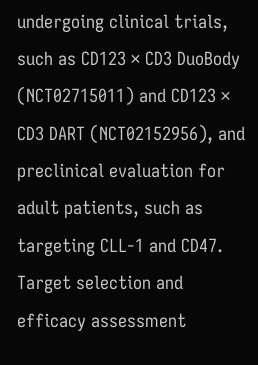undergoing clinical trials, such as CD123 × CD3 DuoBody (NCT02715011) and CD123 × CD3 DART (NCT02152956), and preclinical evaluation for adult patients, such as targeting CLL-1 and CD47. Target selection and efficacy assessment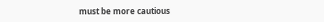must be more cautious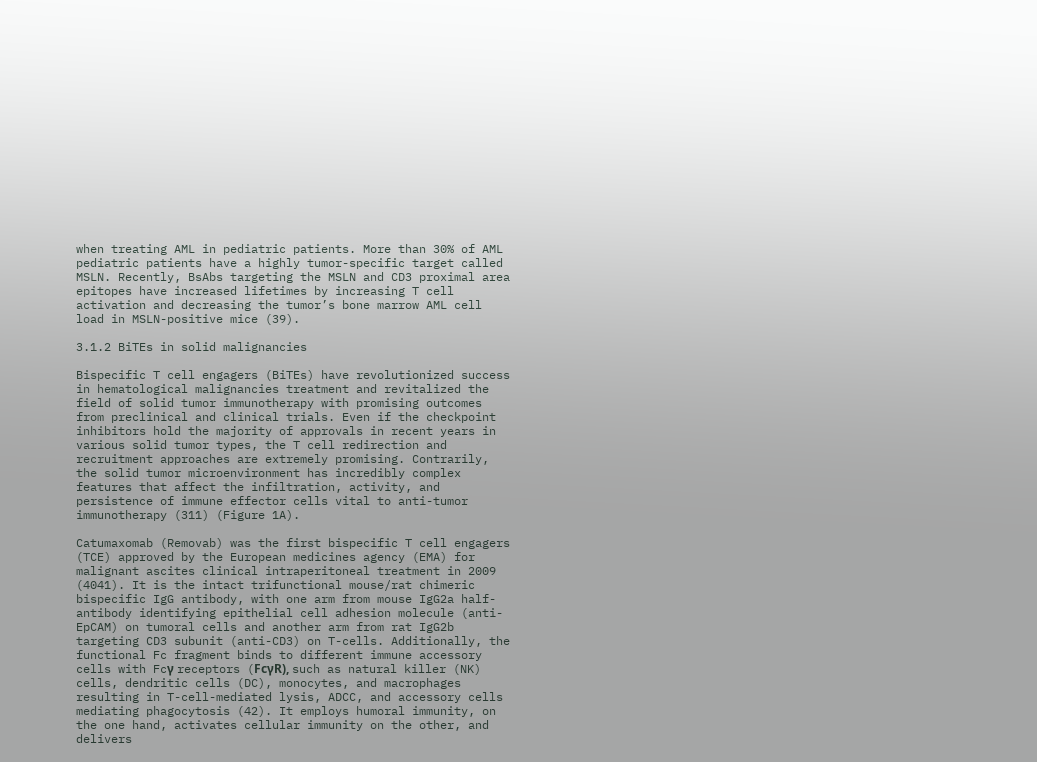when treating AML in pediatric patients. More than 30% of AML pediatric patients have a highly tumor-specific target called MSLN. Recently, BsAbs targeting the MSLN and CD3 proximal area epitopes have increased lifetimes by increasing T cell activation and decreasing the tumor’s bone marrow AML cell load in MSLN-positive mice (39).

3.1.2 BiTEs in solid malignancies

Bispecific T cell engagers (BiTEs) have revolutionized success in hematological malignancies treatment and revitalized the field of solid tumor immunotherapy with promising outcomes from preclinical and clinical trials. Even if the checkpoint inhibitors hold the majority of approvals in recent years in various solid tumor types, the T cell redirection and recruitment approaches are extremely promising. Contrarily, the solid tumor microenvironment has incredibly complex features that affect the infiltration, activity, and persistence of immune effector cells vital to anti-tumor immunotherapy (311) (Figure 1A).

Catumaxomab (Removab) was the first bispecific T cell engagers (TCE) approved by the European medicines agency (EMA) for malignant ascites clinical intraperitoneal treatment in 2009 (4041). It is the intact trifunctional mouse/rat chimeric bispecific IgG antibody, with one arm from mouse IgG2a half-antibody identifying epithelial cell adhesion molecule (anti-EpCAM) on tumoral cells and another arm from rat IgG2b targeting CD3 subunit (anti-CD3) on T-cells. Additionally, the functional Fc fragment binds to different immune accessory cells with Fcγ receptors (FcγR), such as natural killer (NK) cells, dendritic cells (DC), monocytes, and macrophages resulting in T-cell-mediated lysis, ADCC, and accessory cells mediating phagocytosis (42). It employs humoral immunity, on the one hand, activates cellular immunity on the other, and delivers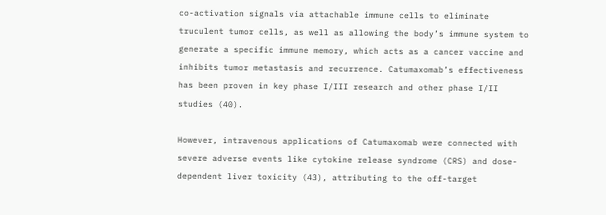co-activation signals via attachable immune cells to eliminate truculent tumor cells, as well as allowing the body’s immune system to generate a specific immune memory, which acts as a cancer vaccine and inhibits tumor metastasis and recurrence. Catumaxomab’s effectiveness has been proven in key phase I/III research and other phase I/II studies (40).

However, intravenous applications of Catumaxomab were connected with severe adverse events like cytokine release syndrome (CRS) and dose-dependent liver toxicity (43), attributing to the off-target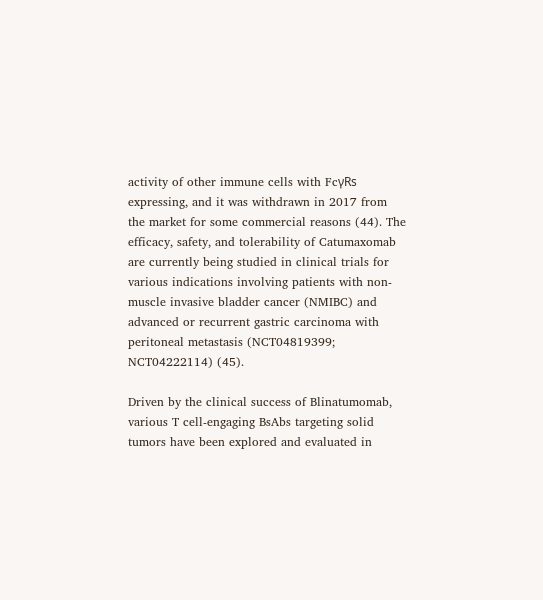activity of other immune cells with FcγRs expressing, and it was withdrawn in 2017 from the market for some commercial reasons (44). The efficacy, safety, and tolerability of Catumaxomab are currently being studied in clinical trials for various indications involving patients with non-muscle invasive bladder cancer (NMIBC) and advanced or recurrent gastric carcinoma with peritoneal metastasis (NCT04819399; NCT04222114) (45).

Driven by the clinical success of Blinatumomab, various T cell-engaging BsAbs targeting solid tumors have been explored and evaluated in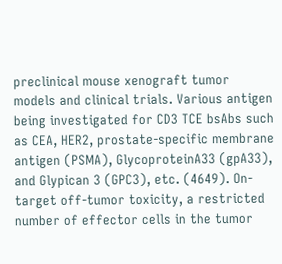preclinical mouse xenograft tumor models and clinical trials. Various antigen being investigated for CD3 TCE bsAbs such as CEA, HER2, prostate-specific membrane antigen (PSMA), GlycoproteinA33 (gpA33), and Glypican 3 (GPC3), etc. (4649). On-target off-tumor toxicity, a restricted number of effector cells in the tumor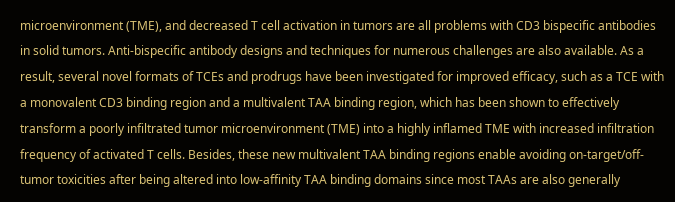microenvironment (TME), and decreased T cell activation in tumors are all problems with CD3 bispecific antibodies in solid tumors. Anti-bispecific antibody designs and techniques for numerous challenges are also available. As a result, several novel formats of TCEs and prodrugs have been investigated for improved efficacy, such as a TCE with a monovalent CD3 binding region and a multivalent TAA binding region, which has been shown to effectively transform a poorly infiltrated tumor microenvironment (TME) into a highly inflamed TME with increased infiltration frequency of activated T cells. Besides, these new multivalent TAA binding regions enable avoiding on-target/off-tumor toxicities after being altered into low-affinity TAA binding domains since most TAAs are also generally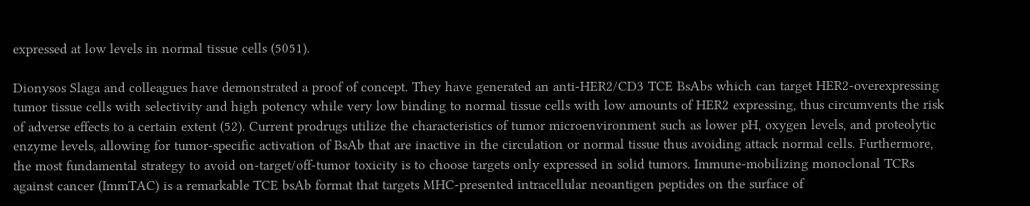expressed at low levels in normal tissue cells (5051).

Dionysos Slaga and colleagues have demonstrated a proof of concept. They have generated an anti-HER2/CD3 TCE BsAbs which can target HER2-overexpressing tumor tissue cells with selectivity and high potency while very low binding to normal tissue cells with low amounts of HER2 expressing, thus circumvents the risk of adverse effects to a certain extent (52). Current prodrugs utilize the characteristics of tumor microenvironment such as lower pH, oxygen levels, and proteolytic enzyme levels, allowing for tumor-specific activation of BsAb that are inactive in the circulation or normal tissue thus avoiding attack normal cells. Furthermore, the most fundamental strategy to avoid on-target/off-tumor toxicity is to choose targets only expressed in solid tumors. Immune-mobilizing monoclonal TCRs against cancer (ImmTAC) is a remarkable TCE bsAb format that targets MHC-presented intracellular neoantigen peptides on the surface of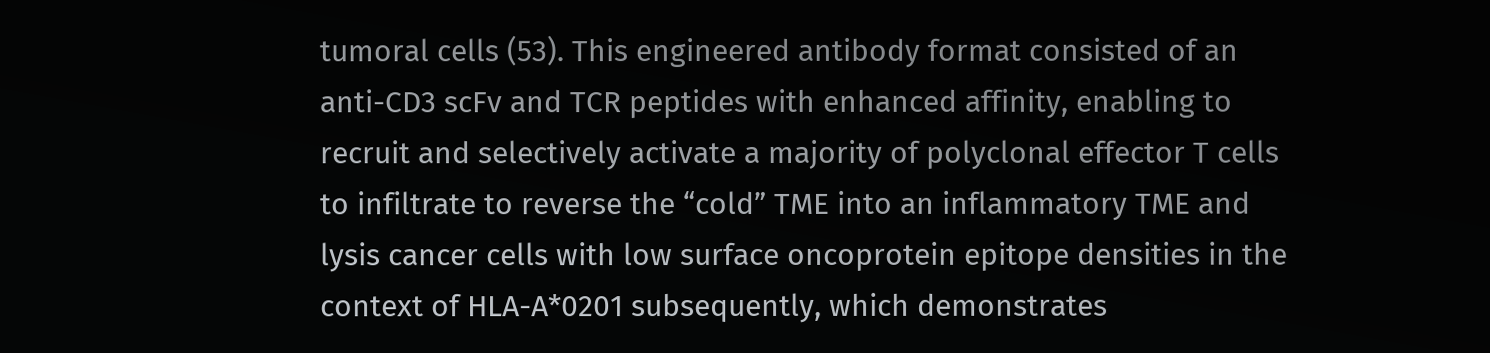tumoral cells (53). This engineered antibody format consisted of an anti-CD3 scFv and TCR peptides with enhanced affinity, enabling to recruit and selectively activate a majority of polyclonal effector T cells to infiltrate to reverse the “cold” TME into an inflammatory TME and lysis cancer cells with low surface oncoprotein epitope densities in the context of HLA-A*0201 subsequently, which demonstrates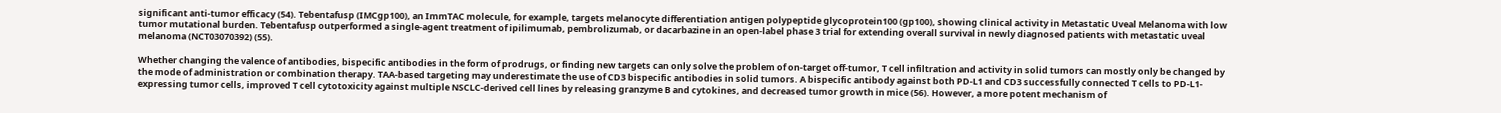significant anti-tumor efficacy (54). Tebentafusp (IMCgp100), an ImmTAC molecule, for example, targets melanocyte differentiation antigen polypeptide glycoprotein100 (gp100), showing clinical activity in Metastatic Uveal Melanoma with low tumor mutational burden. Tebentafusp outperformed a single-agent treatment of ipilimumab, pembrolizumab, or dacarbazine in an open-label phase 3 trial for extending overall survival in newly diagnosed patients with metastatic uveal melanoma (NCT03070392) (55).

Whether changing the valence of antibodies, bispecific antibodies in the form of prodrugs, or finding new targets can only solve the problem of on-target off-tumor, T cell infiltration and activity in solid tumors can mostly only be changed by the mode of administration or combination therapy. TAA-based targeting may underestimate the use of CD3 bispecific antibodies in solid tumors. A bispecific antibody against both PD-L1 and CD3 successfully connected T cells to PD-L1-expressing tumor cells, improved T cell cytotoxicity against multiple NSCLC-derived cell lines by releasing granzyme B and cytokines, and decreased tumor growth in mice (56). However, a more potent mechanism of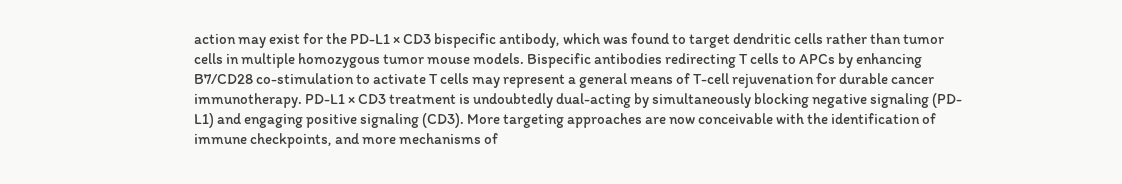action may exist for the PD-L1 × CD3 bispecific antibody, which was found to target dendritic cells rather than tumor cells in multiple homozygous tumor mouse models. Bispecific antibodies redirecting T cells to APCs by enhancing B7/CD28 co-stimulation to activate T cells may represent a general means of T-cell rejuvenation for durable cancer immunotherapy. PD-L1 × CD3 treatment is undoubtedly dual-acting by simultaneously blocking negative signaling (PD-L1) and engaging positive signaling (CD3). More targeting approaches are now conceivable with the identification of immune checkpoints, and more mechanisms of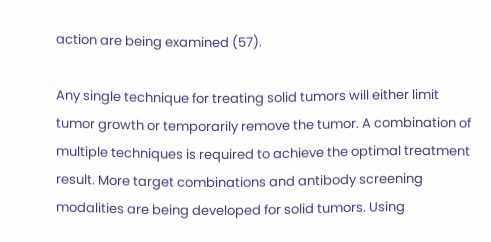action are being examined (57).

Any single technique for treating solid tumors will either limit tumor growth or temporarily remove the tumor. A combination of multiple techniques is required to achieve the optimal treatment result. More target combinations and antibody screening modalities are being developed for solid tumors. Using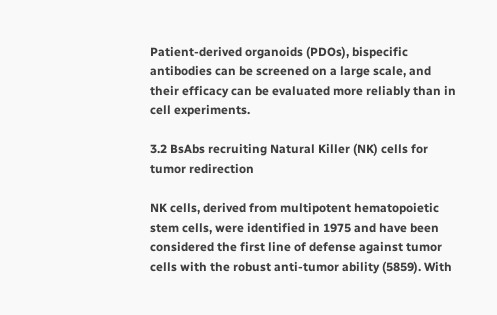Patient-derived organoids (PDOs), bispecific antibodies can be screened on a large scale, and their efficacy can be evaluated more reliably than in cell experiments.

3.2 BsAbs recruiting Natural Killer (NK) cells for tumor redirection

NK cells, derived from multipotent hematopoietic stem cells, were identified in 1975 and have been considered the first line of defense against tumor cells with the robust anti-tumor ability (5859). With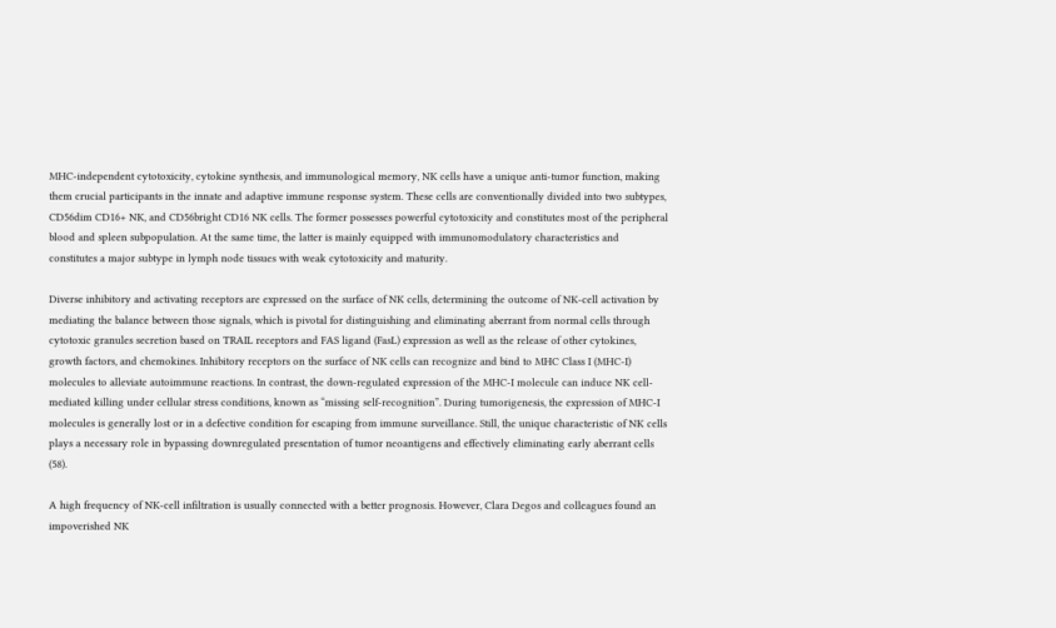MHC-independent cytotoxicity, cytokine synthesis, and immunological memory, NK cells have a unique anti-tumor function, making them crucial participants in the innate and adaptive immune response system. These cells are conventionally divided into two subtypes, CD56dim CD16+ NK, and CD56bright CD16 NK cells. The former possesses powerful cytotoxicity and constitutes most of the peripheral blood and spleen subpopulation. At the same time, the latter is mainly equipped with immunomodulatory characteristics and constitutes a major subtype in lymph node tissues with weak cytotoxicity and maturity.

Diverse inhibitory and activating receptors are expressed on the surface of NK cells, determining the outcome of NK-cell activation by mediating the balance between those signals, which is pivotal for distinguishing and eliminating aberrant from normal cells through cytotoxic granules secretion based on TRAIL receptors and FAS ligand (FasL) expression as well as the release of other cytokines, growth factors, and chemokines. Inhibitory receptors on the surface of NK cells can recognize and bind to MHC Class I (MHC-I) molecules to alleviate autoimmune reactions. In contrast, the down-regulated expression of the MHC-I molecule can induce NK cell-mediated killing under cellular stress conditions, known as “missing self-recognition”. During tumorigenesis, the expression of MHC-I molecules is generally lost or in a defective condition for escaping from immune surveillance. Still, the unique characteristic of NK cells plays a necessary role in bypassing downregulated presentation of tumor neoantigens and effectively eliminating early aberrant cells (58).

A high frequency of NK-cell infiltration is usually connected with a better prognosis. However, Clara Degos and colleagues found an impoverished NK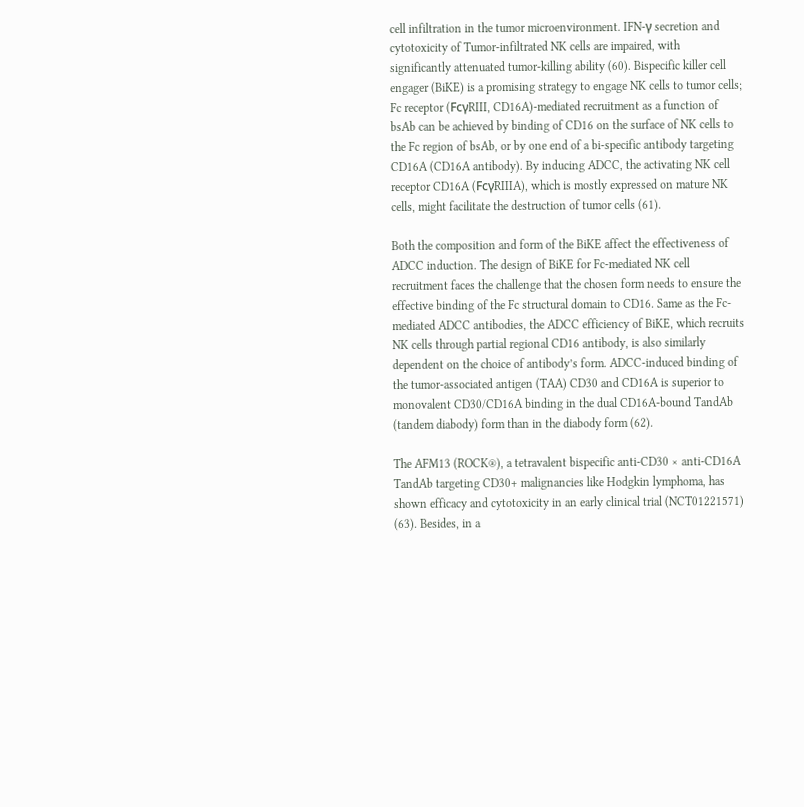cell infiltration in the tumor microenvironment. IFN-γ secretion and cytotoxicity of Tumor-infiltrated NK cells are impaired, with significantly attenuated tumor-killing ability (60). Bispecific killer cell engager (BiKE) is a promising strategy to engage NK cells to tumor cells; Fc receptor (FcγRIII, CD16A)-mediated recruitment as a function of bsAb can be achieved by binding of CD16 on the surface of NK cells to the Fc region of bsAb, or by one end of a bi-specific antibody targeting CD16A (CD16A antibody). By inducing ADCC, the activating NK cell receptor CD16A (FcγRIIIA), which is mostly expressed on mature NK cells, might facilitate the destruction of tumor cells (61).

Both the composition and form of the BiKE affect the effectiveness of ADCC induction. The design of BiKE for Fc-mediated NK cell recruitment faces the challenge that the chosen form needs to ensure the effective binding of the Fc structural domain to CD16. Same as the Fc-mediated ADCC antibodies, the ADCC efficiency of BiKE, which recruits NK cells through partial regional CD16 antibody, is also similarly dependent on the choice of antibody’s form. ADCC-induced binding of the tumor-associated antigen (TAA) CD30 and CD16A is superior to monovalent CD30/CD16A binding in the dual CD16A-bound TandAb (tandem diabody) form than in the diabody form (62).

The AFM13 (ROCK®), a tetravalent bispecific anti-CD30 × anti-CD16A TandAb targeting CD30+ malignancies like Hodgkin lymphoma, has shown efficacy and cytotoxicity in an early clinical trial (NCT01221571) (63). Besides, in a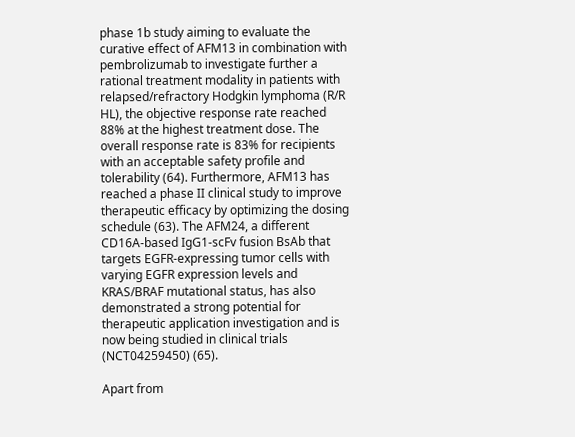phase 1b study aiming to evaluate the curative effect of AFM13 in combination with pembrolizumab to investigate further a rational treatment modality in patients with relapsed/refractory Hodgkin lymphoma (R/R HL), the objective response rate reached 88% at the highest treatment dose. The overall response rate is 83% for recipients with an acceptable safety profile and tolerability (64). Furthermore, AFM13 has reached a phase II clinical study to improve therapeutic efficacy by optimizing the dosing schedule (63). The AFM24, a different CD16A-based IgG1-scFv fusion BsAb that targets EGFR-expressing tumor cells with varying EGFR expression levels and KRAS/BRAF mutational status, has also demonstrated a strong potential for therapeutic application investigation and is now being studied in clinical trials (NCT04259450) (65).

Apart from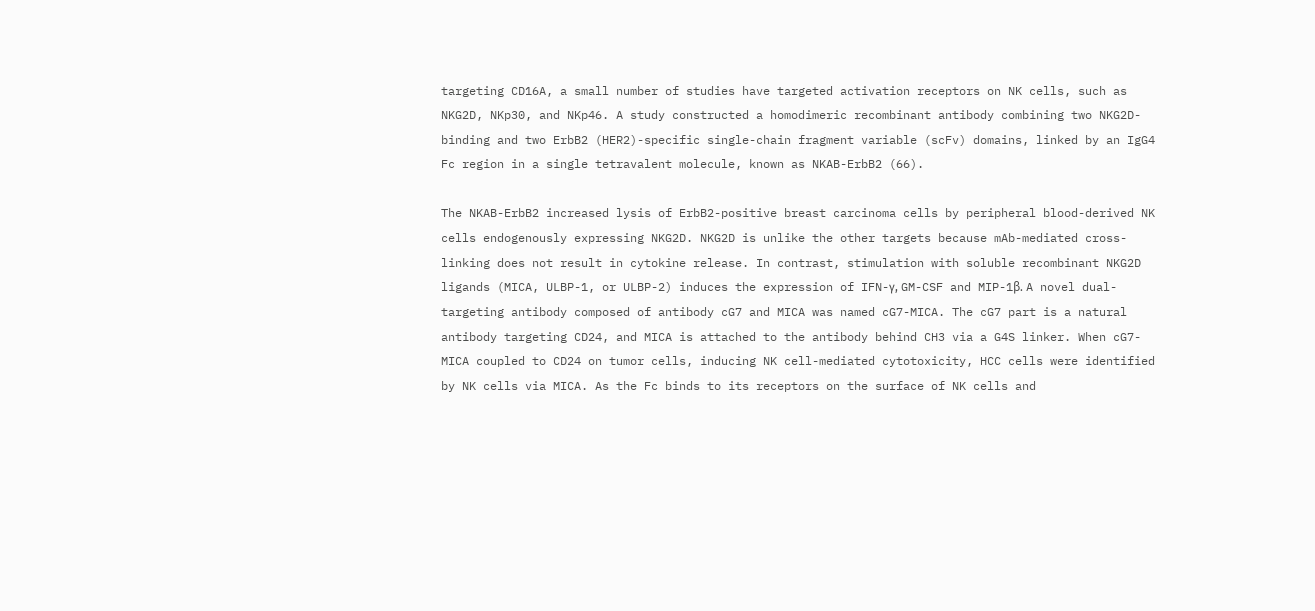targeting CD16A, a small number of studies have targeted activation receptors on NK cells, such as NKG2D, NKp30, and NKp46. A study constructed a homodimeric recombinant antibody combining two NKG2D-binding and two ErbB2 (HER2)-specific single-chain fragment variable (scFv) domains, linked by an IgG4 Fc region in a single tetravalent molecule, known as NKAB-ErbB2 (66).

The NKAB-ErbB2 increased lysis of ErbB2-positive breast carcinoma cells by peripheral blood-derived NK cells endogenously expressing NKG2D. NKG2D is unlike the other targets because mAb-mediated cross-linking does not result in cytokine release. In contrast, stimulation with soluble recombinant NKG2D ligands (MICA, ULBP-1, or ULBP-2) induces the expression of IFN-γ, GM-CSF and MIP-1β. A novel dual-targeting antibody composed of antibody cG7 and MICA was named cG7-MICA. The cG7 part is a natural antibody targeting CD24, and MICA is attached to the antibody behind CH3 via a G4S linker. When cG7-MICA coupled to CD24 on tumor cells, inducing NK cell-mediated cytotoxicity, HCC cells were identified by NK cells via MICA. As the Fc binds to its receptors on the surface of NK cells and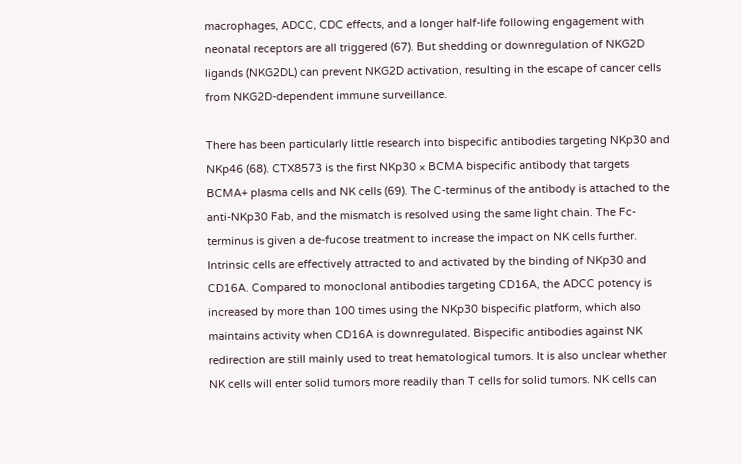macrophages, ADCC, CDC effects, and a longer half-life following engagement with neonatal receptors are all triggered (67). But shedding or downregulation of NKG2D ligands (NKG2DL) can prevent NKG2D activation, resulting in the escape of cancer cells from NKG2D-dependent immune surveillance.

There has been particularly little research into bispecific antibodies targeting NKp30 and NKp46 (68). CTX8573 is the first NKp30 × BCMA bispecific antibody that targets BCMA+ plasma cells and NK cells (69). The C-terminus of the antibody is attached to the anti-NKp30 Fab, and the mismatch is resolved using the same light chain. The Fc-terminus is given a de-fucose treatment to increase the impact on NK cells further. Intrinsic cells are effectively attracted to and activated by the binding of NKp30 and CD16A. Compared to monoclonal antibodies targeting CD16A, the ADCC potency is increased by more than 100 times using the NKp30 bispecific platform, which also maintains activity when CD16A is downregulated. Bispecific antibodies against NK redirection are still mainly used to treat hematological tumors. It is also unclear whether NK cells will enter solid tumors more readily than T cells for solid tumors. NK cells can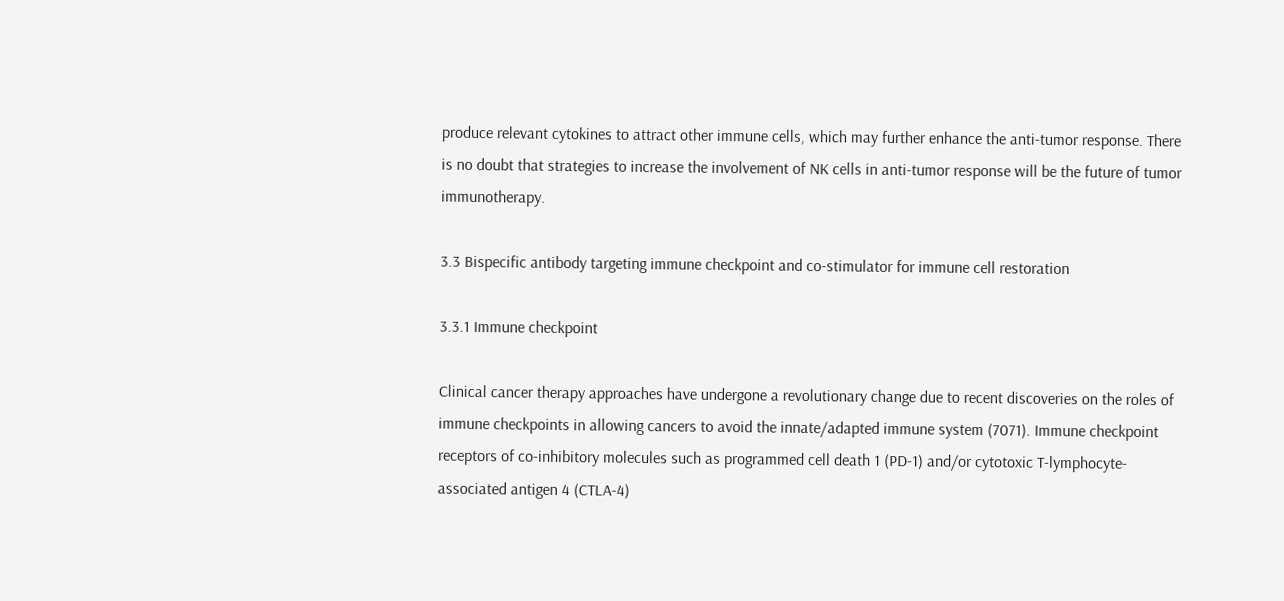produce relevant cytokines to attract other immune cells, which may further enhance the anti-tumor response. There is no doubt that strategies to increase the involvement of NK cells in anti-tumor response will be the future of tumor immunotherapy.

3.3 Bispecific antibody targeting immune checkpoint and co-stimulator for immune cell restoration

3.3.1 Immune checkpoint

Clinical cancer therapy approaches have undergone a revolutionary change due to recent discoveries on the roles of immune checkpoints in allowing cancers to avoid the innate/adapted immune system (7071). Immune checkpoint receptors of co-inhibitory molecules such as programmed cell death 1 (PD-1) and/or cytotoxic T-lymphocyte-associated antigen 4 (CTLA-4)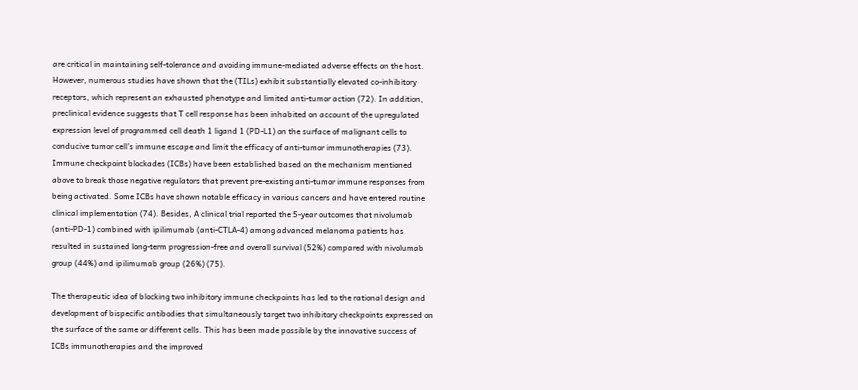are critical in maintaining self-tolerance and avoiding immune-mediated adverse effects on the host. However, numerous studies have shown that the (TILs) exhibit substantially elevated co-inhibitory receptors, which represent an exhausted phenotype and limited anti-tumor action (72). In addition, preclinical evidence suggests that T cell response has been inhabited on account of the upregulated expression level of programmed cell death 1 ligand 1 (PD-L1) on the surface of malignant cells to conducive tumor cell’s immune escape and limit the efficacy of anti-tumor immunotherapies (73). Immune checkpoint blockades (ICBs) have been established based on the mechanism mentioned above to break those negative regulators that prevent pre-existing anti-tumor immune responses from being activated. Some ICBs have shown notable efficacy in various cancers and have entered routine clinical implementation (74). Besides, A clinical trial reported the 5-year outcomes that nivolumab (anti-PD-1) combined with ipilimumab (anti-CTLA-4) among advanced melanoma patients has resulted in sustained long-term progression-free and overall survival (52%) compared with nivolumab group (44%) and ipilimumab group (26%) (75).

The therapeutic idea of blocking two inhibitory immune checkpoints has led to the rational design and development of bispecific antibodies that simultaneously target two inhibitory checkpoints expressed on the surface of the same or different cells. This has been made possible by the innovative success of ICBs immunotherapies and the improved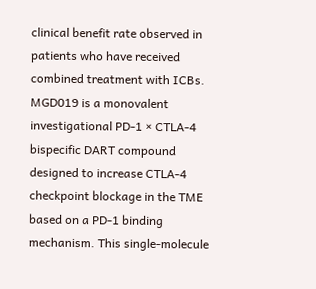clinical benefit rate observed in patients who have received combined treatment with ICBs. MGD019 is a monovalent investigational PD-1 × CTLA-4 bispecific DART compound designed to increase CTLA-4 checkpoint blockage in the TME based on a PD-1 binding mechanism. This single-molecule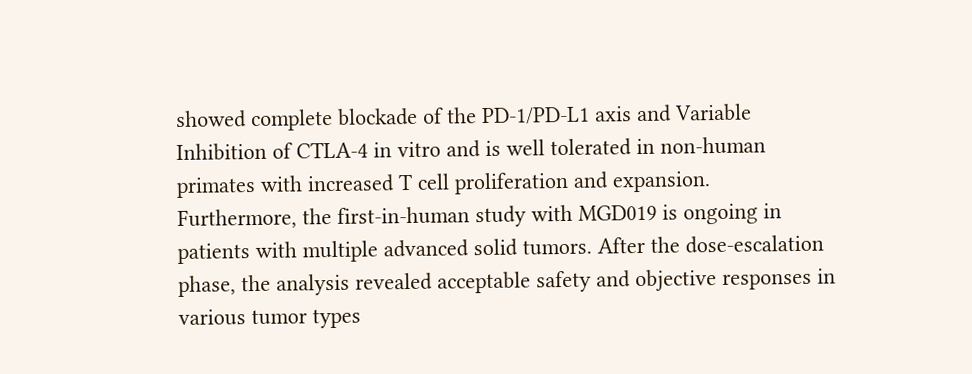showed complete blockade of the PD-1/PD-L1 axis and Variable Inhibition of CTLA-4 in vitro and is well tolerated in non-human primates with increased T cell proliferation and expansion. Furthermore, the first-in-human study with MGD019 is ongoing in patients with multiple advanced solid tumors. After the dose-escalation phase, the analysis revealed acceptable safety and objective responses in various tumor types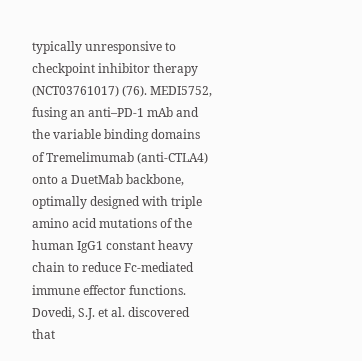typically unresponsive to checkpoint inhibitor therapy (NCT03761017) (76). MEDI5752, fusing an anti–PD-1 mAb and the variable binding domains of Tremelimumab (anti-CTLA4) onto a DuetMab backbone, optimally designed with triple amino acid mutations of the human IgG1 constant heavy chain to reduce Fc-mediated immune effector functions. Dovedi, S.J. et al. discovered that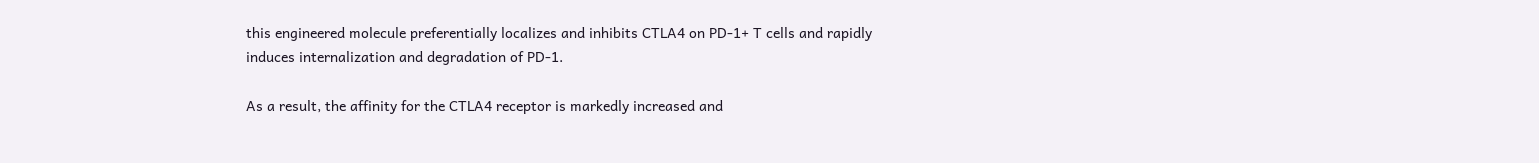this engineered molecule preferentially localizes and inhibits CTLA4 on PD-1+ T cells and rapidly induces internalization and degradation of PD-1.

As a result, the affinity for the CTLA4 receptor is markedly increased and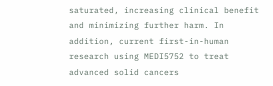saturated, increasing clinical benefit and minimizing further harm. In addition, current first-in-human research using MEDI5752 to treat advanced solid cancers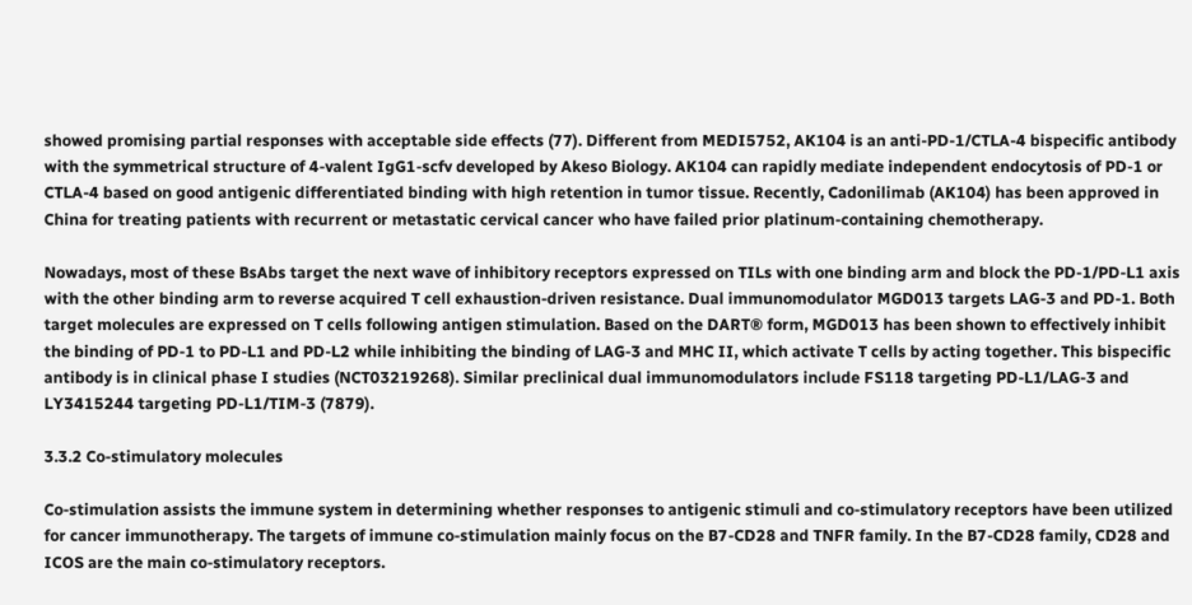showed promising partial responses with acceptable side effects (77). Different from MEDI5752, AK104 is an anti-PD-1/CTLA-4 bispecific antibody with the symmetrical structure of 4-valent IgG1-scfv developed by Akeso Biology. AK104 can rapidly mediate independent endocytosis of PD-1 or CTLA-4 based on good antigenic differentiated binding with high retention in tumor tissue. Recently, Cadonilimab (AK104) has been approved in China for treating patients with recurrent or metastatic cervical cancer who have failed prior platinum-containing chemotherapy.

Nowadays, most of these BsAbs target the next wave of inhibitory receptors expressed on TILs with one binding arm and block the PD-1/PD-L1 axis with the other binding arm to reverse acquired T cell exhaustion-driven resistance. Dual immunomodulator MGD013 targets LAG-3 and PD-1. Both target molecules are expressed on T cells following antigen stimulation. Based on the DART® form, MGD013 has been shown to effectively inhibit the binding of PD-1 to PD-L1 and PD-L2 while inhibiting the binding of LAG-3 and MHC II, which activate T cells by acting together. This bispecific antibody is in clinical phase I studies (NCT03219268). Similar preclinical dual immunomodulators include FS118 targeting PD-L1/LAG-3 and LY3415244 targeting PD-L1/TIM-3 (7879).

3.3.2 Co-stimulatory molecules

Co-stimulation assists the immune system in determining whether responses to antigenic stimuli and co-stimulatory receptors have been utilized for cancer immunotherapy. The targets of immune co-stimulation mainly focus on the B7-CD28 and TNFR family. In the B7-CD28 family, CD28 and ICOS are the main co-stimulatory receptors.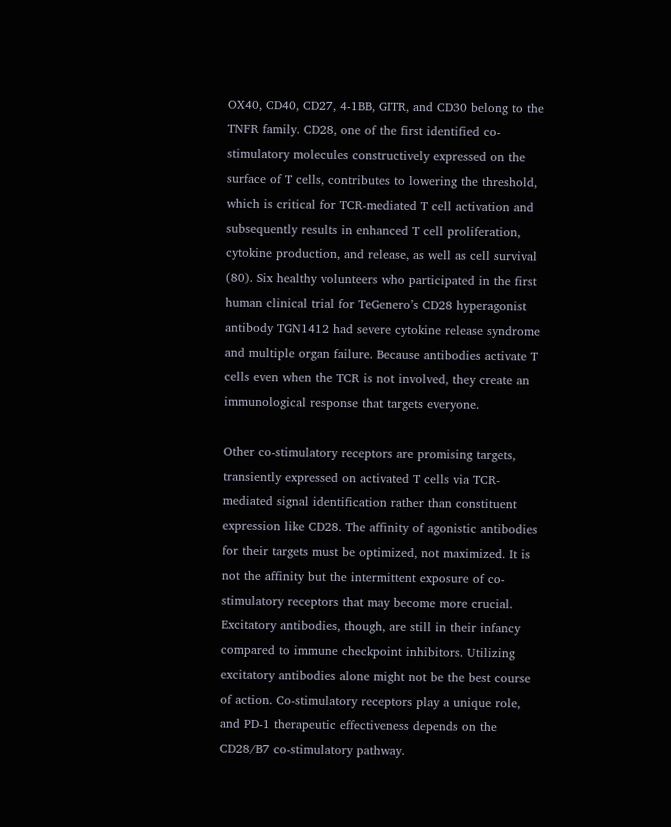OX40, CD40, CD27, 4-1BB, GITR, and CD30 belong to the TNFR family. CD28, one of the first identified co-stimulatory molecules constructively expressed on the surface of T cells, contributes to lowering the threshold, which is critical for TCR-mediated T cell activation and subsequently results in enhanced T cell proliferation, cytokine production, and release, as well as cell survival (80). Six healthy volunteers who participated in the first human clinical trial for TeGenero’s CD28 hyperagonist antibody TGN1412 had severe cytokine release syndrome and multiple organ failure. Because antibodies activate T cells even when the TCR is not involved, they create an immunological response that targets everyone.

Other co-stimulatory receptors are promising targets, transiently expressed on activated T cells via TCR-mediated signal identification rather than constituent expression like CD28. The affinity of agonistic antibodies for their targets must be optimized, not maximized. It is not the affinity but the intermittent exposure of co-stimulatory receptors that may become more crucial. Excitatory antibodies, though, are still in their infancy compared to immune checkpoint inhibitors. Utilizing excitatory antibodies alone might not be the best course of action. Co-stimulatory receptors play a unique role, and PD-1 therapeutic effectiveness depends on the CD28/B7 co-stimulatory pathway.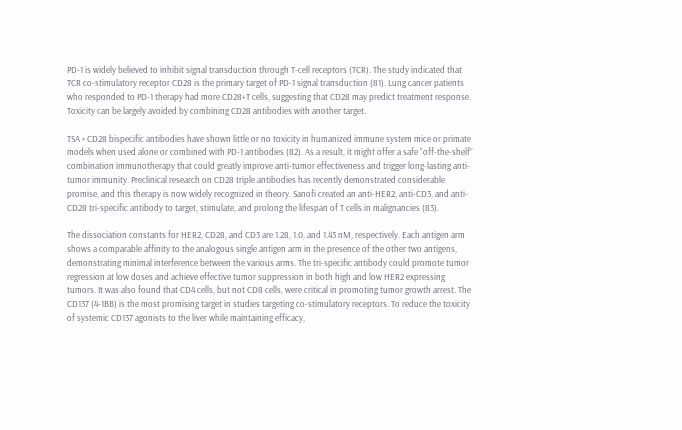PD-1 is widely believed to inhibit signal transduction through T-cell receptors (TCR). The study indicated that TCR co-stimulatory receptor CD28 is the primary target of PD-1 signal transduction (81). Lung cancer patients who responded to PD-1 therapy had more CD28+T cells, suggesting that CD28 may predict treatment response. Toxicity can be largely avoided by combining CD28 antibodies with another target.

TSA × CD28 bispecific antibodies have shown little or no toxicity in humanized immune system mice or primate models when used alone or combined with PD-1 antibodies (82). As a result, it might offer a safe “off-the-shelf” combination immunotherapy that could greatly improve anti-tumor effectiveness and trigger long-lasting anti-tumor immunity. Preclinical research on CD28 triple antibodies has recently demonstrated considerable promise, and this therapy is now widely recognized in theory. Sanofi created an anti-HER2, anti-CD3, and anti-CD28 tri-specific antibody to target, stimulate, and prolong the lifespan of T cells in malignancies (83).

The dissociation constants for HER2, CD28, and CD3 are 1.28, 1.0, and 1.43 nM, respectively. Each antigen arm shows a comparable affinity to the analogous single antigen arm in the presence of the other two antigens, demonstrating minimal interference between the various arms. The tri-specific antibody could promote tumor regression at low doses and achieve effective tumor suppression in both high and low HER2 expressing tumors. It was also found that CD4 cells, but not CD8 cells, were critical in promoting tumor growth arrest. The CD137 (4-1BB) is the most promising target in studies targeting co-stimulatory receptors. To reduce the toxicity of systemic CD137 agonists to the liver while maintaining efficacy,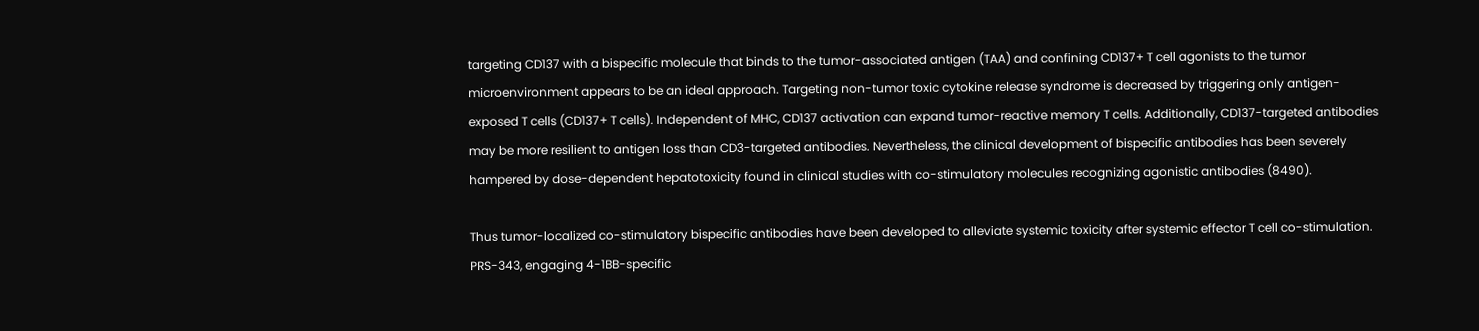targeting CD137 with a bispecific molecule that binds to the tumor-associated antigen (TAA) and confining CD137+ T cell agonists to the tumor microenvironment appears to be an ideal approach. Targeting non-tumor toxic cytokine release syndrome is decreased by triggering only antigen-exposed T cells (CD137+ T cells). Independent of MHC, CD137 activation can expand tumor-reactive memory T cells. Additionally, CD137-targeted antibodies may be more resilient to antigen loss than CD3-targeted antibodies. Nevertheless, the clinical development of bispecific antibodies has been severely hampered by dose-dependent hepatotoxicity found in clinical studies with co-stimulatory molecules recognizing agonistic antibodies (8490).

Thus tumor-localized co-stimulatory bispecific antibodies have been developed to alleviate systemic toxicity after systemic effector T cell co-stimulation. PRS-343, engaging 4-1BB-specific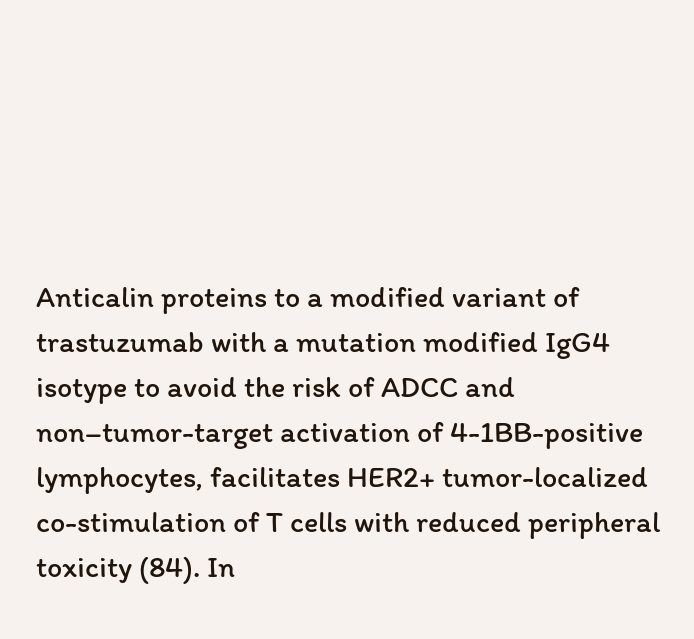Anticalin proteins to a modified variant of trastuzumab with a mutation modified IgG4 isotype to avoid the risk of ADCC and non–tumor-target activation of 4-1BB-positive lymphocytes, facilitates HER2+ tumor-localized co-stimulation of T cells with reduced peripheral toxicity (84). In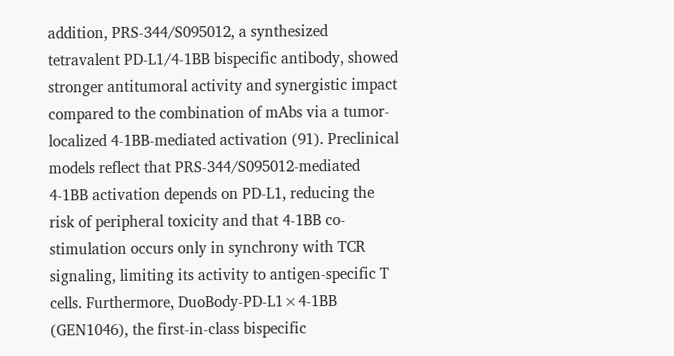addition, PRS-344/S095012, a synthesized tetravalent PD-L1/4-1BB bispecific antibody, showed stronger antitumoral activity and synergistic impact compared to the combination of mAbs via a tumor-localized 4-1BB-mediated activation (91). Preclinical models reflect that PRS-344/S095012-mediated 4-1BB activation depends on PD-L1, reducing the risk of peripheral toxicity and that 4-1BB co-stimulation occurs only in synchrony with TCR signaling, limiting its activity to antigen-specific T cells. Furthermore, DuoBody-PD-L1×4-1BB (GEN1046), the first-in-class bispecific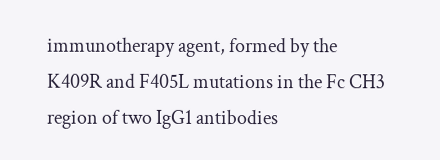immunotherapy agent, formed by the K409R and F405L mutations in the Fc CH3 region of two IgG1 antibodies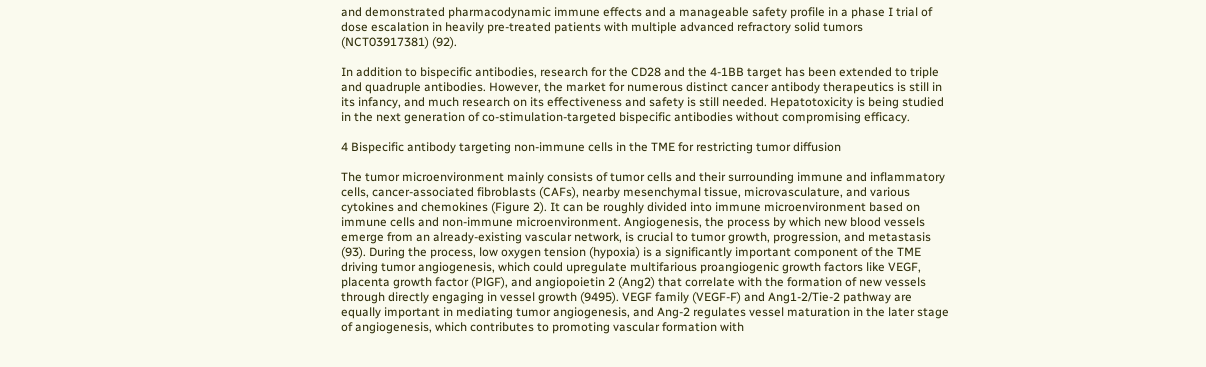and demonstrated pharmacodynamic immune effects and a manageable safety profile in a phase I trial of dose escalation in heavily pre-treated patients with multiple advanced refractory solid tumors (NCT03917381) (92).

In addition to bispecific antibodies, research for the CD28 and the 4-1BB target has been extended to triple and quadruple antibodies. However, the market for numerous distinct cancer antibody therapeutics is still in its infancy, and much research on its effectiveness and safety is still needed. Hepatotoxicity is being studied in the next generation of co-stimulation-targeted bispecific antibodies without compromising efficacy.

4 Bispecific antibody targeting non-immune cells in the TME for restricting tumor diffusion

The tumor microenvironment mainly consists of tumor cells and their surrounding immune and inflammatory cells, cancer-associated fibroblasts (CAFs), nearby mesenchymal tissue, microvasculature, and various cytokines and chemokines (Figure 2). It can be roughly divided into immune microenvironment based on immune cells and non-immune microenvironment. Angiogenesis, the process by which new blood vessels emerge from an already-existing vascular network, is crucial to tumor growth, progression, and metastasis (93). During the process, low oxygen tension (hypoxia) is a significantly important component of the TME driving tumor angiogenesis, which could upregulate multifarious proangiogenic growth factors like VEGF, placenta growth factor (PlGF), and angiopoietin 2 (Ang2) that correlate with the formation of new vessels through directly engaging in vessel growth (9495). VEGF family (VEGF-F) and Ang1-2/Tie-2 pathway are equally important in mediating tumor angiogenesis, and Ang-2 regulates vessel maturation in the later stage of angiogenesis, which contributes to promoting vascular formation with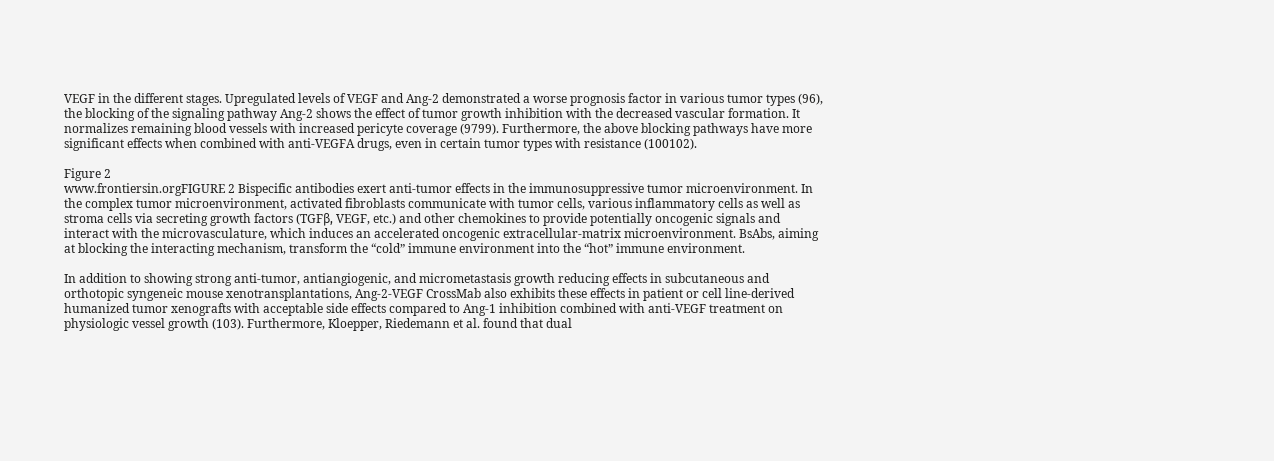VEGF in the different stages. Upregulated levels of VEGF and Ang-2 demonstrated a worse prognosis factor in various tumor types (96), the blocking of the signaling pathway Ang-2 shows the effect of tumor growth inhibition with the decreased vascular formation. It normalizes remaining blood vessels with increased pericyte coverage (9799). Furthermore, the above blocking pathways have more significant effects when combined with anti-VEGFA drugs, even in certain tumor types with resistance (100102).

Figure 2
www.frontiersin.orgFIGURE 2 Bispecific antibodies exert anti-tumor effects in the immunosuppressive tumor microenvironment. In the complex tumor microenvironment, activated fibroblasts communicate with tumor cells, various inflammatory cells as well as stroma cells via secreting growth factors (TGFβ, VEGF, etc.) and other chemokines to provide potentially oncogenic signals and interact with the microvasculature, which induces an accelerated oncogenic extracellular-matrix microenvironment. BsAbs, aiming at blocking the interacting mechanism, transform the “cold” immune environment into the “hot” immune environment.

In addition to showing strong anti-tumor, antiangiogenic, and micrometastasis growth reducing effects in subcutaneous and orthotopic syngeneic mouse xenotransplantations, Ang-2-VEGF CrossMab also exhibits these effects in patient or cell line-derived humanized tumor xenografts with acceptable side effects compared to Ang-1 inhibition combined with anti-VEGF treatment on physiologic vessel growth (103). Furthermore, Kloepper, Riedemann et al. found that dual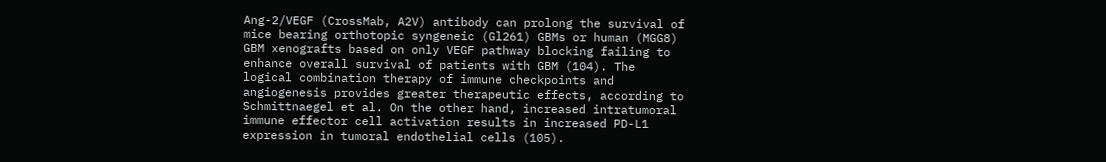Ang-2/VEGF (CrossMab, A2V) antibody can prolong the survival of mice bearing orthotopic syngeneic (Gl261) GBMs or human (MGG8) GBM xenografts based on only VEGF pathway blocking failing to enhance overall survival of patients with GBM (104). The logical combination therapy of immune checkpoints and angiogenesis provides greater therapeutic effects, according to Schmittnaegel et al. On the other hand, increased intratumoral immune effector cell activation results in increased PD-L1 expression in tumoral endothelial cells (105).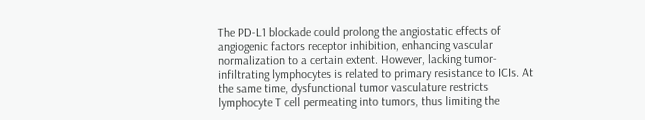The PD-L1 blockade could prolong the angiostatic effects of angiogenic factors receptor inhibition, enhancing vascular normalization to a certain extent. However, lacking tumor-infiltrating lymphocytes is related to primary resistance to ICIs. At the same time, dysfunctional tumor vasculature restricts lymphocyte T cell permeating into tumors, thus limiting the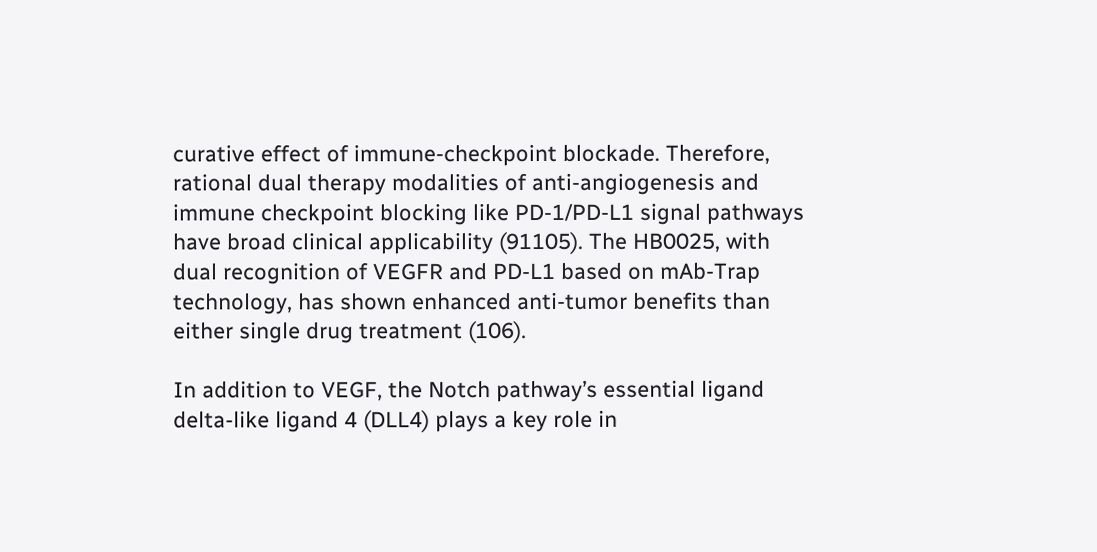curative effect of immune-checkpoint blockade. Therefore, rational dual therapy modalities of anti-angiogenesis and immune checkpoint blocking like PD-1/PD-L1 signal pathways have broad clinical applicability (91105). The HB0025, with dual recognition of VEGFR and PD-L1 based on mAb-Trap technology, has shown enhanced anti-tumor benefits than either single drug treatment (106).

In addition to VEGF, the Notch pathway’s essential ligand delta-like ligand 4 (DLL4) plays a key role in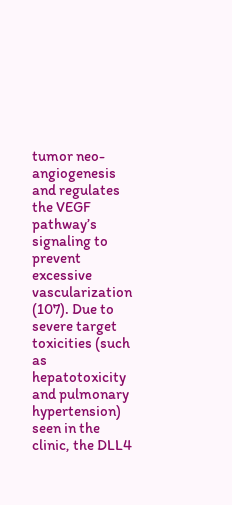tumor neo-angiogenesis and regulates the VEGF pathway’s signaling to prevent excessive vascularization (107). Due to severe target toxicities (such as hepatotoxicity and pulmonary hypertension) seen in the clinic, the DLL4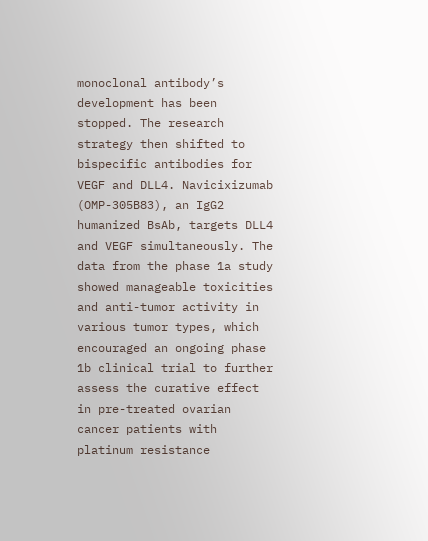monoclonal antibody’s development has been stopped. The research strategy then shifted to bispecific antibodies for VEGF and DLL4. Navicixizumab (OMP-305B83), an IgG2 humanized BsAb, targets DLL4 and VEGF simultaneously. The data from the phase 1a study showed manageable toxicities and anti-tumor activity in various tumor types, which encouraged an ongoing phase 1b clinical trial to further assess the curative effect in pre-treated ovarian cancer patients with platinum resistance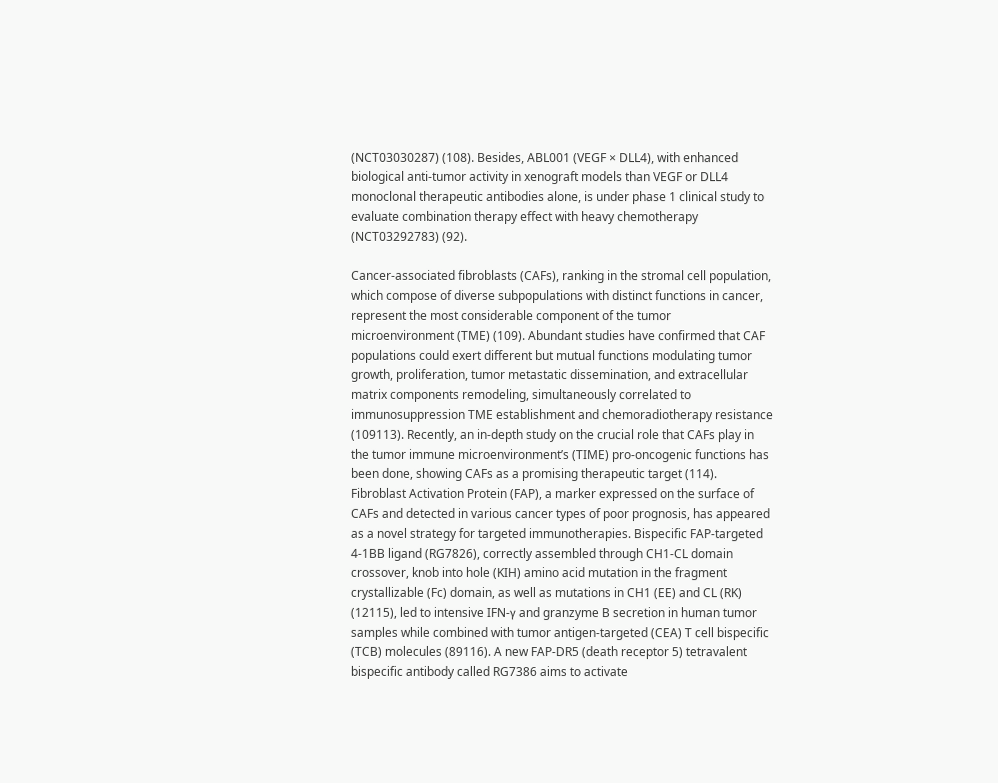(NCT03030287) (108). Besides, ABL001 (VEGF × DLL4), with enhanced biological anti-tumor activity in xenograft models than VEGF or DLL4 monoclonal therapeutic antibodies alone, is under phase 1 clinical study to evaluate combination therapy effect with heavy chemotherapy (NCT03292783) (92).

Cancer-associated fibroblasts (CAFs), ranking in the stromal cell population, which compose of diverse subpopulations with distinct functions in cancer, represent the most considerable component of the tumor microenvironment (TME) (109). Abundant studies have confirmed that CAF populations could exert different but mutual functions modulating tumor growth, proliferation, tumor metastatic dissemination, and extracellular matrix components remodeling, simultaneously correlated to immunosuppression TME establishment and chemoradiotherapy resistance (109113). Recently, an in-depth study on the crucial role that CAFs play in the tumor immune microenvironment’s (TIME) pro-oncogenic functions has been done, showing CAFs as a promising therapeutic target (114). Fibroblast Activation Protein (FAP), a marker expressed on the surface of CAFs and detected in various cancer types of poor prognosis, has appeared as a novel strategy for targeted immunotherapies. Bispecific FAP-targeted 4-1BB ligand (RG7826), correctly assembled through CH1-CL domain crossover, knob into hole (KIH) amino acid mutation in the fragment crystallizable (Fc) domain, as well as mutations in CH1 (EE) and CL (RK) (12115), led to intensive IFN-γ and granzyme B secretion in human tumor samples while combined with tumor antigen-targeted (CEA) T cell bispecific (TCB) molecules (89116). A new FAP-DR5 (death receptor 5) tetravalent bispecific antibody called RG7386 aims to activate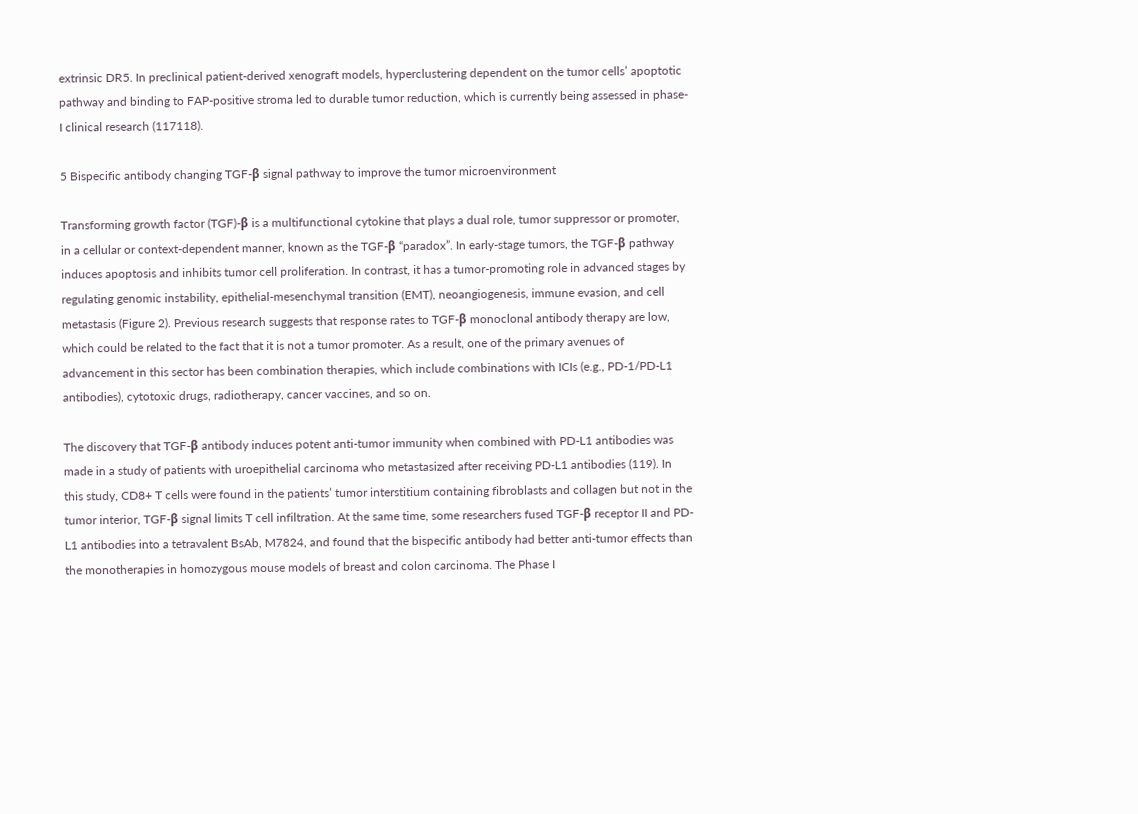extrinsic DR5. In preclinical patient-derived xenograft models, hyperclustering dependent on the tumor cells’ apoptotic pathway and binding to FAP-positive stroma led to durable tumor reduction, which is currently being assessed in phase-I clinical research (117118).

5 Bispecific antibody changing TGF-β signal pathway to improve the tumor microenvironment

Transforming growth factor (TGF)-β is a multifunctional cytokine that plays a dual role, tumor suppressor or promoter, in a cellular or context-dependent manner, known as the TGF-β “paradox”. In early-stage tumors, the TGF-β pathway induces apoptosis and inhibits tumor cell proliferation. In contrast, it has a tumor-promoting role in advanced stages by regulating genomic instability, epithelial-mesenchymal transition (EMT), neoangiogenesis, immune evasion, and cell metastasis (Figure 2). Previous research suggests that response rates to TGF-β monoclonal antibody therapy are low, which could be related to the fact that it is not a tumor promoter. As a result, one of the primary avenues of advancement in this sector has been combination therapies, which include combinations with ICIs (e.g., PD-1/PD-L1 antibodies), cytotoxic drugs, radiotherapy, cancer vaccines, and so on.

The discovery that TGF-β antibody induces potent anti-tumor immunity when combined with PD-L1 antibodies was made in a study of patients with uroepithelial carcinoma who metastasized after receiving PD-L1 antibodies (119). In this study, CD8+ T cells were found in the patients’ tumor interstitium containing fibroblasts and collagen but not in the tumor interior, TGF-β signal limits T cell infiltration. At the same time, some researchers fused TGF-β receptor II and PD-L1 antibodies into a tetravalent BsAb, M7824, and found that the bispecific antibody had better anti-tumor effects than the monotherapies in homozygous mouse models of breast and colon carcinoma. The Phase I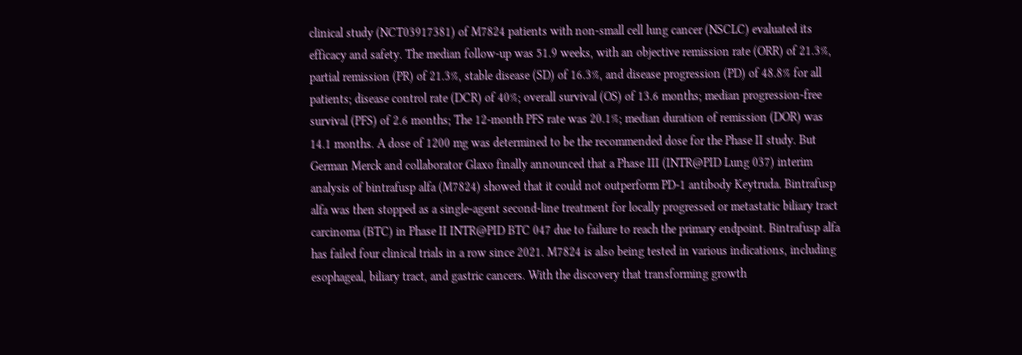clinical study (NCT03917381) of M7824 patients with non-small cell lung cancer (NSCLC) evaluated its efficacy and safety. The median follow-up was 51.9 weeks, with an objective remission rate (ORR) of 21.3%, partial remission (PR) of 21.3%, stable disease (SD) of 16.3%, and disease progression (PD) of 48.8% for all patients; disease control rate (DCR) of 40%; overall survival (OS) of 13.6 months; median progression-free survival (PFS) of 2.6 months; The 12-month PFS rate was 20.1%; median duration of remission (DOR) was 14.1 months. A dose of 1200 mg was determined to be the recommended dose for the Phase II study. But German Merck and collaborator Glaxo finally announced that a Phase III (INTR@PID Lung 037) interim analysis of bintrafusp alfa (M7824) showed that it could not outperform PD-1 antibody Keytruda. Bintrafusp alfa was then stopped as a single-agent second-line treatment for locally progressed or metastatic biliary tract carcinoma (BTC) in Phase II INTR@PID BTC 047 due to failure to reach the primary endpoint. Bintrafusp alfa has failed four clinical trials in a row since 2021. M7824 is also being tested in various indications, including esophageal, biliary tract, and gastric cancers. With the discovery that transforming growth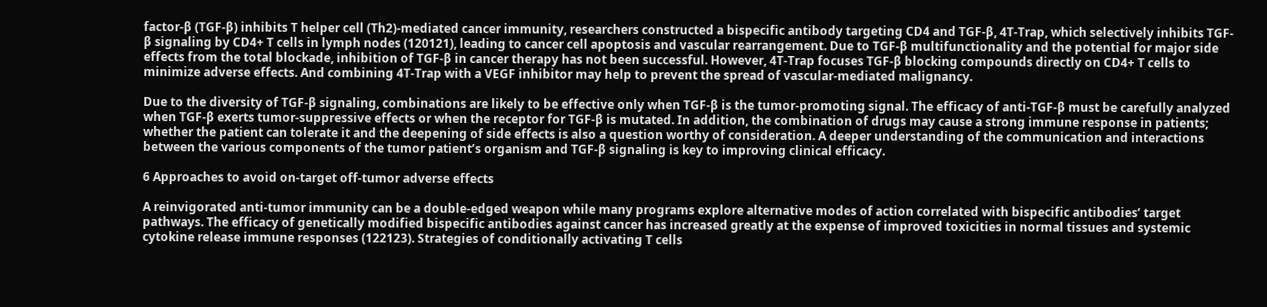factor-β (TGF-β) inhibits T helper cell (Th2)-mediated cancer immunity, researchers constructed a bispecific antibody targeting CD4 and TGF-β, 4T-Trap, which selectively inhibits TGF-β signaling by CD4+ T cells in lymph nodes (120121), leading to cancer cell apoptosis and vascular rearrangement. Due to TGF-β multifunctionality and the potential for major side effects from the total blockade, inhibition of TGF-β in cancer therapy has not been successful. However, 4T-Trap focuses TGF-β blocking compounds directly on CD4+ T cells to minimize adverse effects. And combining 4T-Trap with a VEGF inhibitor may help to prevent the spread of vascular-mediated malignancy.

Due to the diversity of TGF-β signaling, combinations are likely to be effective only when TGF-β is the tumor-promoting signal. The efficacy of anti-TGF-β must be carefully analyzed when TGF-β exerts tumor-suppressive effects or when the receptor for TGF-β is mutated. In addition, the combination of drugs may cause a strong immune response in patients; whether the patient can tolerate it and the deepening of side effects is also a question worthy of consideration. A deeper understanding of the communication and interactions between the various components of the tumor patient’s organism and TGF-β signaling is key to improving clinical efficacy.

6 Approaches to avoid on-target off-tumor adverse effects

A reinvigorated anti-tumor immunity can be a double-edged weapon while many programs explore alternative modes of action correlated with bispecific antibodies’ target pathways. The efficacy of genetically modified bispecific antibodies against cancer has increased greatly at the expense of improved toxicities in normal tissues and systemic cytokine release immune responses (122123). Strategies of conditionally activating T cells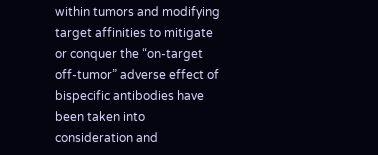within tumors and modifying target affinities to mitigate or conquer the “on-target off-tumor” adverse effect of bispecific antibodies have been taken into consideration and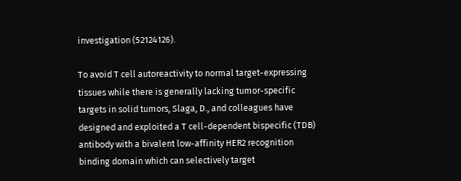investigation (52124126).

To avoid T cell autoreactivity to normal target-expressing tissues while there is generally lacking tumor-specific targets in solid tumors, Slaga, D., and colleagues have designed and exploited a T cell-dependent bispecific (TDB) antibody with a bivalent low-affinity HER2 recognition binding domain which can selectively target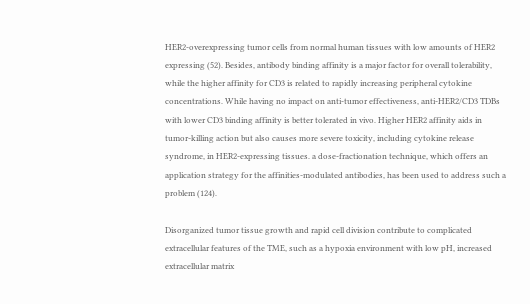HER2-overexpressing tumor cells from normal human tissues with low amounts of HER2 expressing (52). Besides, antibody binding affinity is a major factor for overall tolerability, while the higher affinity for CD3 is related to rapidly increasing peripheral cytokine concentrations. While having no impact on anti-tumor effectiveness, anti-HER2/CD3 TDBs with lower CD3 binding affinity is better tolerated in vivo. Higher HER2 affinity aids in tumor-killing action but also causes more severe toxicity, including cytokine release syndrome, in HER2-expressing tissues. a dose-fractionation technique, which offers an application strategy for the affinities-modulated antibodies, has been used to address such a problem (124).

Disorganized tumor tissue growth and rapid cell division contribute to complicated extracellular features of the TME, such as a hypoxia environment with low pH, increased extracellular matrix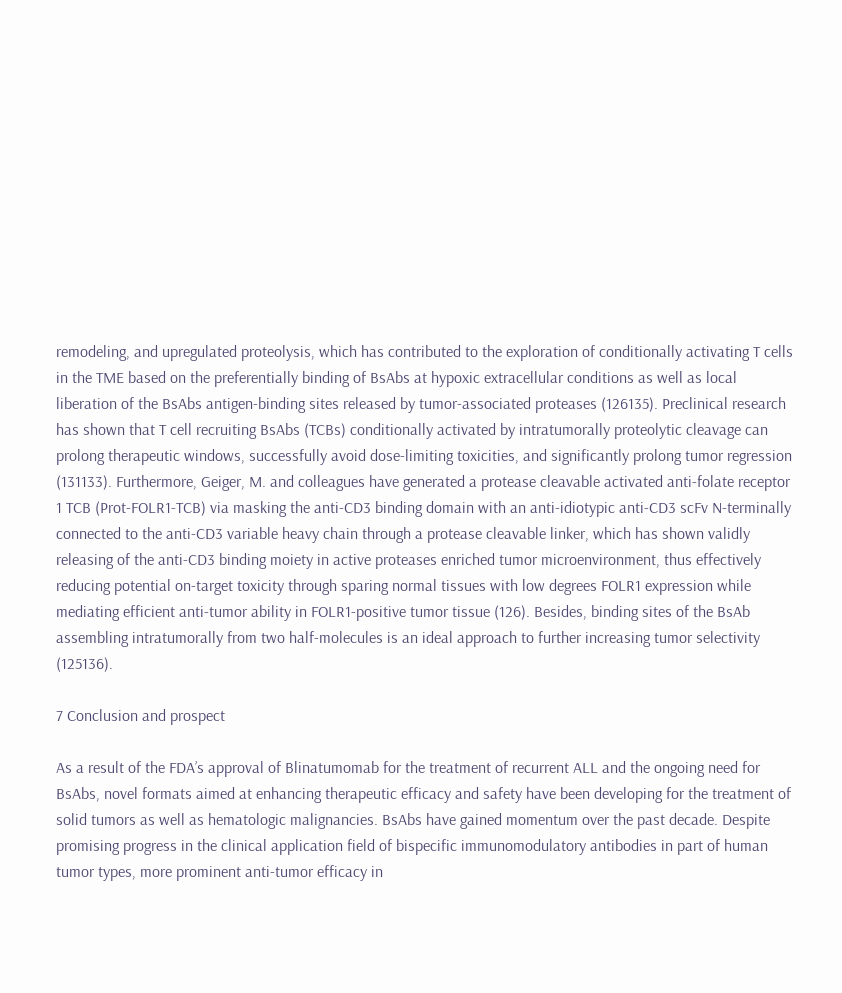remodeling, and upregulated proteolysis, which has contributed to the exploration of conditionally activating T cells in the TME based on the preferentially binding of BsAbs at hypoxic extracellular conditions as well as local liberation of the BsAbs antigen-binding sites released by tumor-associated proteases (126135). Preclinical research has shown that T cell recruiting BsAbs (TCBs) conditionally activated by intratumorally proteolytic cleavage can prolong therapeutic windows, successfully avoid dose-limiting toxicities, and significantly prolong tumor regression (131133). Furthermore, Geiger, M. and colleagues have generated a protease cleavable activated anti-folate receptor 1 TCB (Prot-FOLR1-TCB) via masking the anti-CD3 binding domain with an anti-idiotypic anti-CD3 scFv N-terminally connected to the anti-CD3 variable heavy chain through a protease cleavable linker, which has shown validly releasing of the anti-CD3 binding moiety in active proteases enriched tumor microenvironment, thus effectively reducing potential on-target toxicity through sparing normal tissues with low degrees FOLR1 expression while mediating efficient anti-tumor ability in FOLR1-positive tumor tissue (126). Besides, binding sites of the BsAb assembling intratumorally from two half-molecules is an ideal approach to further increasing tumor selectivity (125136).

7 Conclusion and prospect

As a result of the FDA’s approval of Blinatumomab for the treatment of recurrent ALL and the ongoing need for BsAbs, novel formats aimed at enhancing therapeutic efficacy and safety have been developing for the treatment of solid tumors as well as hematologic malignancies. BsAbs have gained momentum over the past decade. Despite promising progress in the clinical application field of bispecific immunomodulatory antibodies in part of human tumor types, more prominent anti-tumor efficacy in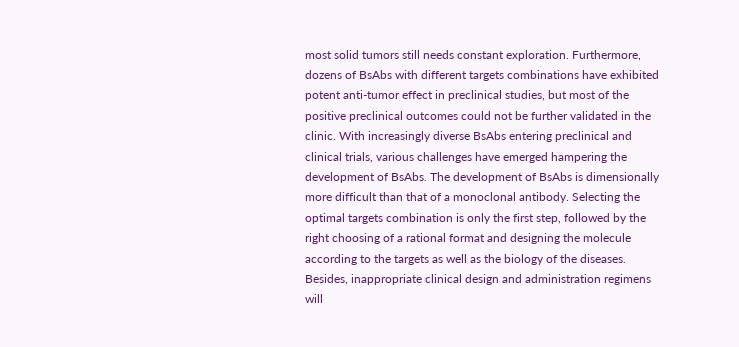most solid tumors still needs constant exploration. Furthermore, dozens of BsAbs with different targets combinations have exhibited potent anti-tumor effect in preclinical studies, but most of the positive preclinical outcomes could not be further validated in the clinic. With increasingly diverse BsAbs entering preclinical and clinical trials, various challenges have emerged hampering the development of BsAbs. The development of BsAbs is dimensionally more difficult than that of a monoclonal antibody. Selecting the optimal targets combination is only the first step, followed by the right choosing of a rational format and designing the molecule according to the targets as well as the biology of the diseases. Besides, inappropriate clinical design and administration regimens will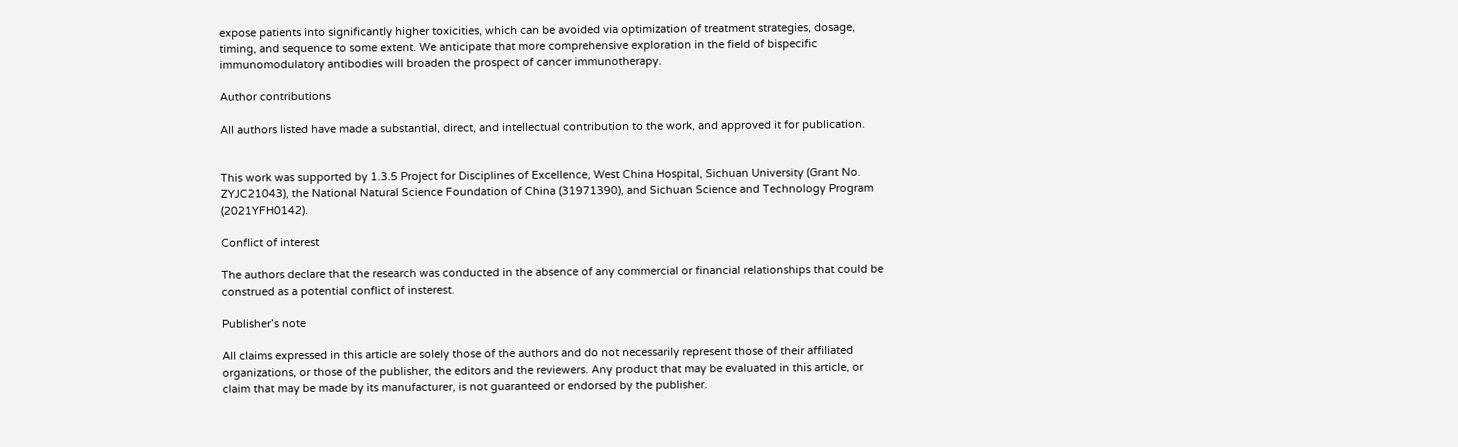expose patients into significantly higher toxicities, which can be avoided via optimization of treatment strategies, dosage, timing, and sequence to some extent. We anticipate that more comprehensive exploration in the field of bispecific immunomodulatory antibodies will broaden the prospect of cancer immunotherapy.

Author contributions

All authors listed have made a substantial, direct, and intellectual contribution to the work, and approved it for publication.


This work was supported by 1.3.5 Project for Disciplines of Excellence, West China Hospital, Sichuan University (Grant No. ZYJC21043), the National Natural Science Foundation of China (31971390), and Sichuan Science and Technology Program (2021YFH0142).

Conflict of interest

The authors declare that the research was conducted in the absence of any commercial or financial relationships that could be construed as a potential conflict of insterest.

Publisher’s note

All claims expressed in this article are solely those of the authors and do not necessarily represent those of their affiliated organizations, or those of the publisher, the editors and the reviewers. Any product that may be evaluated in this article, or claim that may be made by its manufacturer, is not guaranteed or endorsed by the publisher.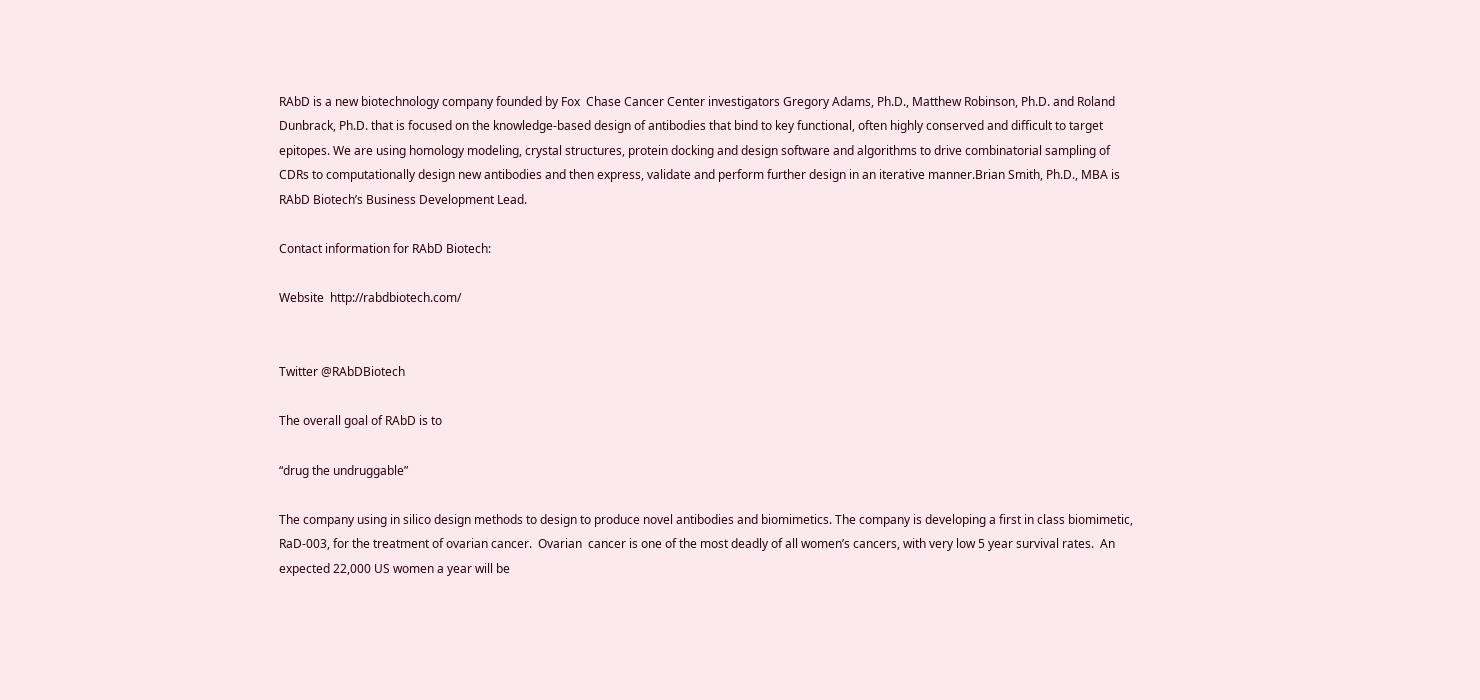RAbD is a new biotechnology company founded by Fox  Chase Cancer Center investigators Gregory Adams, Ph.D., Matthew Robinson, Ph.D. and Roland Dunbrack, Ph.D. that is focused on the knowledge-based design of antibodies that bind to key functional, often highly conserved and difficult to target epitopes. We are using homology modeling, crystal structures, protein docking and design software and algorithms to drive combinatorial sampling of CDRs to computationally design new antibodies and then express, validate and perform further design in an iterative manner.Brian Smith, Ph.D., MBA is RAbD Biotech’s Business Development Lead.

Contact information for RAbD Biotech:

Website  http://rabdbiotech.com/


Twitter @RAbDBiotech

The overall goal of RAbD is to

“drug the undruggable”

The company using in silico design methods to design to produce novel antibodies and biomimetics. The company is developing a first in class biomimetic, RaD-003, for the treatment of ovarian cancer.  Ovarian  cancer is one of the most deadly of all women’s cancers, with very low 5 year survival rates.  An expected 22,000 US women a year will be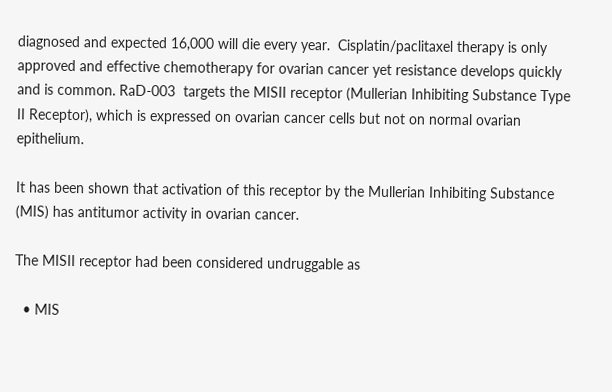diagnosed and expected 16,000 will die every year.  Cisplatin/paclitaxel therapy is only approved and effective chemotherapy for ovarian cancer yet resistance develops quickly and is common. RaD-003  targets the MISII receptor (Mullerian Inhibiting Substance Type II Receptor), which is expressed on ovarian cancer cells but not on normal ovarian epithelium.

It has been shown that activation of this receptor by the Mullerian Inhibiting Substance (MIS) has antitumor activity in ovarian cancer.

The MISII receptor had been considered undruggable as

  • MIS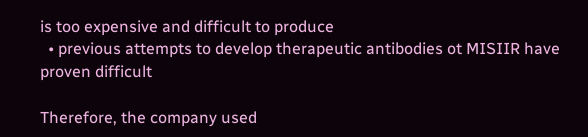is too expensive and difficult to produce
  • previous attempts to develop therapeutic antibodies ot MISIIR have proven difficult

Therefore, the company used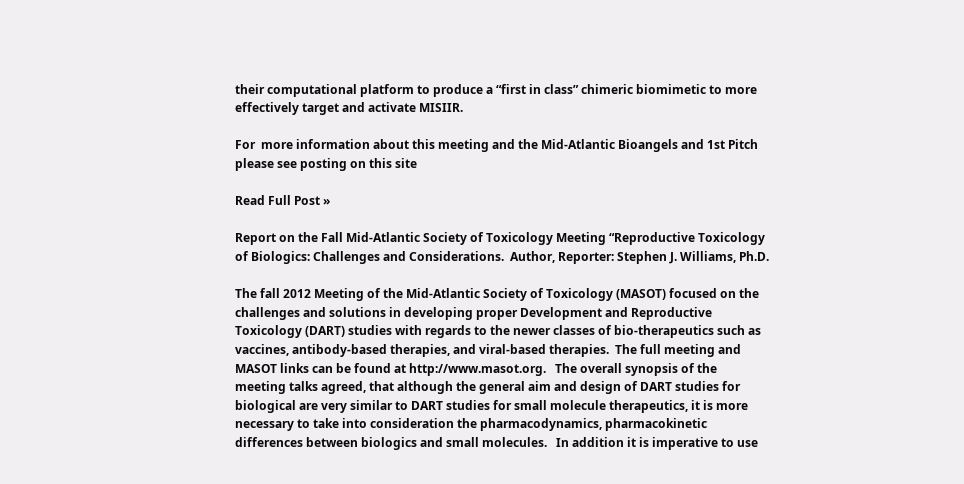their computational platform to produce a “first in class” chimeric biomimetic to more effectively target and activate MISIIR.

For  more information about this meeting and the Mid-Atlantic Bioangels and 1st Pitch please see posting on this site

Read Full Post »

Report on the Fall Mid-Atlantic Society of Toxicology Meeting “Reproductive Toxicology of Biologics: Challenges and Considerations.  Author, Reporter: Stephen J. Williams, Ph.D.

The fall 2012 Meeting of the Mid-Atlantic Society of Toxicology (MASOT) focused on the challenges and solutions in developing proper Development and Reproductive Toxicology (DART) studies with regards to the newer classes of bio-therapeutics such as vaccines, antibody-based therapies, and viral-based therapies.  The full meeting and MASOT links can be found at http://www.masot.org.   The overall synopsis of the meeting talks agreed, that although the general aim and design of DART studies for biological are very similar to DART studies for small molecule therapeutics, it is more necessary to take into consideration the pharmacodynamics, pharmacokinetic differences between biologics and small molecules.   In addition it is imperative to use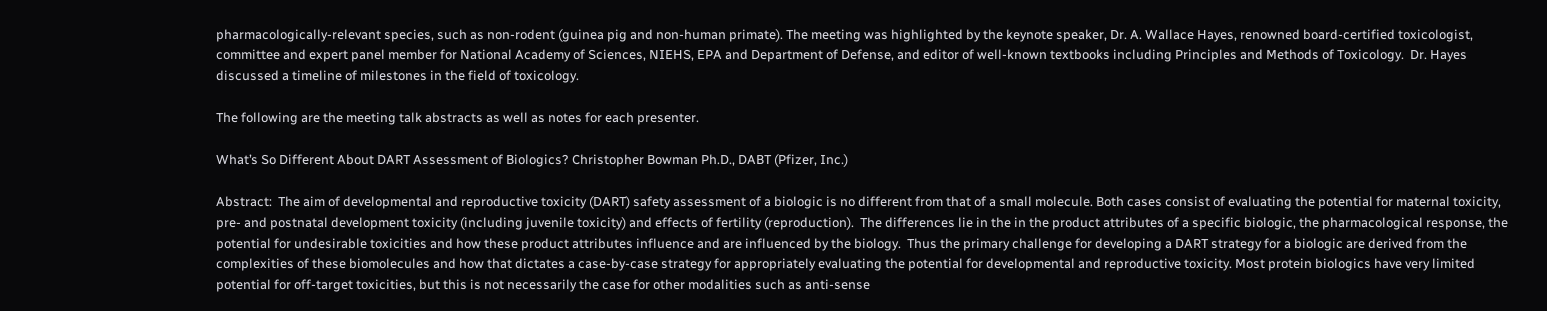pharmacologically-relevant species, such as non-rodent (guinea pig and non-human primate). The meeting was highlighted by the keynote speaker, Dr. A. Wallace Hayes, renowned board-certified toxicologist, committee and expert panel member for National Academy of Sciences, NIEHS, EPA and Department of Defense, and editor of well-known textbooks including Principles and Methods of Toxicology.  Dr. Hayes discussed a timeline of milestones in the field of toxicology.

The following are the meeting talk abstracts as well as notes for each presenter.

What’s So Different About DART Assessment of Biologics? Christopher Bowman Ph.D., DABT (Pfizer, Inc.)

Abstract:  The aim of developmental and reproductive toxicity (DART) safety assessment of a biologic is no different from that of a small molecule. Both cases consist of evaluating the potential for maternal toxicity, pre- and postnatal development toxicity (including juvenile toxicity) and effects of fertility (reproduction).  The differences lie in the in the product attributes of a specific biologic, the pharmacological response, the potential for undesirable toxicities and how these product attributes influence and are influenced by the biology.  Thus the primary challenge for developing a DART strategy for a biologic are derived from the complexities of these biomolecules and how that dictates a case-by-case strategy for appropriately evaluating the potential for developmental and reproductive toxicity. Most protein biologics have very limited potential for off-target toxicities, but this is not necessarily the case for other modalities such as anti-sense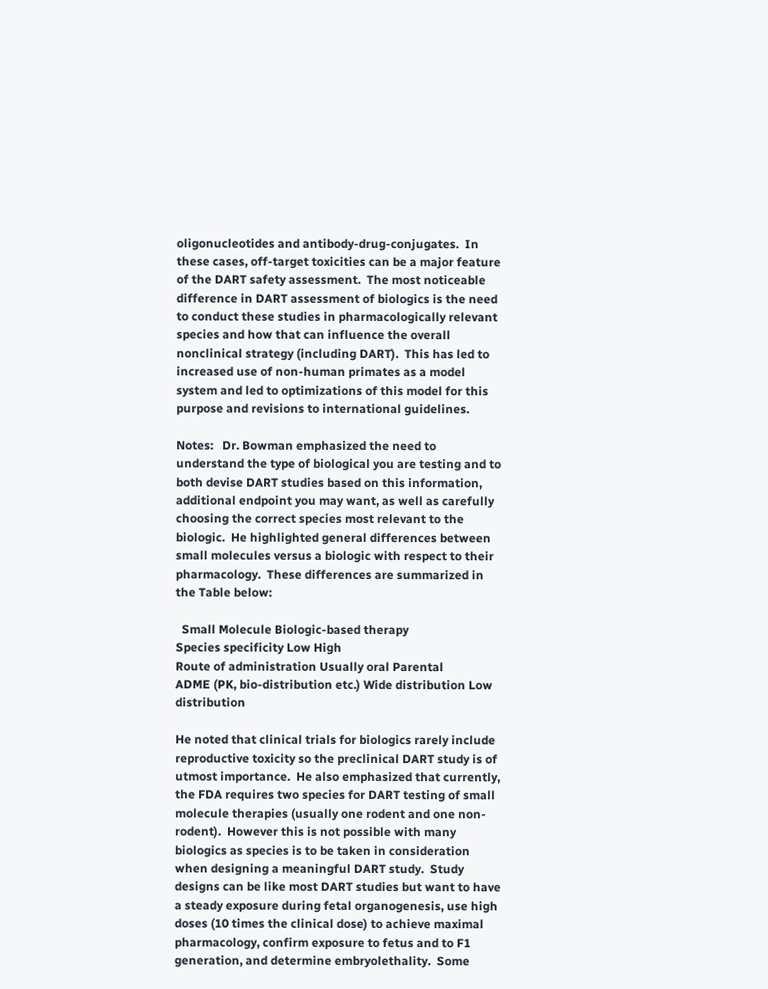oligonucleotides and antibody-drug-conjugates.  In these cases, off-target toxicities can be a major feature of the DART safety assessment.  The most noticeable difference in DART assessment of biologics is the need to conduct these studies in pharmacologically relevant species and how that can influence the overall nonclinical strategy (including DART).  This has led to increased use of non-human primates as a model system and led to optimizations of this model for this purpose and revisions to international guidelines.

Notes:   Dr. Bowman emphasized the need to understand the type of biological you are testing and to both devise DART studies based on this information, additional endpoint you may want, as well as carefully choosing the correct species most relevant to the biologic.  He highlighted general differences between small molecules versus a biologic with respect to their pharmacology.  These differences are summarized in the Table below:

  Small Molecule Biologic-based therapy
Species specificity Low High
Route of administration Usually oral Parental
ADME (PK, bio-distribution etc.) Wide distribution Low distribution

He noted that clinical trials for biologics rarely include reproductive toxicity so the preclinical DART study is of utmost importance.  He also emphasized that currently, the FDA requires two species for DART testing of small molecule therapies (usually one rodent and one non-rodent).  However this is not possible with many biologics as species is to be taken in consideration when designing a meaningful DART study.  Study designs can be like most DART studies but want to have a steady exposure during fetal organogenesis, use high doses (10 times the clinical dose) to achieve maximal pharmacology, confirm exposure to fetus and to F1 generation, and determine embryolethality.  Some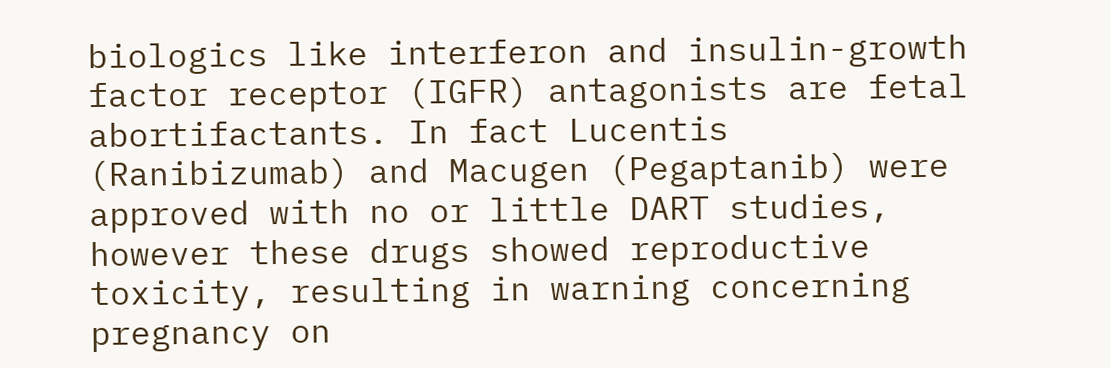biologics like interferon and insulin-growth factor receptor (IGFR) antagonists are fetal abortifactants. In fact Lucentis (Ranibizumab) and Macugen (Pegaptanib) were approved with no or little DART studies, however these drugs showed reproductive toxicity, resulting in warning concerning pregnancy on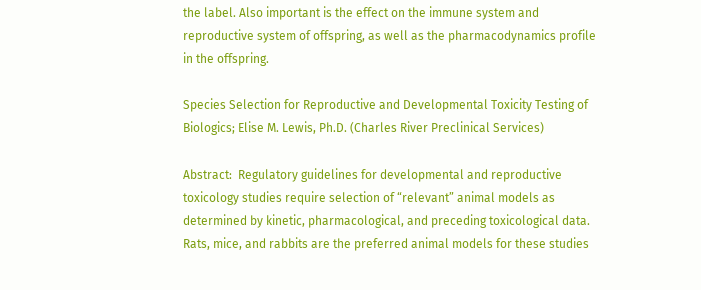the label. Also important is the effect on the immune system and reproductive system of offspring, as well as the pharmacodynamics profile in the offspring.

Species Selection for Reproductive and Developmental Toxicity Testing of Biologics; Elise M. Lewis, Ph.D. (Charles River Preclinical Services)

Abstract:  Regulatory guidelines for developmental and reproductive toxicology studies require selection of “relevant” animal models as determined by kinetic, pharmacological, and preceding toxicological data.  Rats, mice, and rabbits are the preferred animal models for these studies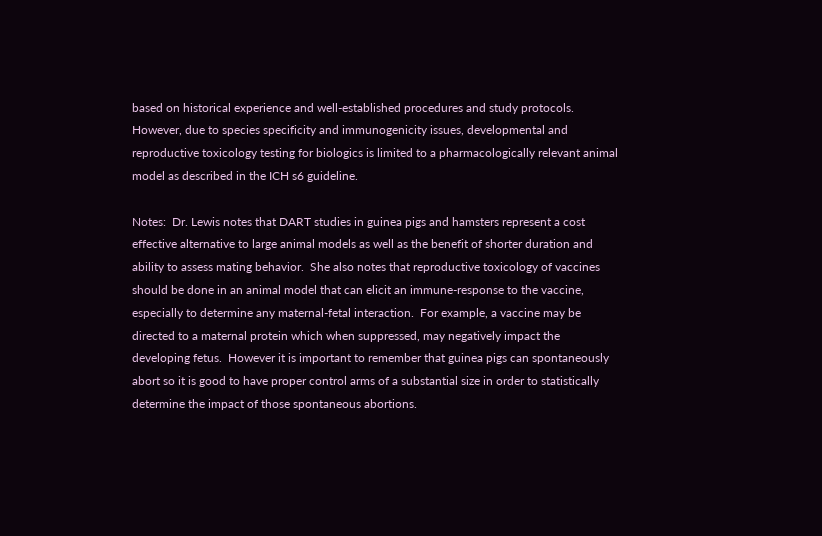based on historical experience and well-established procedures and study protocols.  However, due to species specificity and immunogenicity issues, developmental and reproductive toxicology testing for biologics is limited to a pharmacologically relevant animal model as described in the ICH s6 guideline.

Notes:  Dr. Lewis notes that DART studies in guinea pigs and hamsters represent a cost effective alternative to large animal models as well as the benefit of shorter duration and ability to assess mating behavior.  She also notes that reproductive toxicology of vaccines should be done in an animal model that can elicit an immune-response to the vaccine, especially to determine any maternal-fetal interaction.  For example, a vaccine may be directed to a maternal protein which when suppressed, may negatively impact the developing fetus.  However it is important to remember that guinea pigs can spontaneously abort so it is good to have proper control arms of a substantial size in order to statistically determine the impact of those spontaneous abortions.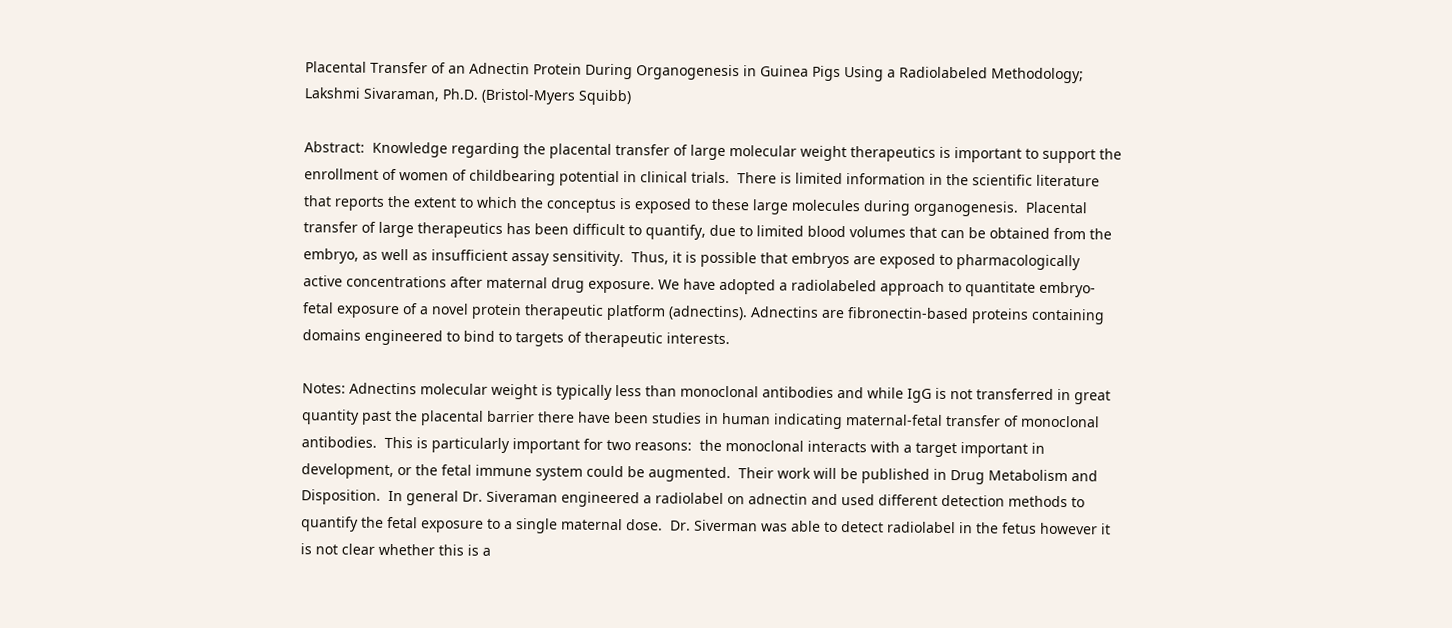Placental Transfer of an Adnectin Protein During Organogenesis in Guinea Pigs Using a Radiolabeled Methodology; Lakshmi Sivaraman, Ph.D. (Bristol-Myers Squibb)

Abstract:  Knowledge regarding the placental transfer of large molecular weight therapeutics is important to support the enrollment of women of childbearing potential in clinical trials.  There is limited information in the scientific literature that reports the extent to which the conceptus is exposed to these large molecules during organogenesis.  Placental transfer of large therapeutics has been difficult to quantify, due to limited blood volumes that can be obtained from the embryo, as well as insufficient assay sensitivity.  Thus, it is possible that embryos are exposed to pharmacologically active concentrations after maternal drug exposure. We have adopted a radiolabeled approach to quantitate embryo-fetal exposure of a novel protein therapeutic platform (adnectins). Adnectins are fibronectin-based proteins containing domains engineered to bind to targets of therapeutic interests.

Notes: Adnectins molecular weight is typically less than monoclonal antibodies and while IgG is not transferred in great quantity past the placental barrier there have been studies in human indicating maternal-fetal transfer of monoclonal antibodies.  This is particularly important for two reasons:  the monoclonal interacts with a target important in development, or the fetal immune system could be augmented.  Their work will be published in Drug Metabolism and Disposition.  In general Dr. Siveraman engineered a radiolabel on adnectin and used different detection methods to quantify the fetal exposure to a single maternal dose.  Dr. Siverman was able to detect radiolabel in the fetus however it is not clear whether this is a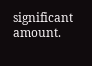significant amount.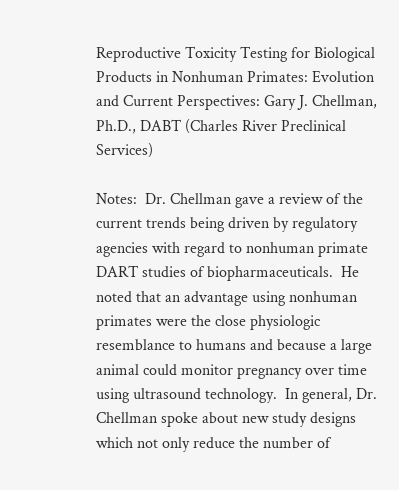Reproductive Toxicity Testing for Biological Products in Nonhuman Primates: Evolution and Current Perspectives: Gary J. Chellman, Ph.D., DABT (Charles River Preclinical Services)

Notes:  Dr. Chellman gave a review of the current trends being driven by regulatory agencies with regard to nonhuman primate DART studies of biopharmaceuticals.  He noted that an advantage using nonhuman primates were the close physiologic resemblance to humans and because a large animal could monitor pregnancy over time using ultrasound technology.  In general, Dr. Chellman spoke about new study designs which not only reduce the number of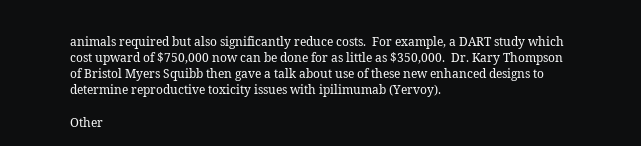animals required but also significantly reduce costs.  For example, a DART study which cost upward of $750,000 now can be done for as little as $350,000.  Dr. Kary Thompson of Bristol Myers Squibb then gave a talk about use of these new enhanced designs to determine reproductive toxicity issues with ipilimumab (Yervoy).

Other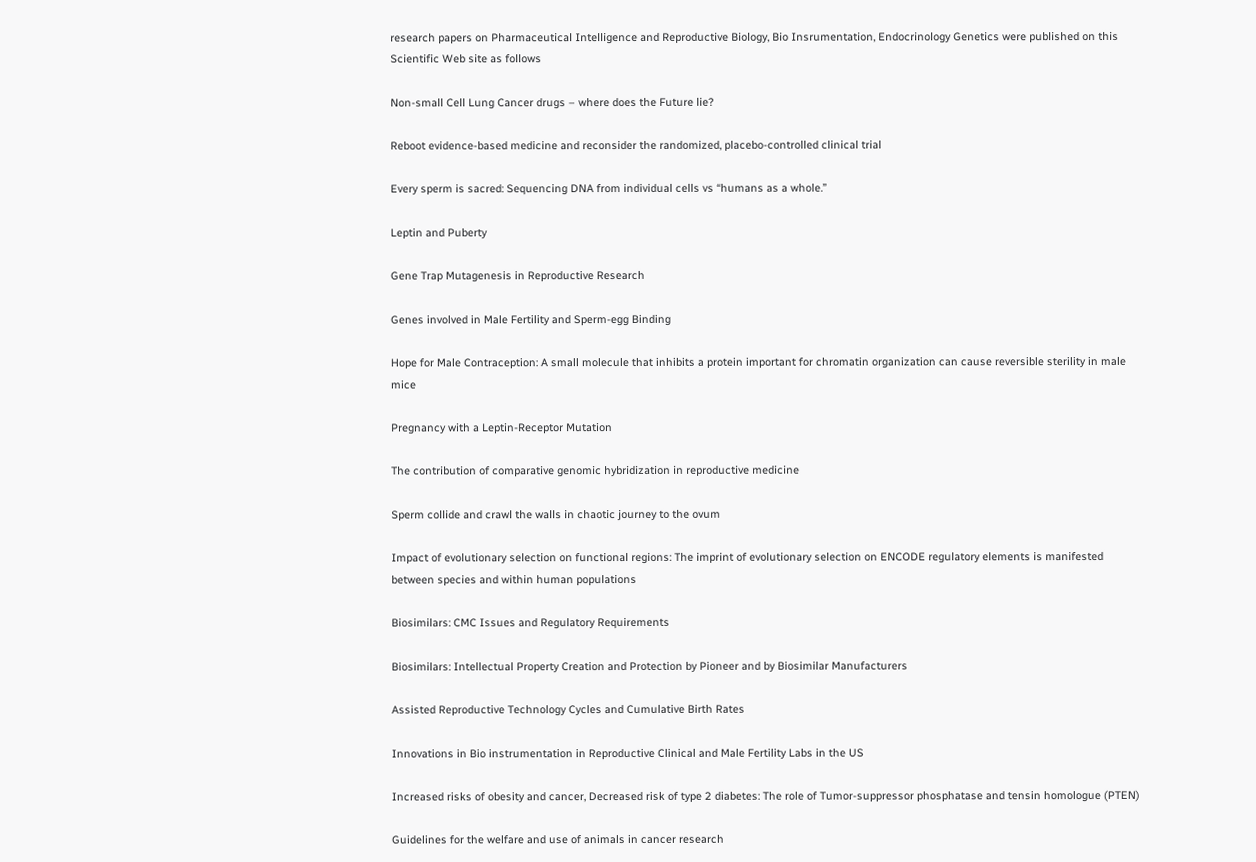research papers on Pharmaceutical Intelligence and Reproductive Biology, Bio Insrumentation, Endocrinology Genetics were published on this Scientific Web site as follows

Non-small Cell Lung Cancer drugs – where does the Future lie?

Reboot evidence-based medicine and reconsider the randomized, placebo-controlled clinical trial

Every sperm is sacred: Sequencing DNA from individual cells vs “humans as a whole.”

Leptin and Puberty

Gene Trap Mutagenesis in Reproductive Research

Genes involved in Male Fertility and Sperm-egg Binding

Hope for Male Contraception: A small molecule that inhibits a protein important for chromatin organization can cause reversible sterility in male mice

Pregnancy with a Leptin-Receptor Mutation

The contribution of comparative genomic hybridization in reproductive medicine

Sperm collide and crawl the walls in chaotic journey to the ovum

Impact of evolutionary selection on functional regions: The imprint of evolutionary selection on ENCODE regulatory elements is manifested between species and within human populations

Biosimilars: CMC Issues and Regulatory Requirements

Biosimilars: Intellectual Property Creation and Protection by Pioneer and by Biosimilar Manufacturers

Assisted Reproductive Technology Cycles and Cumulative Birth Rates

Innovations in Bio instrumentation in Reproductive Clinical and Male Fertility Labs in the US

Increased risks of obesity and cancer, Decreased risk of type 2 diabetes: The role of Tumor-suppressor phosphatase and tensin homologue (PTEN)

Guidelines for the welfare and use of animals in cancer research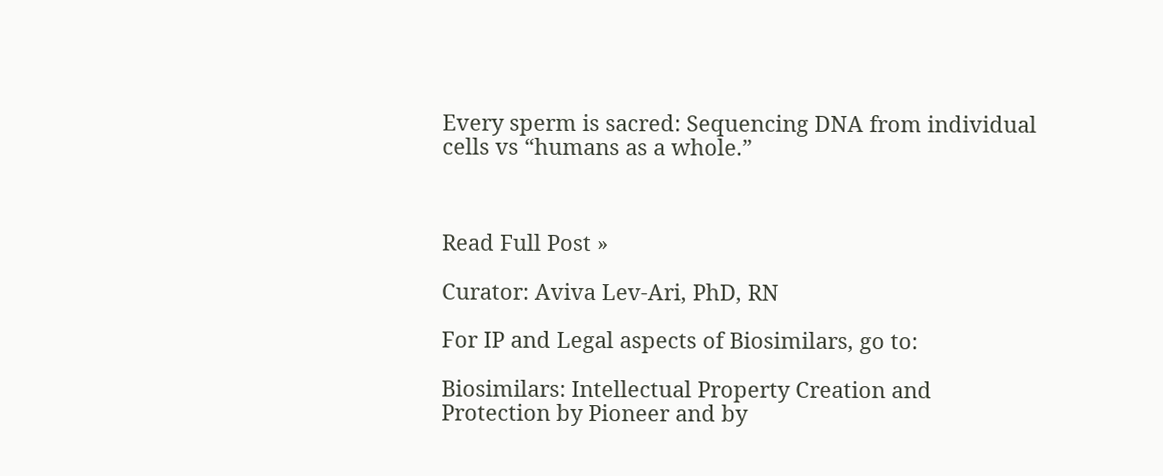Every sperm is sacred: Sequencing DNA from individual cells vs “humans as a whole.”



Read Full Post »

Curator: Aviva Lev-Ari, PhD, RN

For IP and Legal aspects of Biosimilars, go to:

Biosimilars: Intellectual Property Creation and Protection by Pioneer and by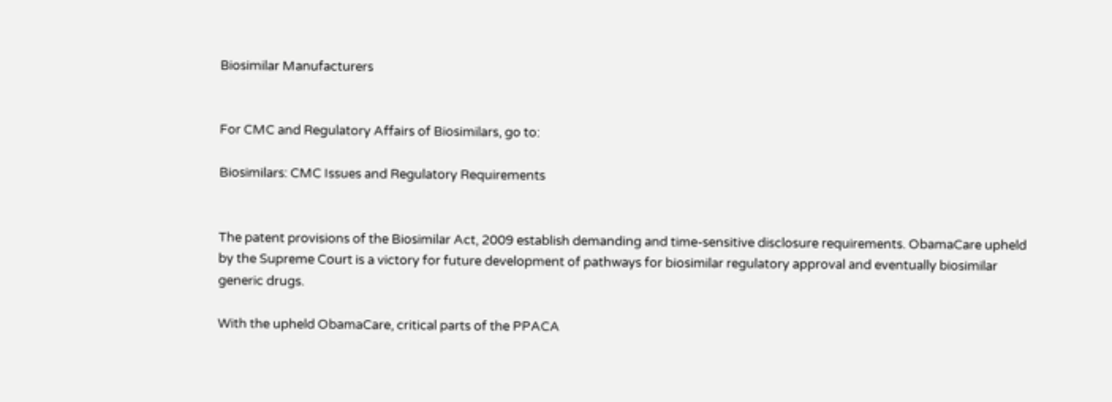Biosimilar Manufacturers


For CMC and Regulatory Affairs of Biosimilars, go to:

Biosimilars: CMC Issues and Regulatory Requirements


The patent provisions of the Biosimilar Act, 2009 establish demanding and time-sensitive disclosure requirements. ObamaCare upheld by the Supreme Court is a victory for future development of pathways for biosimilar regulatory approval and eventually biosimilar generic drugs.

With the upheld ObamaCare, critical parts of the PPACA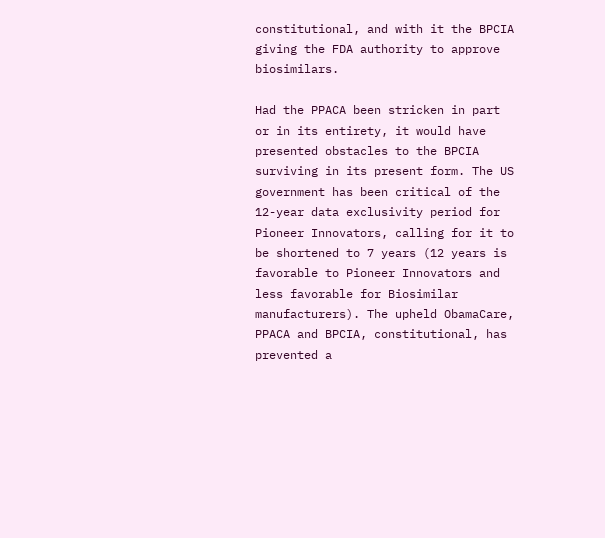constitutional, and with it the BPCIA giving the FDA authority to approve biosimilars.

Had the PPACA been stricken in part or in its entirety, it would have presented obstacles to the BPCIA surviving in its present form. The US government has been critical of the 12-year data exclusivity period for Pioneer Innovators, calling for it to be shortened to 7 years (12 years is favorable to Pioneer Innovators and less favorable for Biosimilar manufacturers). The upheld ObamaCare, PPACA and BPCIA, constitutional, has prevented a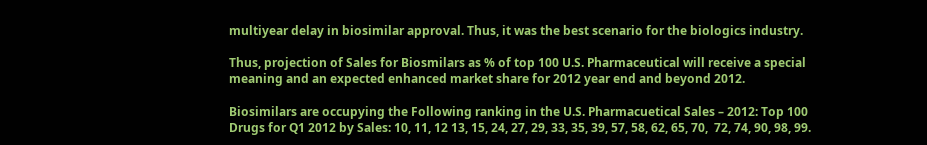multiyear delay in biosimilar approval. Thus, it was the best scenario for the biologics industry.

Thus, projection of Sales for Biosmilars as % of top 100 U.S. Pharmaceutical will receive a special meaning and an expected enhanced market share for 2012 year end and beyond 2012.

Biosimilars are occupying the Following ranking in the U.S. Pharmacuetical Sales – 2012: Top 100 Drugs for Q1 2012 by Sales: 10, 11, 12 13, 15, 24, 27, 29, 33, 35, 39, 57, 58, 62, 65, 70,  72, 74, 90, 98, 99.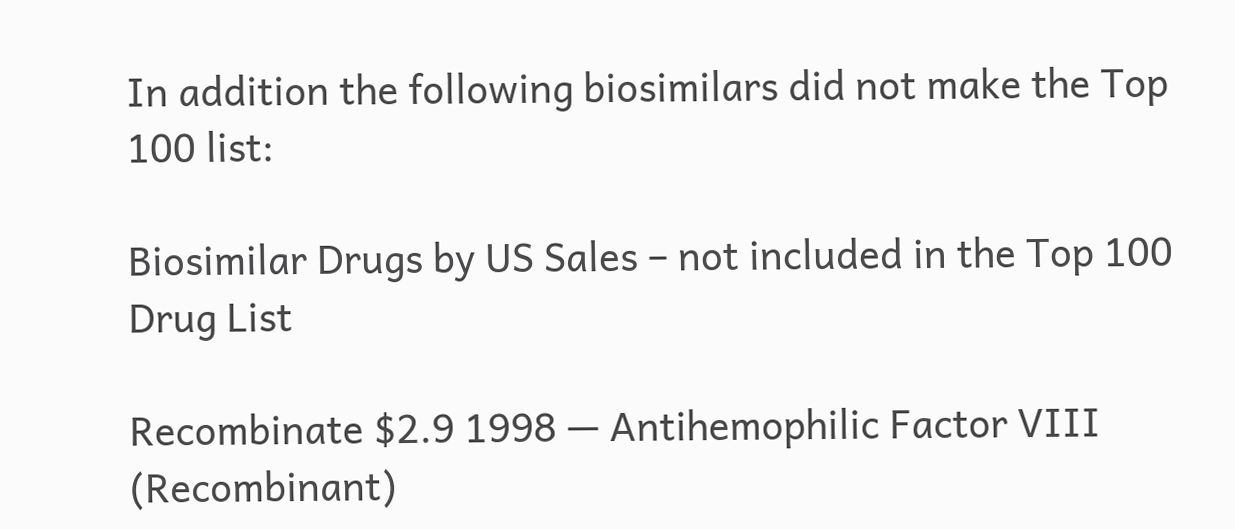In addition the following biosimilars did not make the Top 100 list:

Biosimilar Drugs by US Sales – not included in the Top 100 Drug List

Recombinate $2.9 1998 — Antihemophilic Factor VIII (Recombinant)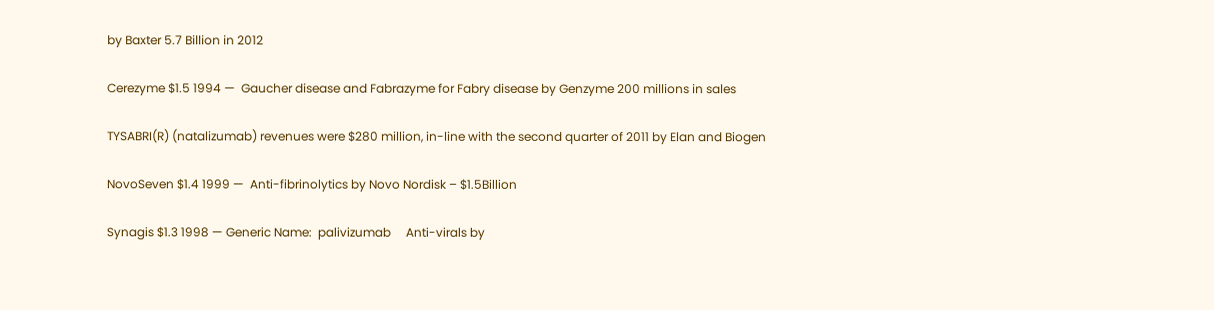by Baxter 5.7 Billion in 2012

Cerezyme $1.5 1994 —  Gaucher disease and Fabrazyme for Fabry disease by Genzyme 200 millions in sales

TYSABRI(R) (natalizumab) revenues were $280 million, in-line with the second quarter of 2011 by Elan and Biogen

NovoSeven $1.4 1999 —  Anti-fibrinolytics by Novo Nordisk – $1.5Billion

Synagis $1.3 1998 — Generic Name:  palivizumab     Anti-virals by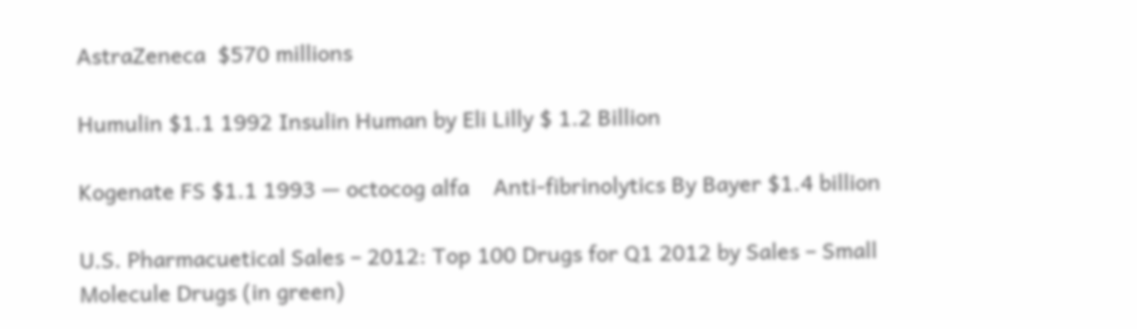AstraZeneca  $570 millions

Humulin $1.1 1992 Insulin Human by Eli Lilly $ 1.2 Billion

Kogenate FS $1.1 1993 — octocog alfa    Anti-fibrinolytics By Bayer $1.4 billion

U.S. Pharmacuetical Sales – 2012: Top 100 Drugs for Q1 2012 by Sales – Small Molecule Drugs (in green)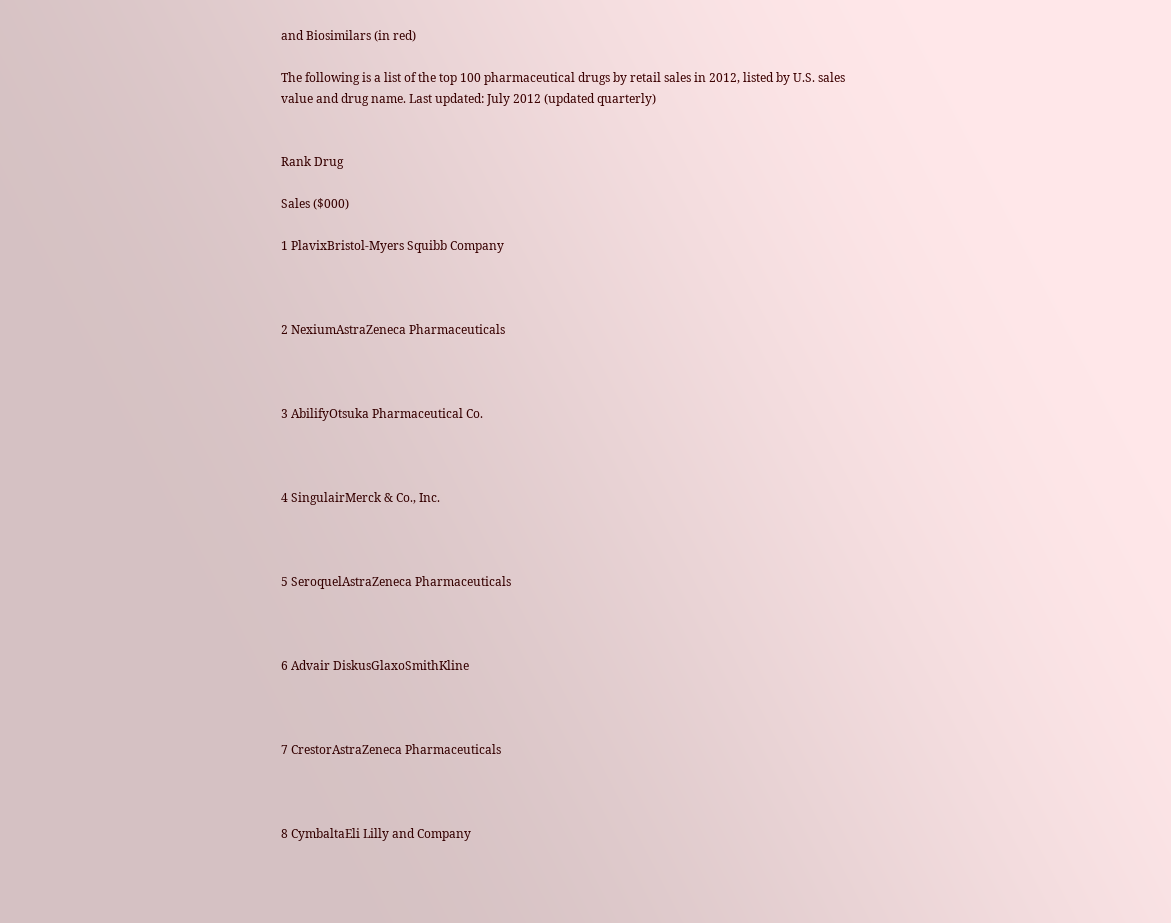and Biosimilars (in red)

The following is a list of the top 100 pharmaceutical drugs by retail sales in 2012, listed by U.S. sales value and drug name. Last updated: July 2012 (updated quarterly)


Rank Drug

Sales ($000)

1 PlavixBristol-Myers Squibb Company



2 NexiumAstraZeneca Pharmaceuticals



3 AbilifyOtsuka Pharmaceutical Co.



4 SingulairMerck & Co., Inc.



5 SeroquelAstraZeneca Pharmaceuticals



6 Advair DiskusGlaxoSmithKline



7 CrestorAstraZeneca Pharmaceuticals



8 CymbaltaEli Lilly and Company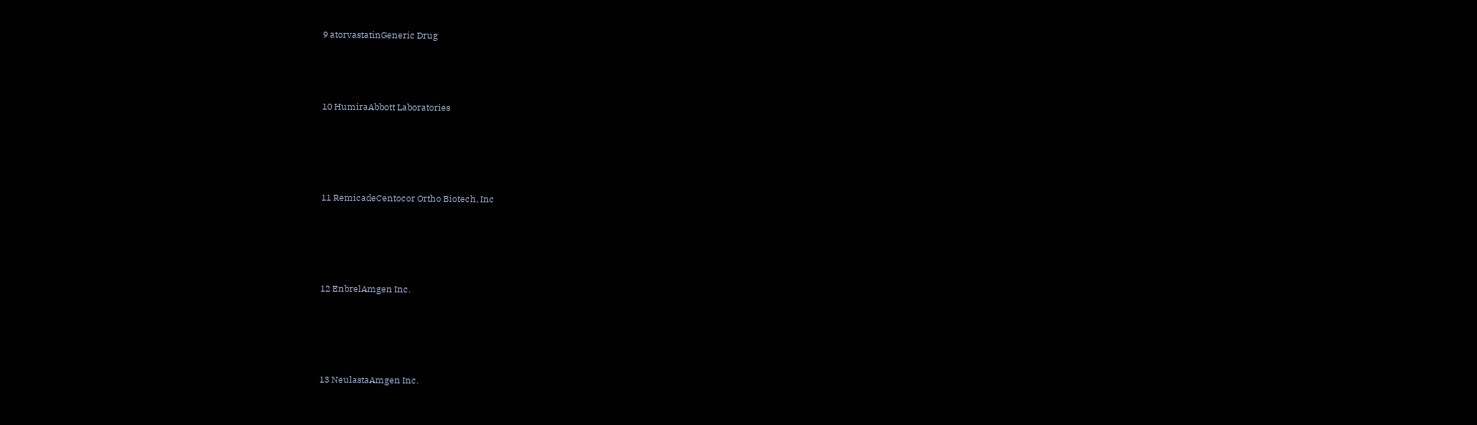9 atorvastatinGeneric Drug



10 HumiraAbbott Laboratories




11 RemicadeCentocor Ortho Biotech, Inc




12 EnbrelAmgen Inc.




13 NeulastaAmgen Inc.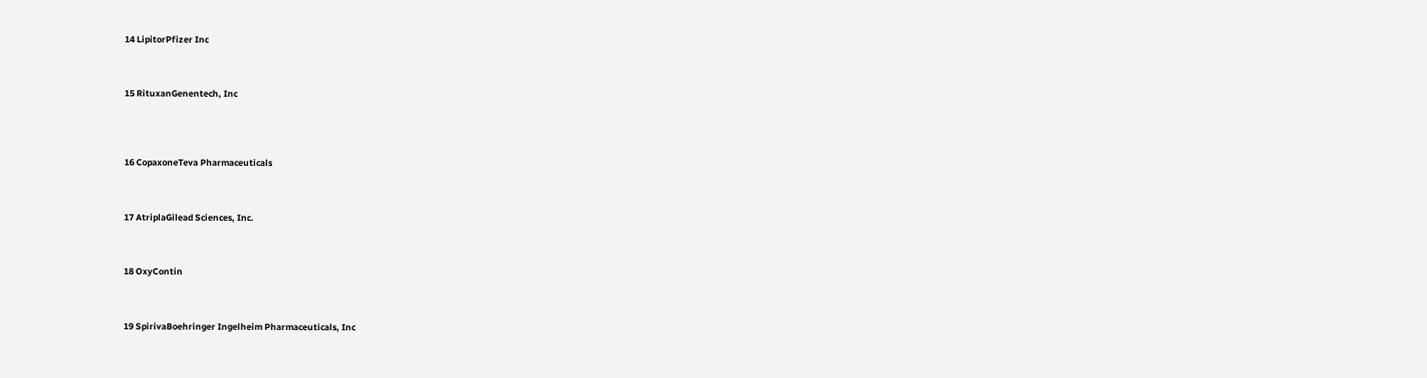14 LipitorPfizer Inc



15 RituxanGenentech, Inc




16 CopaxoneTeva Pharmaceuticals



17 AtriplaGilead Sciences, Inc.



18 OxyContin



19 SpirivaBoehringer Ingelheim Pharmaceuticals, Inc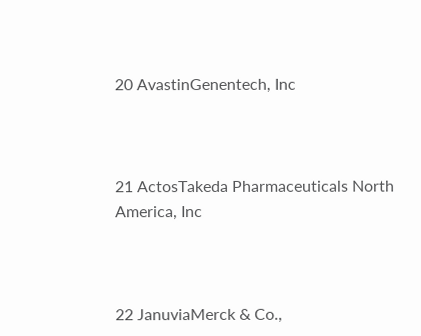20 AvastinGenentech, Inc



21 ActosTakeda Pharmaceuticals North America, Inc



22 JanuviaMerck & Co.,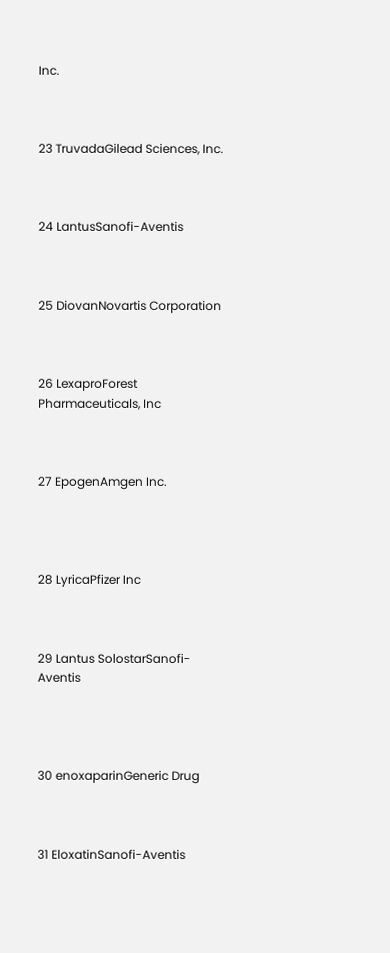Inc.



23 TruvadaGilead Sciences, Inc.



24 LantusSanofi-Aventis



25 DiovanNovartis Corporation



26 LexaproForest Pharmaceuticals, Inc



27 EpogenAmgen Inc.




28 LyricaPfizer Inc



29 Lantus SolostarSanofi-Aventis




30 enoxaparinGeneric Drug



31 EloxatinSanofi-Aventis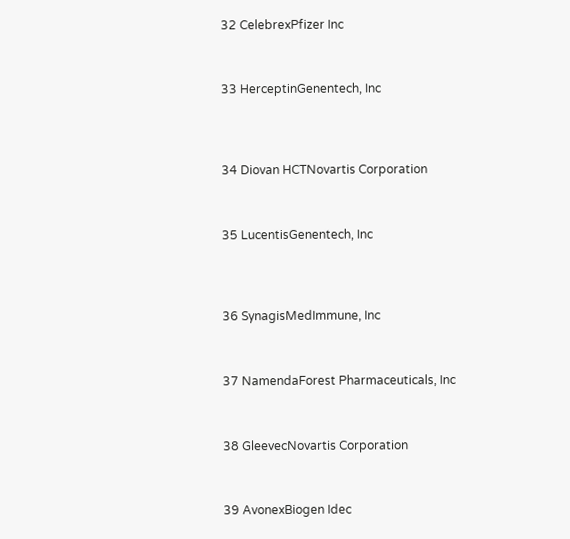32 CelebrexPfizer Inc



33 HerceptinGenentech, Inc




34 Diovan HCTNovartis Corporation



35 LucentisGenentech, Inc




36 SynagisMedImmune, Inc



37 NamendaForest Pharmaceuticals, Inc



38 GleevecNovartis Corporation



39 AvonexBiogen Idec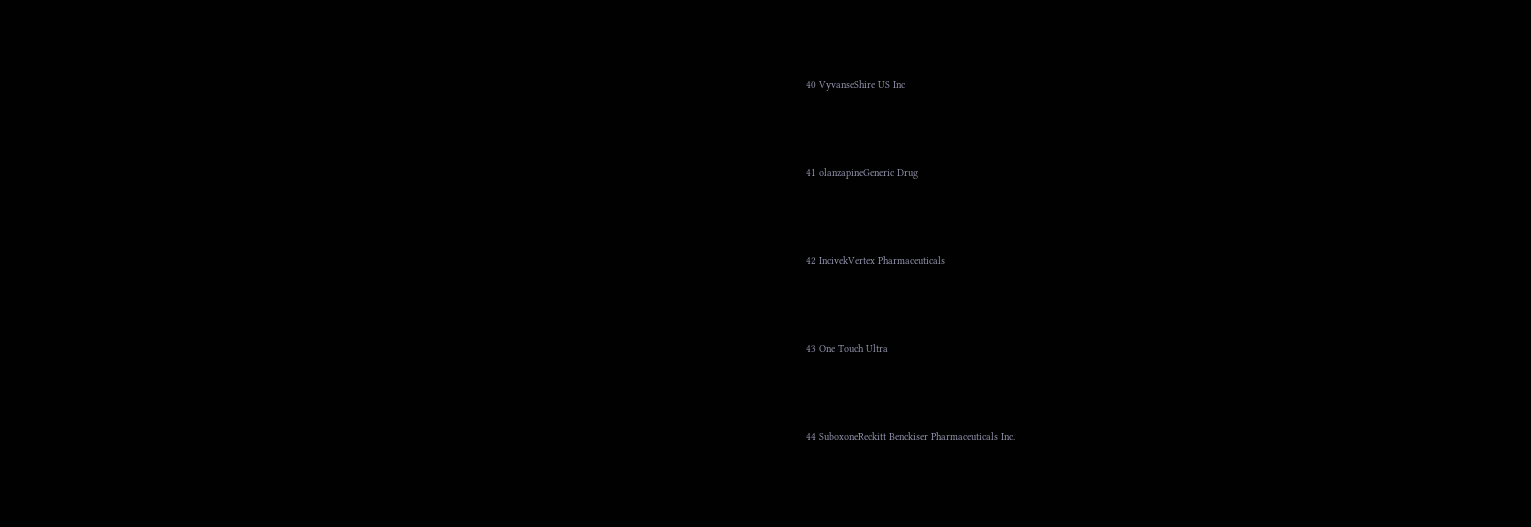40 VyvanseShire US Inc



41 olanzapineGeneric Drug



42 IncivekVertex Pharmaceuticals



43 One Touch Ultra



44 SuboxoneReckitt Benckiser Pharmaceuticals Inc.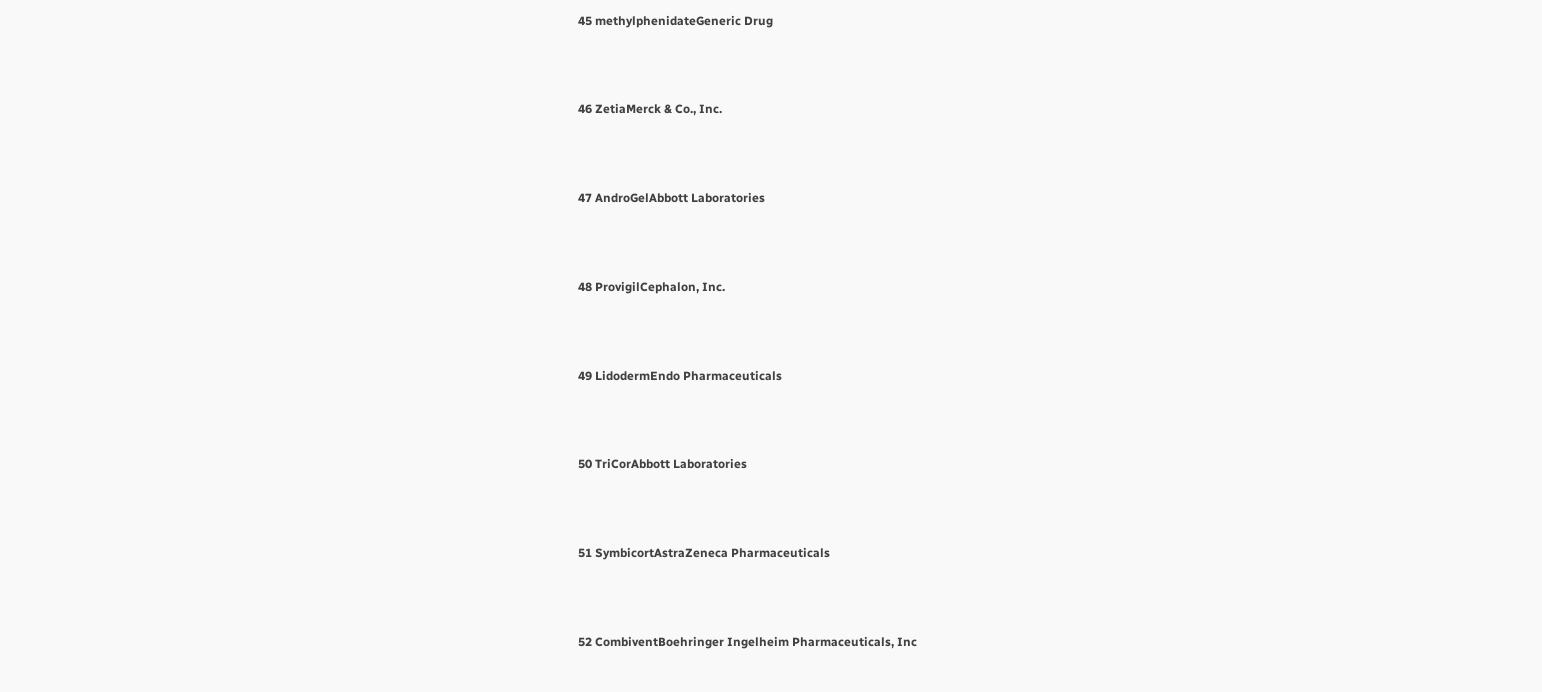45 methylphenidateGeneric Drug



46 ZetiaMerck & Co., Inc.



47 AndroGelAbbott Laboratories



48 ProvigilCephalon, Inc.



49 LidodermEndo Pharmaceuticals



50 TriCorAbbott Laboratories



51 SymbicortAstraZeneca Pharmaceuticals



52 CombiventBoehringer Ingelheim Pharmaceuticals, Inc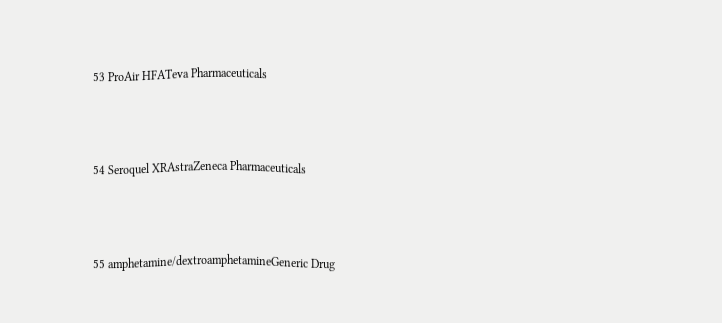53 ProAir HFATeva Pharmaceuticals



54 Seroquel XRAstraZeneca Pharmaceuticals



55 amphetamine/dextroamphetamineGeneric Drug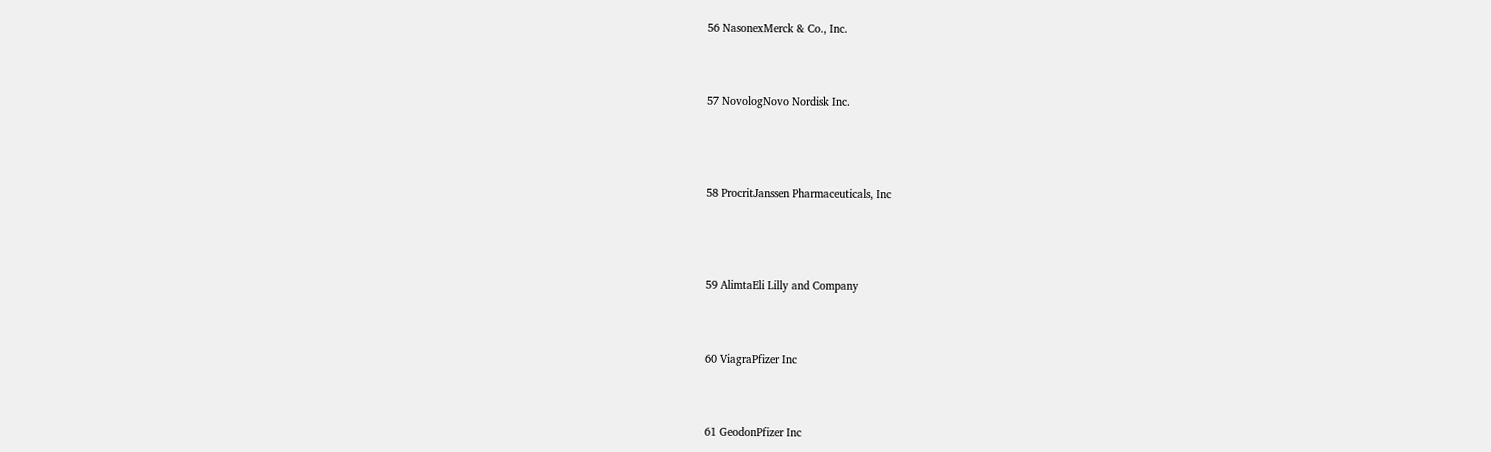56 NasonexMerck & Co., Inc.



57 NovologNovo Nordisk Inc.




58 ProcritJanssen Pharmaceuticals, Inc




59 AlimtaEli Lilly and Company



60 ViagraPfizer Inc



61 GeodonPfizer Inc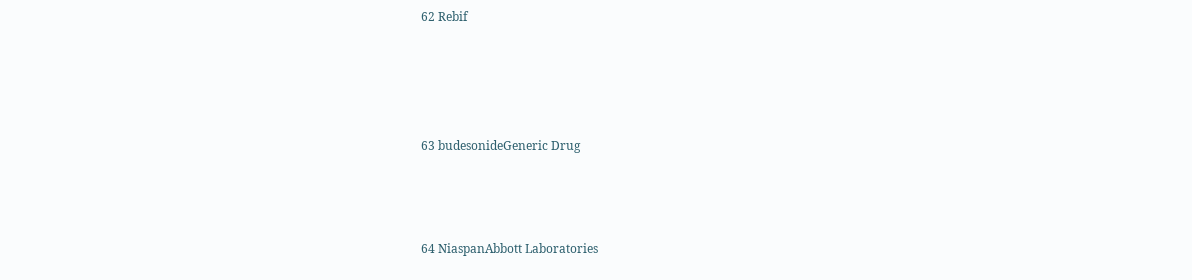62 Rebif




63 budesonideGeneric Drug



64 NiaspanAbbott Laboratories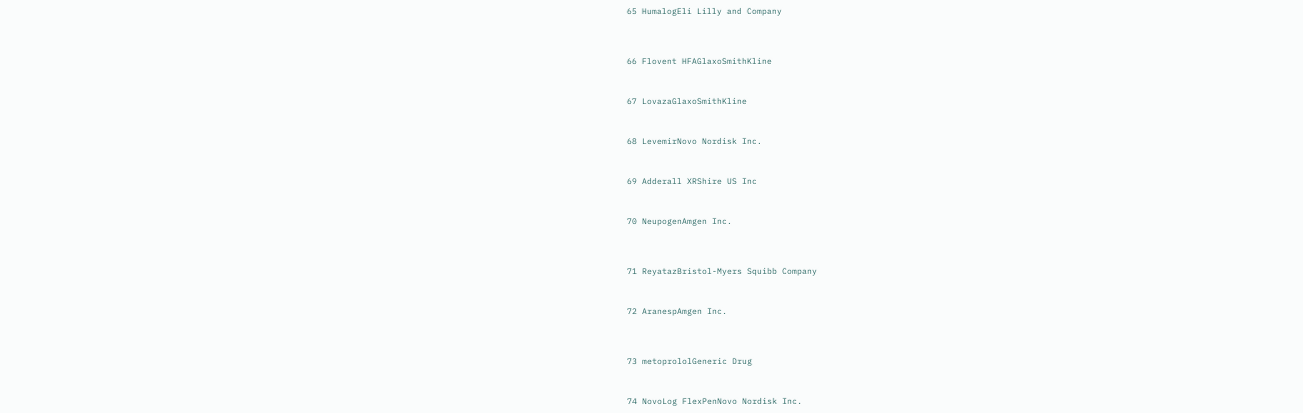65 HumalogEli Lilly and Company




66 Flovent HFAGlaxoSmithKline



67 LovazaGlaxoSmithKline



68 LevemirNovo Nordisk Inc.



69 Adderall XRShire US Inc



70 NeupogenAmgen Inc.




71 ReyatazBristol-Myers Squibb Company



72 AranespAmgen Inc.




73 metoprololGeneric Drug



74 NovoLog FlexPenNovo Nordisk Inc.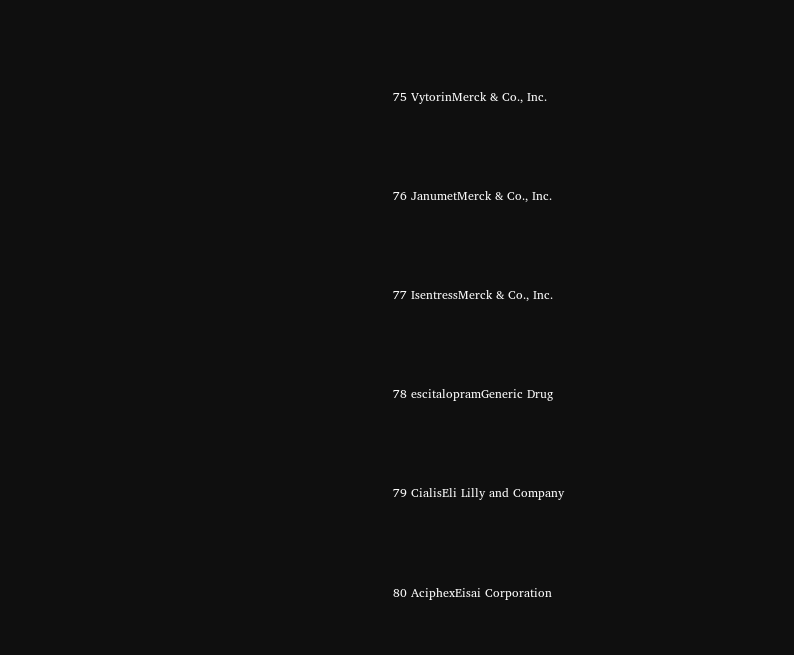75 VytorinMerck & Co., Inc.



76 JanumetMerck & Co., Inc.



77 IsentressMerck & Co., Inc.



78 escitalopramGeneric Drug



79 CialisEli Lilly and Company



80 AciphexEisai Corporation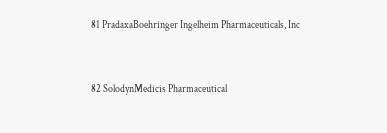81 PradaxaBoehringer Ingelheim Pharmaceuticals, Inc



82 SolodynMedicis Pharmaceutical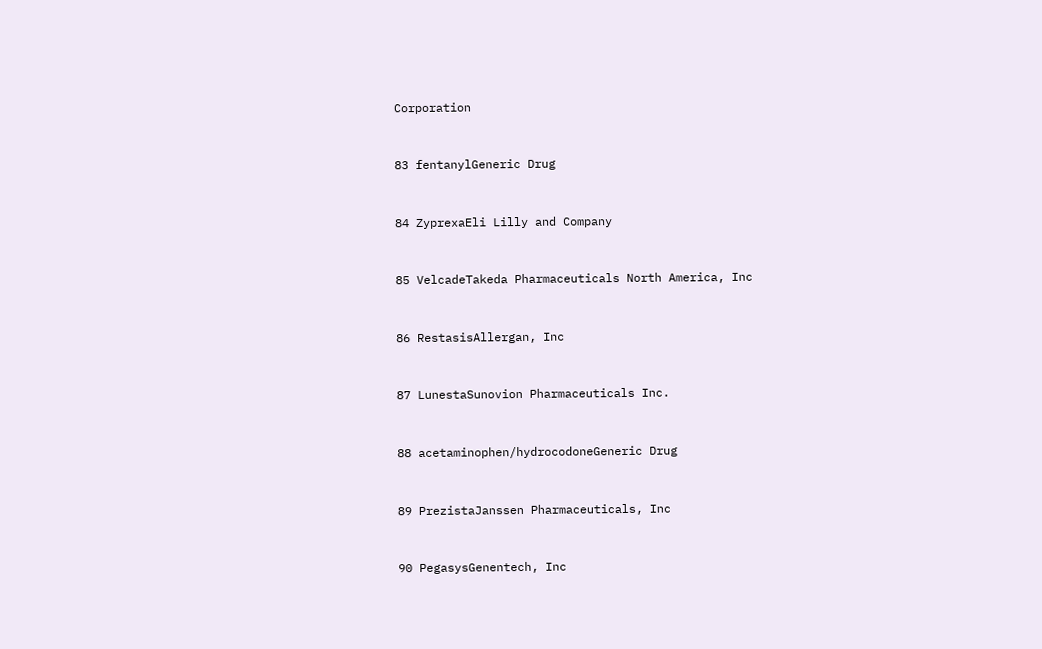Corporation



83 fentanylGeneric Drug



84 ZyprexaEli Lilly and Company



85 VelcadeTakeda Pharmaceuticals North America, Inc



86 RestasisAllergan, Inc



87 LunestaSunovion Pharmaceuticals Inc.



88 acetaminophen/hydrocodoneGeneric Drug



89 PrezistaJanssen Pharmaceuticals, Inc



90 PegasysGenentech, Inc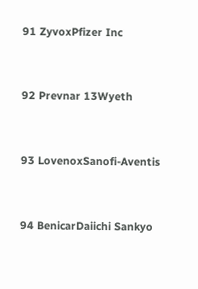91 ZyvoxPfizer Inc



92 Prevnar 13Wyeth



93 LovenoxSanofi-Aventis



94 BenicarDaiichi Sankyo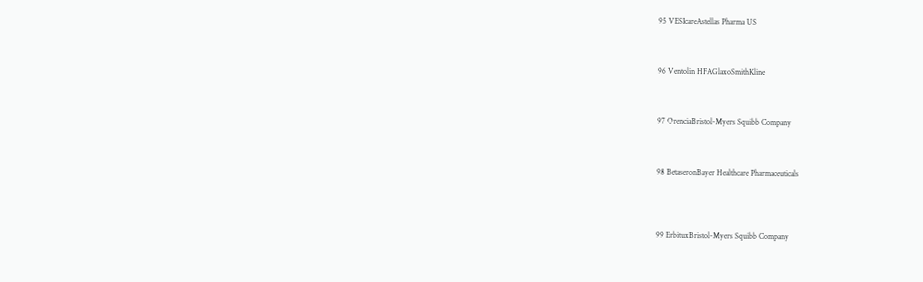95 VESIcareAstellas Pharma US



96 Ventolin HFAGlaxoSmithKline



97 OrenciaBristol-Myers Squibb Company



98 BetaseronBayer Healthcare Pharmaceuticals




99 ErbituxBristol-Myers Squibb Company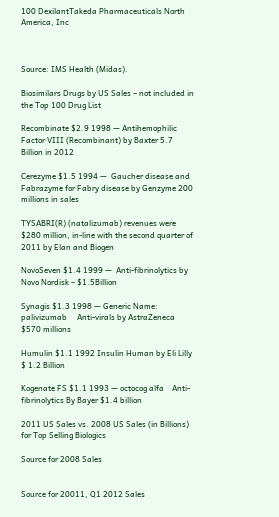100 DexilantTakeda Pharmaceuticals North America, Inc



Source: IMS Health (Midas).

Biosimilars Drugs by US Sales – not included in the Top 100 Drug List

Recombinate $2.9 1998 — Antihemophilic Factor VIII (Recombinant) by Baxter 5.7 Billion in 2012

Cerezyme $1.5 1994 —  Gaucher disease and Fabrazyme for Fabry disease by Genzyme 200 millions in sales

TYSABRI(R) (natalizumab) revenues were $280 million, in-line with the second quarter of 2011 by Elan and Biogen

NovoSeven $1.4 1999 —  Anti-fibrinolytics by Novo Nordisk – $1.5Billion

Synagis $1.3 1998 — Generic Name:  palivizumab     Anti-virals by AstraZeneca  $570 millions

Humulin $1.1 1992 Insulin Human by Eli Lilly $ 1.2 Billion

Kogenate FS $1.1 1993 — octocog alfa    Anti-fibrinolytics By Bayer $1.4 billion

2011 US Sales vs. 2008 US Sales (in Billions) for Top Selling Biologics

Source for 2008 Sales


Source for 20011, Q1 2012 Sales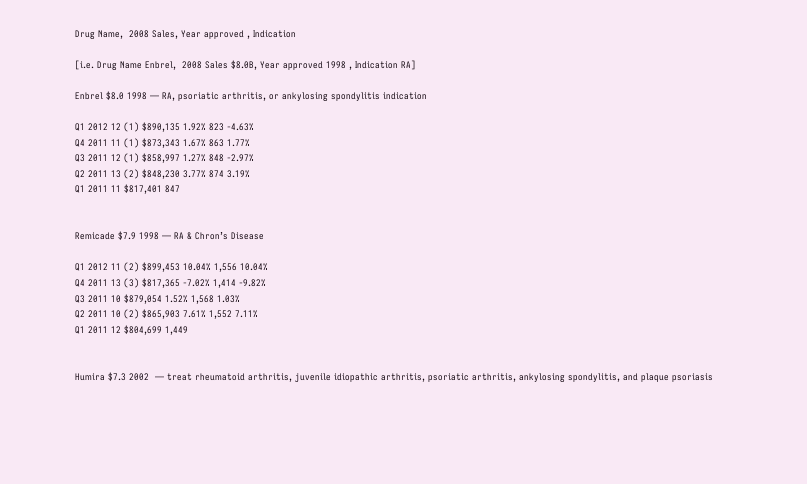Drug Name,  2008 Sales, Year approved , Indication

[i.e. Drug Name Enbrel,  2008 Sales $8.0B, Year approved 1998 , Indication RA]

Enbrel $8.0 1998 — RA, psoriatic arthritis, or ankylosing spondylitis indication

Q1 2012 12 (1) $890,135 1.92% 823 -4.63%
Q4 2011 11 (1) $873,343 1.67% 863 1.77%
Q3 2011 12 (1) $858,997 1.27% 848 -2.97%
Q2 2011 13 (2) $848,230 3.77% 874 3.19%
Q1 2011 11 $817,401 847


Remicade $7.9 1998 — RA & Chron’s Disease

Q1 2012 11 (2) $899,453 10.04% 1,556 10.04%
Q4 2011 13 (3) $817,365 -7.02% 1,414 -9.82%
Q3 2011 10 $879,054 1.52% 1,568 1.03%
Q2 2011 10 (2) $865,903 7.61% 1,552 7.11%
Q1 2011 12 $804,699 1,449


Humira $7.3 2002  — treat rheumatoid arthritis, juvenile idiopathic arthritis, psoriatic arthritis, ankylosing spondylitis, and plaque psoriasis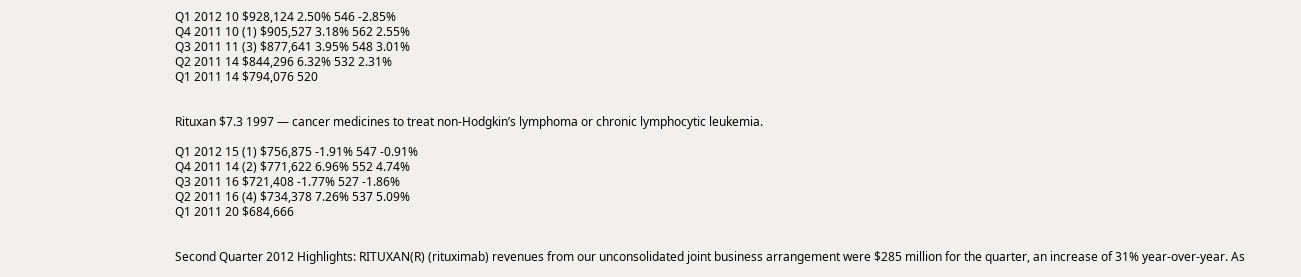Q1 2012 10 $928,124 2.50% 546 -2.85%
Q4 2011 10 (1) $905,527 3.18% 562 2.55%
Q3 2011 11 (3) $877,641 3.95% 548 3.01%
Q2 2011 14 $844,296 6.32% 532 2.31%
Q1 2011 14 $794,076 520


Rituxan $7.3 1997 — cancer medicines to treat non-Hodgkin’s lymphoma or chronic lymphocytic leukemia.

Q1 2012 15 (1) $756,875 -1.91% 547 -0.91%
Q4 2011 14 (2) $771,622 6.96% 552 4.74%
Q3 2011 16 $721,408 -1.77% 527 -1.86%
Q2 2011 16 (4) $734,378 7.26% 537 5.09%
Q1 2011 20 $684,666


Second Quarter 2012 Highlights: RITUXAN(R) (rituximab) revenues from our unconsolidated joint business arrangement were $285 million for the quarter, an increase of 31% year-over-year. As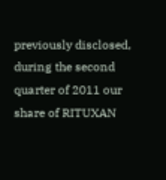previously disclosed, during the second quarter of 2011 our share of RITUXAN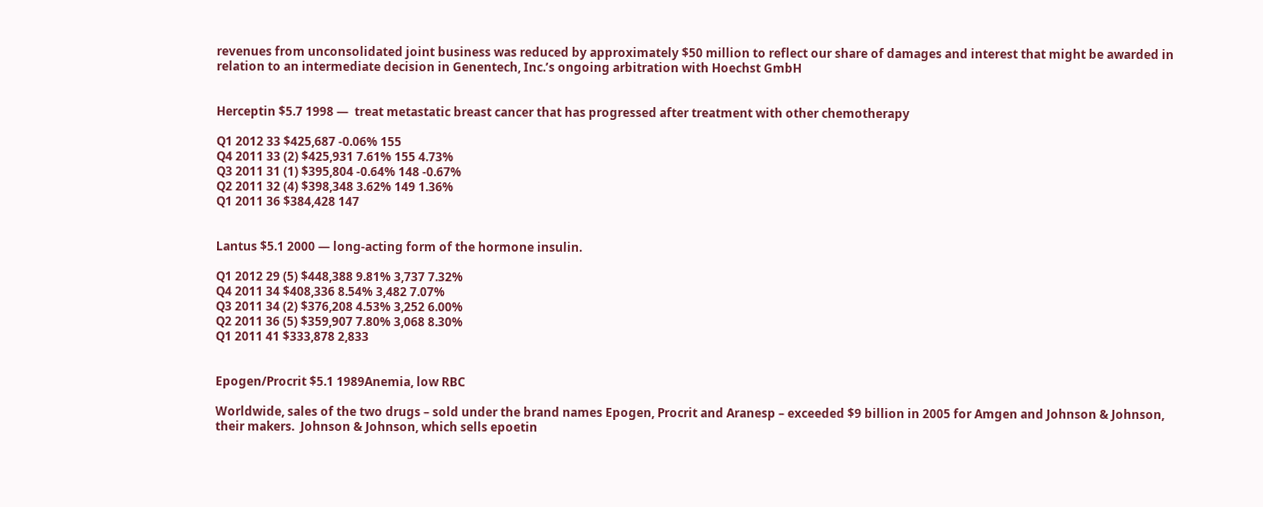revenues from unconsolidated joint business was reduced by approximately $50 million to reflect our share of damages and interest that might be awarded in relation to an intermediate decision in Genentech, Inc.’s ongoing arbitration with Hoechst GmbH


Herceptin $5.7 1998 —  treat metastatic breast cancer that has progressed after treatment with other chemotherapy

Q1 2012 33 $425,687 -0.06% 155
Q4 2011 33 (2) $425,931 7.61% 155 4.73%
Q3 2011 31 (1) $395,804 -0.64% 148 -0.67%
Q2 2011 32 (4) $398,348 3.62% 149 1.36%
Q1 2011 36 $384,428 147


Lantus $5.1 2000 — long-acting form of the hormone insulin.

Q1 2012 29 (5) $448,388 9.81% 3,737 7.32%
Q4 2011 34 $408,336 8.54% 3,482 7.07%
Q3 2011 34 (2) $376,208 4.53% 3,252 6.00%
Q2 2011 36 (5) $359,907 7.80% 3,068 8.30%
Q1 2011 41 $333,878 2,833


Epogen/Procrit $5.1 1989Anemia, low RBC

Worldwide, sales of the two drugs – sold under the brand names Epogen, Procrit and Aranesp – exceeded $9 billion in 2005 for Amgen and Johnson & Johnson, their makers.  Johnson & Johnson, which sells epoetin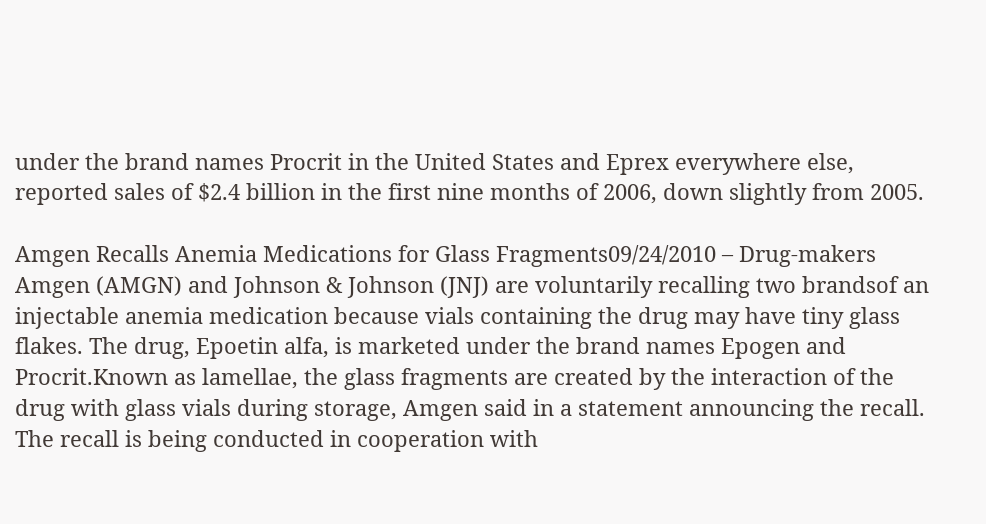under the brand names Procrit in the United States and Eprex everywhere else, reported sales of $2.4 billion in the first nine months of 2006, down slightly from 2005.

Amgen Recalls Anemia Medications for Glass Fragments09/24/2010 – Drug-makers Amgen (AMGN) and Johnson & Johnson (JNJ) are voluntarily recalling two brandsof an injectable anemia medication because vials containing the drug may have tiny glass flakes. The drug, Epoetin alfa, is marketed under the brand names Epogen and Procrit.Known as lamellae, the glass fragments are created by the interaction of the drug with glass vials during storage, Amgen said in a statement announcing the recall. The recall is being conducted in cooperation with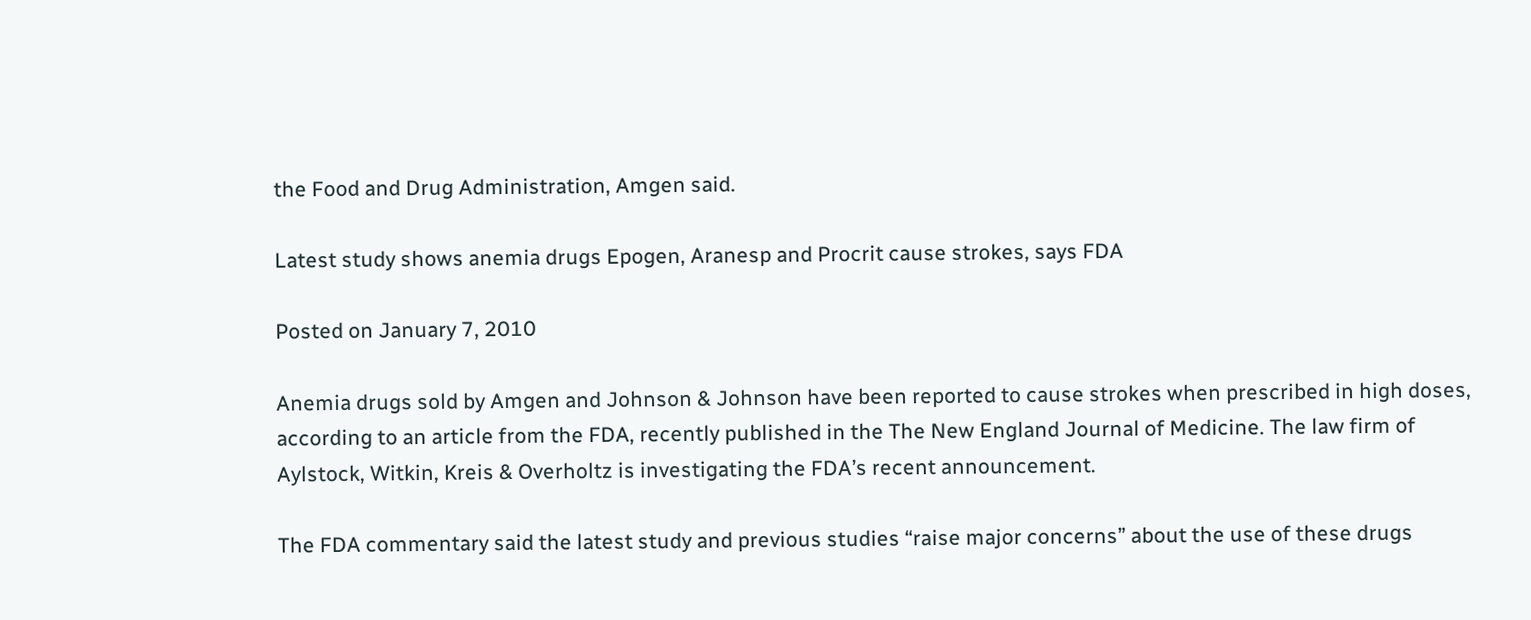the Food and Drug Administration, Amgen said.

Latest study shows anemia drugs Epogen, Aranesp and Procrit cause strokes, says FDA

Posted on January 7, 2010

Anemia drugs sold by Amgen and Johnson & Johnson have been reported to cause strokes when prescribed in high doses, according to an article from the FDA, recently published in the The New England Journal of Medicine. The law firm of Aylstock, Witkin, Kreis & Overholtz is investigating the FDA’s recent announcement.

The FDA commentary said the latest study and previous studies “raise major concerns” about the use of these drugs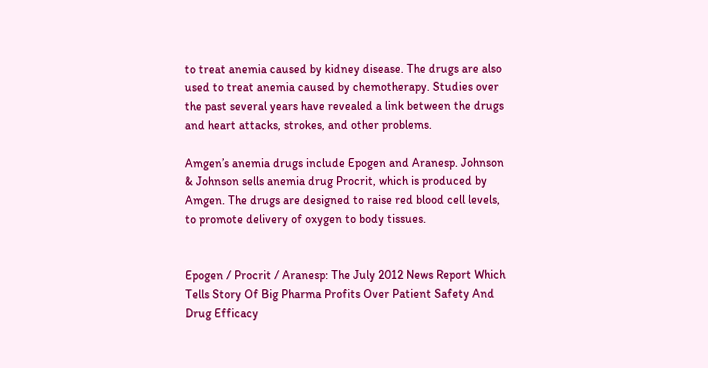to treat anemia caused by kidney disease. The drugs are also used to treat anemia caused by chemotherapy. Studies over the past several years have revealed a link between the drugs and heart attacks, strokes, and other problems.

Amgen’s anemia drugs include Epogen and Aranesp. Johnson & Johnson sells anemia drug Procrit, which is produced by Amgen. The drugs are designed to raise red blood cell levels, to promote delivery of oxygen to body tissues.


Epogen / Procrit / Aranesp: The July 2012 News Report Which Tells Story Of Big Pharma Profits Over Patient Safety And Drug Efficacy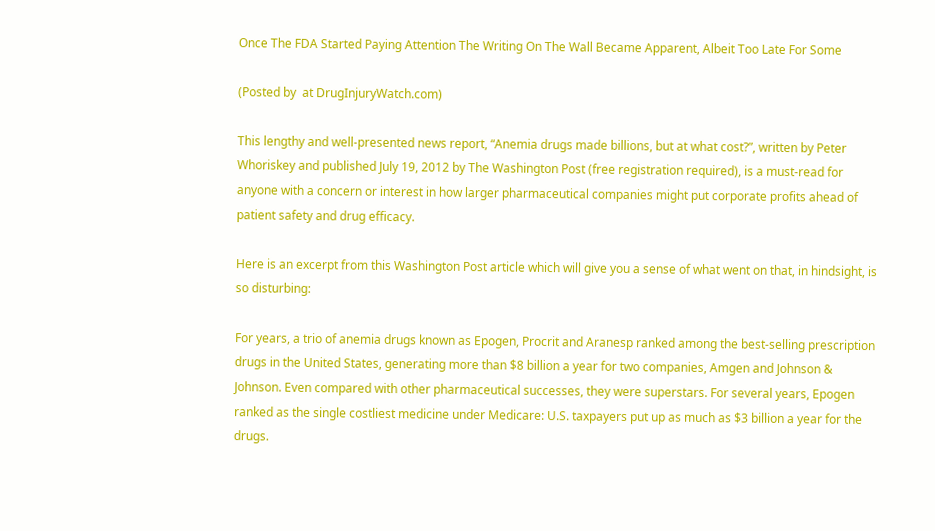Once The FDA Started Paying Attention The Writing On The Wall Became Apparent, Albeit Too Late For Some

(Posted by  at DrugInjuryWatch.com)

This lengthy and well-presented news report, “Anemia drugs made billions, but at what cost?”, written by Peter Whoriskey and published July 19, 2012 by The Washington Post (free registration required), is a must-read for anyone with a concern or interest in how larger pharmaceutical companies might put corporate profits ahead of patient safety and drug efficacy.

Here is an excerpt from this Washington Post article which will give you a sense of what went on that, in hindsight, is so disturbing:

For years, a trio of anemia drugs known as Epogen, Procrit and Aranesp ranked among the best-selling prescription drugs in the United States, generating more than $8 billion a year for two companies, Amgen and Johnson & Johnson. Even compared with other pharmaceutical successes, they were superstars. For several years, Epogen ranked as the single costliest medicine under Medicare: U.S. taxpayers put up as much as $3 billion a year for the drugs.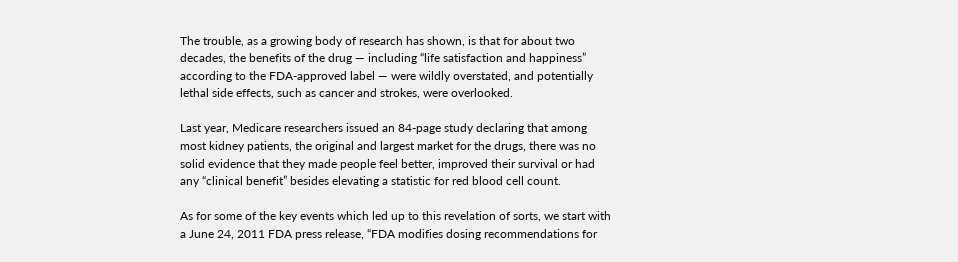The trouble, as a growing body of research has shown, is that for about two decades, the benefits of the drug — including “life satisfaction and happiness” according to the FDA-approved label — were wildly overstated, and potentially lethal side effects, such as cancer and strokes, were overlooked.

Last year, Medicare researchers issued an 84-page study declaring that among most kidney patients, the original and largest market for the drugs, there was no solid evidence that they made people feel better, improved their survival or had any “clinical benefit” besides elevating a statistic for red blood cell count.

As for some of the key events which led up to this revelation of sorts, we start with a June 24, 2011 FDA press release, “FDA modifies dosing recommendations for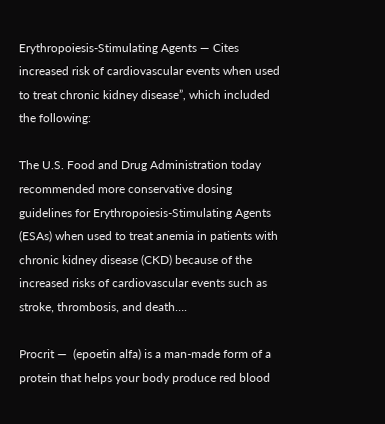Erythropoiesis-Stimulating Agents — Cites increased risk of cardiovascular events when used to treat chronic kidney disease”, which included the following:

The U.S. Food and Drug Administration today recommended more conservative dosing guidelines for Erythropoiesis-Stimulating Agents (ESAs) when used to treat anemia in patients with chronic kidney disease (CKD) because of the increased risks of cardiovascular events such as stroke, thrombosis, and death….

Procrit —  (epoetin alfa) is a man-made form of a protein that helps your body produce red blood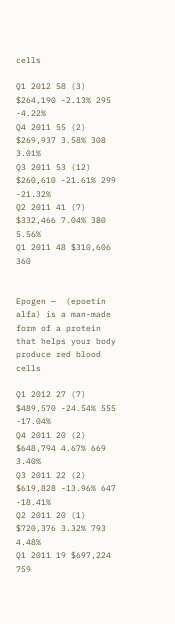cells

Q1 2012 58 (3) $264,190 -2.13% 295 -4.22%
Q4 2011 55 (2) $269,937 3.58% 308 3.01%
Q3 2011 53 (12) $260,610 -21.61% 299 -21.32%
Q2 2011 41 (7) $332,466 7.04% 380 5.56%
Q1 2011 48 $310,606 360


Epogen —  (epoetin alfa) is a man-made form of a protein that helps your body produce red blood cells

Q1 2012 27 (7) $489,570 -24.54% 555 -17.04%
Q4 2011 20 (2) $648,794 4.67% 669 3.40%
Q3 2011 22 (2) $619,828 -13.96% 647 -18.41%
Q2 2011 20 (1) $720,376 3.32% 793 4.48%
Q1 2011 19 $697,224 759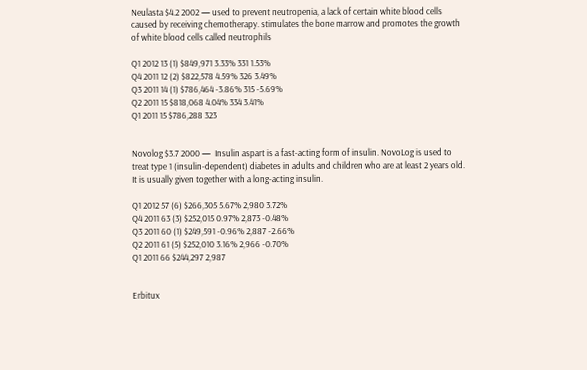Neulasta $4.2 2002 — used to prevent neutropenia, a lack of certain white blood cells caused by receiving chemotherapy. stimulates the bone marrow and promotes the growth of white blood cells called neutrophils

Q1 2012 13 (1) $849,971 3.33% 331 1.53%
Q4 2011 12 (2) $822,578 4.59% 326 3.49%
Q3 2011 14 (1) $786,464 -3.86% 315 -5.69%
Q2 2011 15 $818,068 4.04% 334 3.41%
Q1 2011 15 $786,288 323


Novolog $3.7 2000 —  Insulin aspart is a fast-acting form of insulin. NovoLog is used to treat type 1 (insulin-dependent) diabetes in adults and children who are at least 2 years old. It is usually given together with a long-acting insulin.

Q1 2012 57 (6) $266,305 5.67% 2,980 3.72%
Q4 2011 63 (3) $252,015 0.97% 2,873 -0.48%
Q3 2011 60 (1) $249,591 -0.96% 2,887 -2.66%
Q2 2011 61 (5) $252,010 3.16% 2,966 -0.70%
Q1 2011 66 $244,297 2,987


Erbitux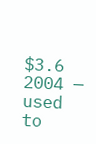$3.6 2004 — used to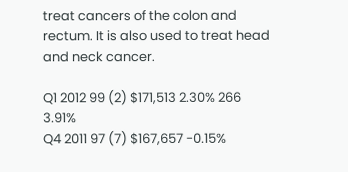treat cancers of the colon and rectum. It is also used to treat head and neck cancer.

Q1 2012 99 (2) $171,513 2.30% 266 3.91%
Q4 2011 97 (7) $167,657 -0.15%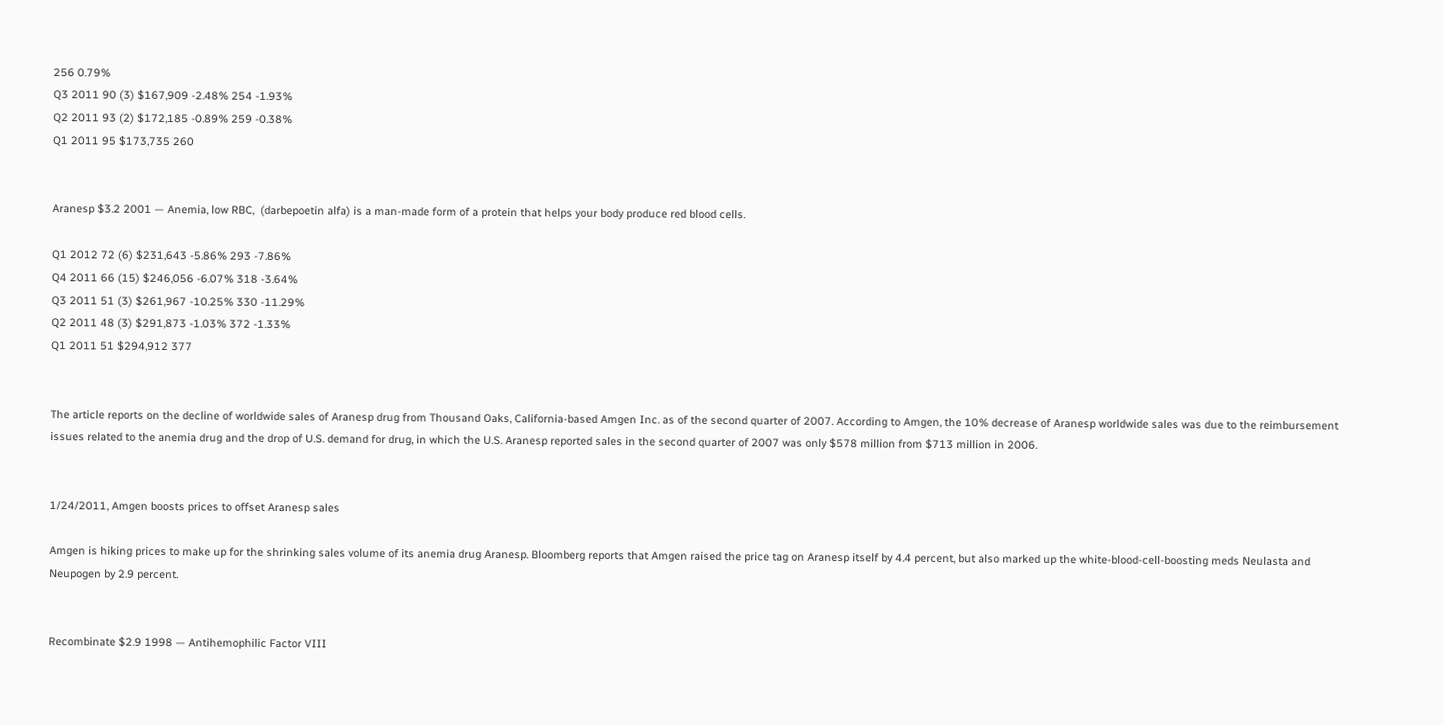256 0.79%
Q3 2011 90 (3) $167,909 -2.48% 254 -1.93%
Q2 2011 93 (2) $172,185 -0.89% 259 -0.38%
Q1 2011 95 $173,735 260


Aranesp $3.2 2001 — Anemia, low RBC,  (darbepoetin alfa) is a man-made form of a protein that helps your body produce red blood cells.

Q1 2012 72 (6) $231,643 -5.86% 293 -7.86%
Q4 2011 66 (15) $246,056 -6.07% 318 -3.64%
Q3 2011 51 (3) $261,967 -10.25% 330 -11.29%
Q2 2011 48 (3) $291,873 -1.03% 372 -1.33%
Q1 2011 51 $294,912 377


The article reports on the decline of worldwide sales of Aranesp drug from Thousand Oaks, California-based Amgen Inc. as of the second quarter of 2007. According to Amgen, the 10% decrease of Aranesp worldwide sales was due to the reimbursement issues related to the anemia drug and the drop of U.S. demand for drug, in which the U.S. Aranesp reported sales in the second quarter of 2007 was only $578 million from $713 million in 2006.


1/24/2011, Amgen boosts prices to offset Aranesp sales

Amgen is hiking prices to make up for the shrinking sales volume of its anemia drug Aranesp. Bloomberg reports that Amgen raised the price tag on Aranesp itself by 4.4 percent, but also marked up the white-blood-cell-boosting meds Neulasta and Neupogen by 2.9 percent.


Recombinate $2.9 1998 — Antihemophilic Factor VIII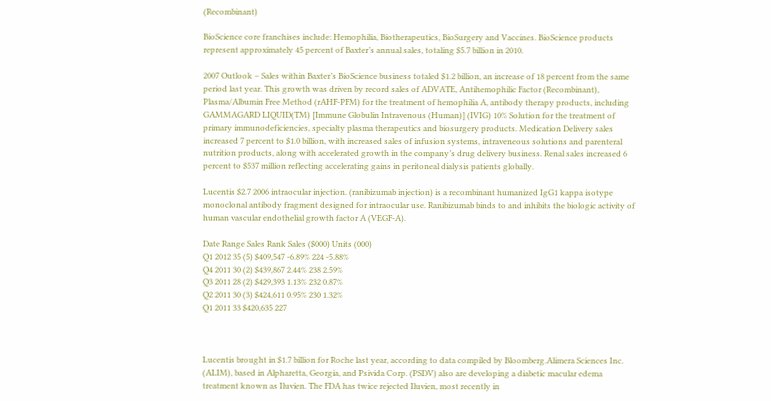(Recombinant)

BioScience core franchises include: Hemophilia, Biotherapeutics, BioSurgery and Vaccines. BioScience products represent approximately 45 percent of Baxter’s annual sales, totaling $5.7 billion in 2010.

2007 Outlook – Sales within Baxter’s BioScience business totaled $1.2 billion, an increase of 18 percent from the same period last year. This growth was driven by record sales of ADVATE, Antihemophilic Factor (Recombinant), Plasma/Albumin Free Method (rAHF-PFM) for the treatment of hemophilia A, antibody therapy products, including GAMMAGARD LIQUID(TM) [Immune Globulin Intravenous (Human)] (IVIG) 10% Solution for the treatment of primary immunodeficiencies, specialty plasma therapeutics and biosurgery products. Medication Delivery sales increased 7 percent to $1.0 billion, with increased sales of infusion systems, intraveneous solutions and parenteral nutrition products, along with accelerated growth in the company’s drug delivery business. Renal sales increased 6 percent to $537 million reflecting accelerating gains in peritoneal dialysis patients globally.

Lucentis $2.7 2006 intraocular injection. (ranibizumab injection) is a recombinant humanized IgG1 kappa isotype monoclonal antibody fragment designed for intraocular use. Ranibizumab binds to and inhibits the biologic activity of human vascular endothelial growth factor A (VEGF-A).

Date Range Sales Rank Sales ($000) Units (000)
Q1 2012 35 (5) $409,547 -6.89% 224 -5.88%
Q4 2011 30 (2) $439,867 2.44% 238 2.59%
Q3 2011 28 (2) $429,393 1.13% 232 0.87%
Q2 2011 30 (3) $424,611 0.95% 230 1.32%
Q1 2011 33 $420,635 227



Lucentis brought in $1.7 billion for Roche last year, according to data compiled by Bloomberg.Alimera Sciences Inc. (ALIM), based in Alpharetta, Georgia, and Psivida Corp. (PSDV) also are developing a diabetic macular edema treatment known as Iluvien. The FDA has twice rejected Iluvien, most recently in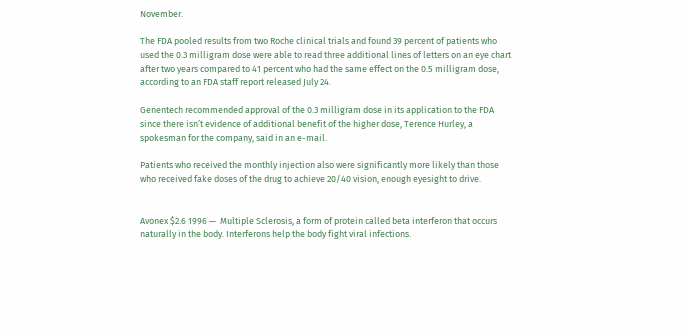November.

The FDA pooled results from two Roche clinical trials and found 39 percent of patients who used the 0.3 milligram dose were able to read three additional lines of letters on an eye chart after two years compared to 41 percent who had the same effect on the 0.5 milligram dose, according to an FDA staff report released July 24.

Genentech recommended approval of the 0.3 milligram dose in its application to the FDA since there isn’t evidence of additional benefit of the higher dose, Terence Hurley, a spokesman for the company, said in an e-mail.

Patients who received the monthly injection also were significantly more likely than those who received fake doses of the drug to achieve 20/40 vision, enough eyesight to drive.


Avonex $2.6 1996 —  Multiple Sclerosis, a form of protein called beta interferon that occurs naturally in the body. Interferons help the body fight viral infections.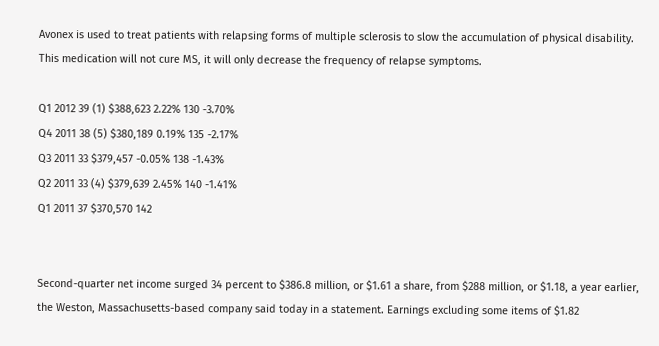Avonex is used to treat patients with relapsing forms of multiple sclerosis to slow the accumulation of physical disability. This medication will not cure MS, it will only decrease the frequency of relapse symptoms.

Q1 2012 39 (1) $388,623 2.22% 130 -3.70%
Q4 2011 38 (5) $380,189 0.19% 135 -2.17%
Q3 2011 33 $379,457 -0.05% 138 -1.43%
Q2 2011 33 (4) $379,639 2.45% 140 -1.41%
Q1 2011 37 $370,570 142


Second-quarter net income surged 34 percent to $386.8 million, or $1.61 a share, from $288 million, or $1.18, a year earlier, the Weston, Massachusetts-based company said today in a statement. Earnings excluding some items of $1.82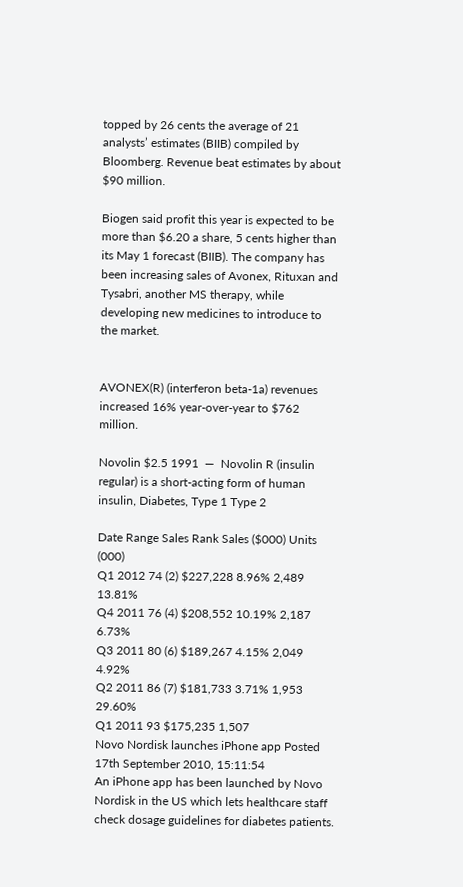topped by 26 cents the average of 21 analysts’ estimates (BIIB) compiled by Bloomberg. Revenue beat estimates by about $90 million.

Biogen said profit this year is expected to be more than $6.20 a share, 5 cents higher than its May 1 forecast (BIIB). The company has been increasing sales of Avonex, Rituxan and Tysabri, another MS therapy, while developing new medicines to introduce to the market.


AVONEX(R) (interferon beta-1a) revenues increased 16% year-over-year to $762 million.

Novolin $2.5 1991  —  Novolin R (insulin regular) is a short-acting form of human insulin, Diabetes, Type 1 Type 2

Date Range Sales Rank Sales ($000) Units (000)
Q1 2012 74 (2) $227,228 8.96% 2,489 13.81%
Q4 2011 76 (4) $208,552 10.19% 2,187 6.73%
Q3 2011 80 (6) $189,267 4.15% 2,049 4.92%
Q2 2011 86 (7) $181,733 3.71% 1,953 29.60%
Q1 2011 93 $175,235 1,507
Novo Nordisk launches iPhone app Posted 17th September 2010, 15:11:54
An iPhone app has been launched by Novo Nordisk in the US which lets healthcare staff check dosage guidelines for diabetes patients.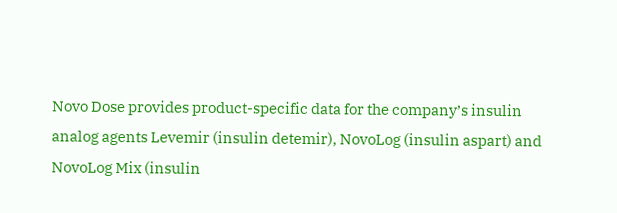Novo Dose provides product-specific data for the company’s insulin analog agents Levemir (insulin detemir), NovoLog (insulin aspart) and NovoLog Mix (insulin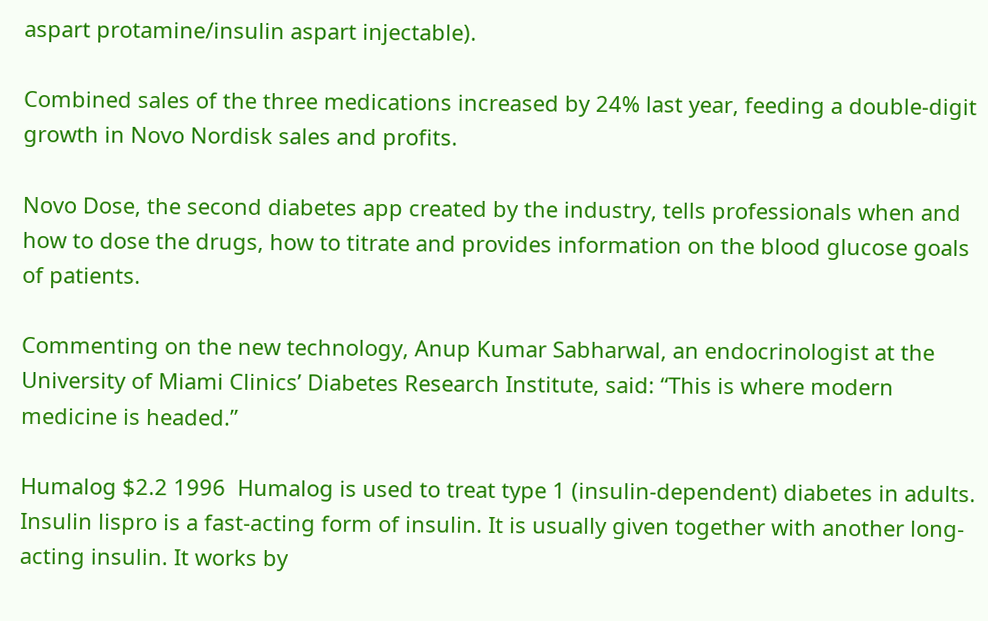aspart protamine/insulin aspart injectable).

Combined sales of the three medications increased by 24% last year, feeding a double-digit growth in Novo Nordisk sales and profits.

Novo Dose, the second diabetes app created by the industry, tells professionals when and how to dose the drugs, how to titrate and provides information on the blood glucose goals of patients.

Commenting on the new technology, Anup Kumar Sabharwal, an endocrinologist at the University of Miami Clinics’ Diabetes Research Institute, said: “This is where modern medicine is headed.”

Humalog $2.2 1996  Humalog is used to treat type 1 (insulin-dependent) diabetes in adults. Insulin lispro is a fast-acting form of insulin. It is usually given together with another long-acting insulin. It works by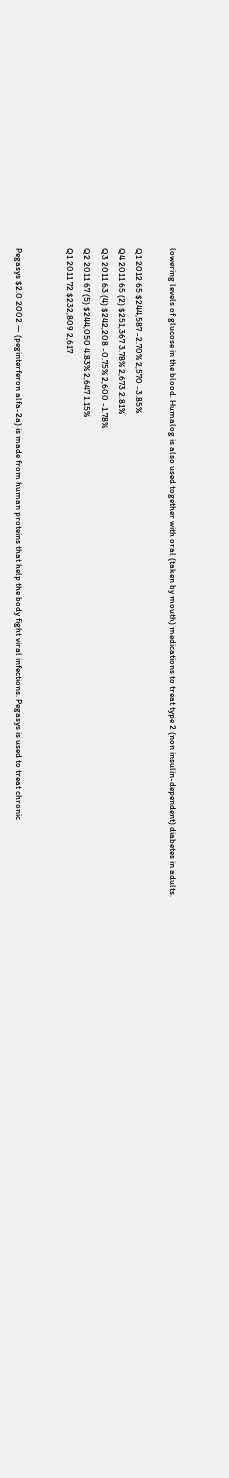lowering levels of glucose in the blood. Humalog is also used together with oral (taken by mouth) medications to treat type 2 (non insulin-dependent) diabetes in adults.

Q1 2012 65 $244,587 -2.70% 2,570 -3.85%
Q4 2011 65 (2) $251,367 3.78% 2,673 2.81%
Q3 2011 63 (4) $242,208 -0.75% 2,600 -1.78%
Q2 2011 67 (5) $244,050 4.83% 2,647 1.15%
Q1 2011 72 $232,809 2,617


Pegasys $2.0 2002 — (peginterferon alfa-2a) is made from human proteins that help the body fight viral infections. Pegasys is used to treat chronic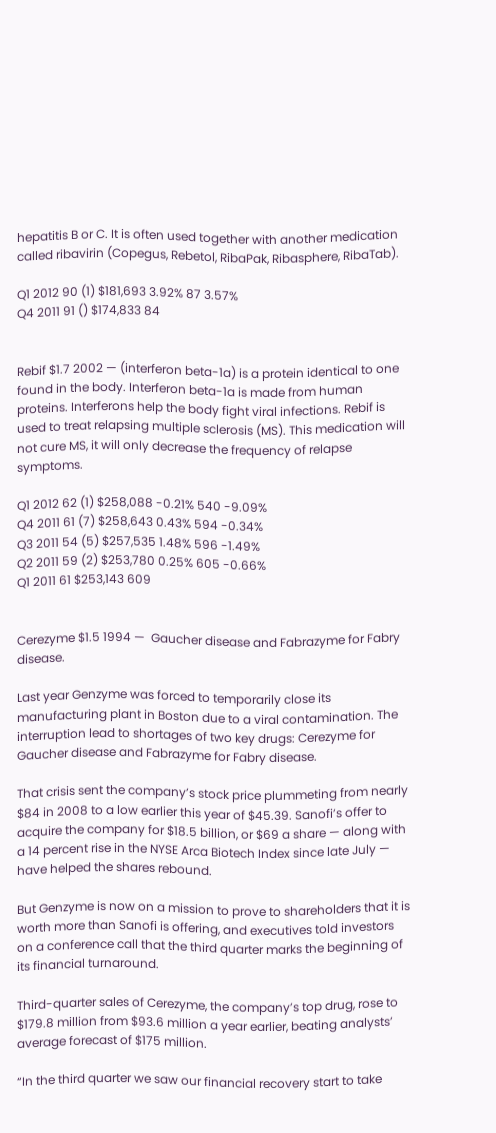hepatitis B or C. It is often used together with another medication called ribavirin (Copegus, Rebetol, RibaPak, Ribasphere, RibaTab).

Q1 2012 90 (1) $181,693 3.92% 87 3.57%
Q4 2011 91 () $174,833 84


Rebif $1.7 2002 — (interferon beta-1a) is a protein identical to one found in the body. Interferon beta-1a is made from human proteins. Interferons help the body fight viral infections. Rebif is used to treat relapsing multiple sclerosis (MS). This medication will not cure MS, it will only decrease the frequency of relapse symptoms.

Q1 2012 62 (1) $258,088 -0.21% 540 -9.09%
Q4 2011 61 (7) $258,643 0.43% 594 -0.34%
Q3 2011 54 (5) $257,535 1.48% 596 -1.49%
Q2 2011 59 (2) $253,780 0.25% 605 -0.66%
Q1 2011 61 $253,143 609


Cerezyme $1.5 1994 —  Gaucher disease and Fabrazyme for Fabry disease.

Last year Genzyme was forced to temporarily close its manufacturing plant in Boston due to a viral contamination. The interruption lead to shortages of two key drugs: Cerezyme for Gaucher disease and Fabrazyme for Fabry disease.

That crisis sent the company’s stock price plummeting from nearly $84 in 2008 to a low earlier this year of $45.39. Sanofi’s offer to acquire the company for $18.5 billion, or $69 a share — along with a 14 percent rise in the NYSE Arca Biotech Index since late July — have helped the shares rebound.

But Genzyme is now on a mission to prove to shareholders that it is worth more than Sanofi is offering, and executives told investors on a conference call that the third quarter marks the beginning of its financial turnaround.

Third-quarter sales of Cerezyme, the company’s top drug, rose to $179.8 million from $93.6 million a year earlier, beating analysts’ average forecast of $175 million.

“In the third quarter we saw our financial recovery start to take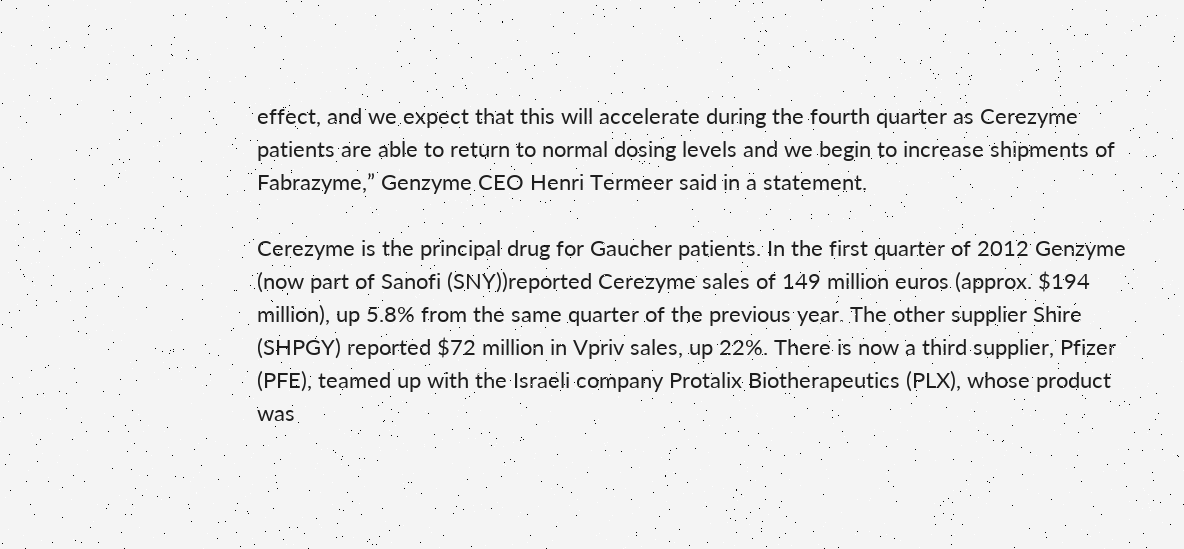effect, and we expect that this will accelerate during the fourth quarter as Cerezyme patients are able to return to normal dosing levels and we begin to increase shipments of Fabrazyme,” Genzyme CEO Henri Termeer said in a statement.

Cerezyme is the principal drug for Gaucher patients. In the first quarter of 2012 Genzyme (now part of Sanofi (SNY))reported Cerezyme sales of 149 million euros (approx. $194 million), up 5.8% from the same quarter of the previous year. The other supplier Shire (SHPGY) reported $72 million in Vpriv sales, up 22%. There is now a third supplier, Pfizer (PFE), teamed up with the Israeli company Protalix Biotherapeutics (PLX), whose product was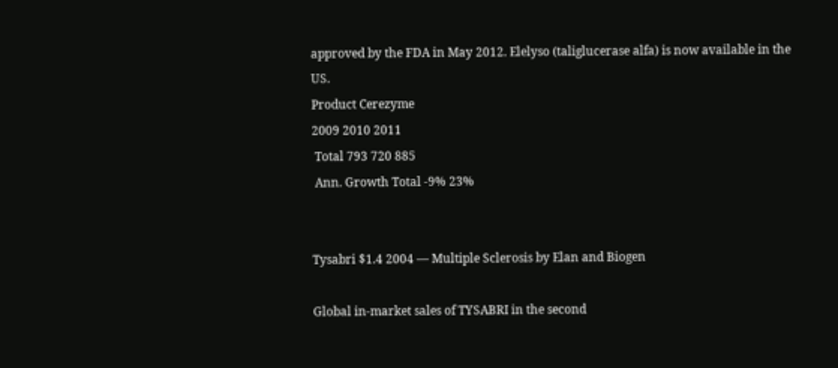approved by the FDA in May 2012. Elelyso (taliglucerase alfa) is now available in the US.
Product Cerezyme
2009 2010 2011
 Total 793 720 885
 Ann. Growth Total -9% 23%


Tysabri $1.4 2004 — Multiple Sclerosis by Elan and Biogen

Global in-market sales of TYSABRI in the second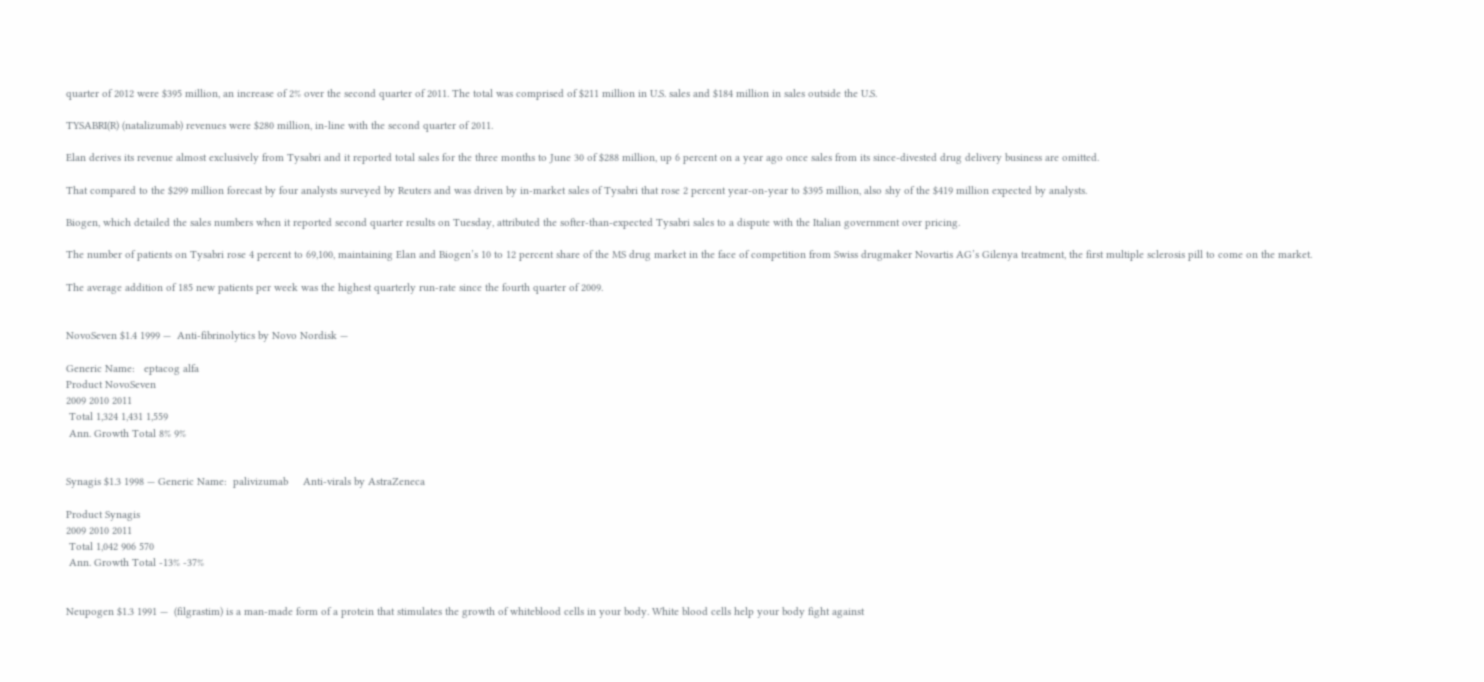quarter of 2012 were $395 million, an increase of 2% over the second quarter of 2011. The total was comprised of $211 million in U.S. sales and $184 million in sales outside the U.S.

TYSABRI(R) (natalizumab) revenues were $280 million, in-line with the second quarter of 2011.

Elan derives its revenue almost exclusively from Tysabri and it reported total sales for the three months to June 30 of $288 million, up 6 percent on a year ago once sales from its since-divested drug delivery business are omitted.

That compared to the $299 million forecast by four analysts surveyed by Reuters and was driven by in-market sales of Tysabri that rose 2 percent year-on-year to $395 million, also shy of the $419 million expected by analysts.

Biogen, which detailed the sales numbers when it reported second quarter results on Tuesday, attributed the softer-than-expected Tysabri sales to a dispute with the Italian government over pricing.

The number of patients on Tysabri rose 4 percent to 69,100, maintaining Elan and Biogen’s 10 to 12 percent share of the MS drug market in the face of competition from Swiss drugmaker Novartis AG’s Gilenya treatment, the first multiple sclerosis pill to come on the market.

The average addition of 185 new patients per week was the highest quarterly run-rate since the fourth quarter of 2009.


NovoSeven $1.4 1999 —  Anti-fibrinolytics by Novo Nordisk —

Generic Name:   eptacog alfa
Product NovoSeven
2009 2010 2011
 Total 1,324 1,431 1,559
 Ann. Growth Total 8% 9%


Synagis $1.3 1998 — Generic Name:  palivizumab     Anti-virals by AstraZeneca

Product Synagis
2009 2010 2011
 Total 1,042 906 570
 Ann. Growth Total -13% -37%


Neupogen $1.3 1991 —  (filgrastim) is a man-made form of a protein that stimulates the growth of whiteblood cells in your body. White blood cells help your body fight against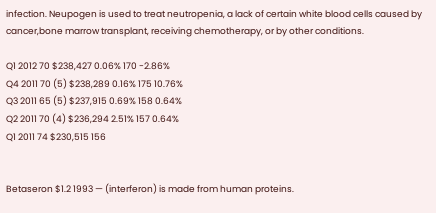infection. Neupogen is used to treat neutropenia, a lack of certain white blood cells caused by cancer,bone marrow transplant, receiving chemotherapy, or by other conditions.

Q1 2012 70 $238,427 0.06% 170 -2.86%
Q4 2011 70 (5) $238,289 0.16% 175 10.76%
Q3 2011 65 (5) $237,915 0.69% 158 0.64%
Q2 2011 70 (4) $236,294 2.51% 157 0.64%
Q1 2011 74 $230,515 156


Betaseron $1.2 1993 — (interferon) is made from human proteins.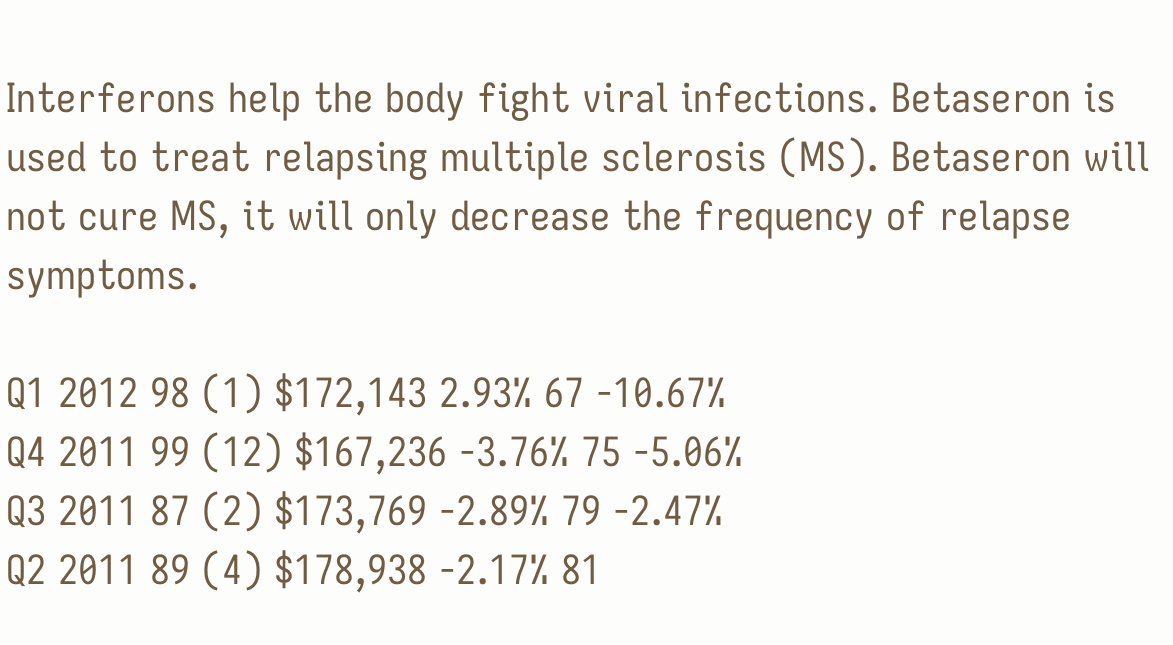Interferons help the body fight viral infections. Betaseron is used to treat relapsing multiple sclerosis (MS). Betaseron will not cure MS, it will only decrease the frequency of relapse symptoms.

Q1 2012 98 (1) $172,143 2.93% 67 -10.67%
Q4 2011 99 (12) $167,236 -3.76% 75 -5.06%
Q3 2011 87 (2) $173,769 -2.89% 79 -2.47%
Q2 2011 89 (4) $178,938 -2.17% 81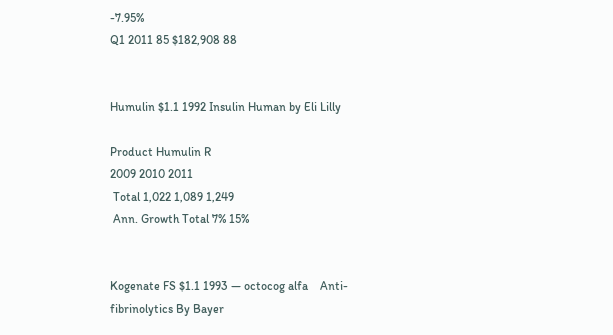-7.95%
Q1 2011 85 $182,908 88


Humulin $1.1 1992 Insulin Human by Eli Lilly

Product Humulin R
2009 2010 2011
 Total 1,022 1,089 1,249
 Ann. Growth Total 7% 15%


Kogenate FS $1.1 1993 — octocog alfa    Anti-fibrinolytics By Bayer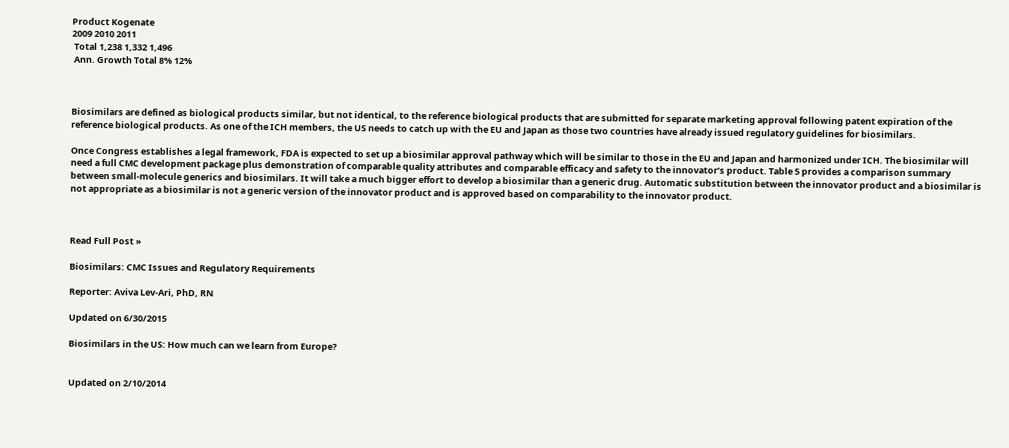Product Kogenate
2009 2010 2011
 Total 1,238 1,332 1,496
 Ann. Growth Total 8% 12%



Biosimilars are defined as biological products similar, but not identical, to the reference biological products that are submitted for separate marketing approval following patent expiration of the reference biological products. As one of the ICH members, the US needs to catch up with the EU and Japan as those two countries have already issued regulatory guidelines for biosimilars.

Once Congress establishes a legal framework, FDA is expected to set up a biosimilar approval pathway which will be similar to those in the EU and Japan and harmonized under ICH. The biosimilar will need a full CMC development package plus demonstration of comparable quality attributes and comparable efficacy and safety to the innovator’s product. Table 5 provides a comparison summary between small-molecule generics and biosimilars. It will take a much bigger effort to develop a biosimilar than a generic drug. Automatic substitution between the innovator product and a biosimilar is not appropriate as a biosimilar is not a generic version of the innovator product and is approved based on comparability to the innovator product.



Read Full Post »

Biosimilars: CMC Issues and Regulatory Requirements

Reporter: Aviva Lev-Ari, PhD, RN

Updated on 6/30/2015

Biosimilars in the US: How much can we learn from Europe?


Updated on 2/10/2014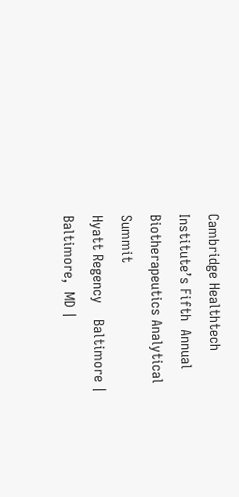Cambridge Healthtech    Institute’s Fifth  Annual Biotherapeutics Analytical Summit
Hyatt Regency    Baltimore | Baltimore,  MD |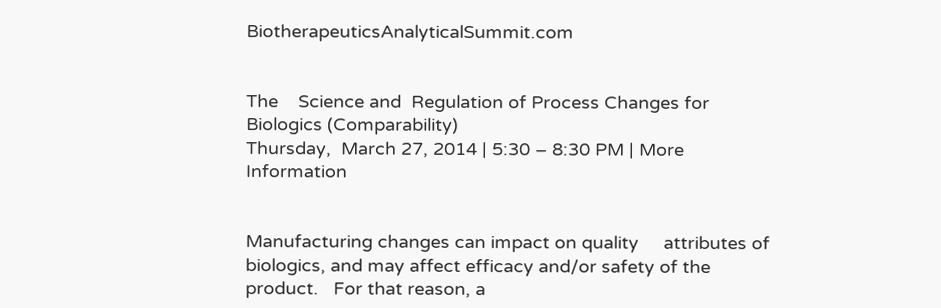BiotherapeuticsAnalyticalSummit.com


The    Science and  Regulation of Process Changes for Biologics (Comparability)
Thursday,  March 27, 2014 | 5:30 – 8:30 PM | More Information


Manufacturing changes can impact on quality     attributes of biologics, and may affect efficacy and/or safety of the product.   For that reason, a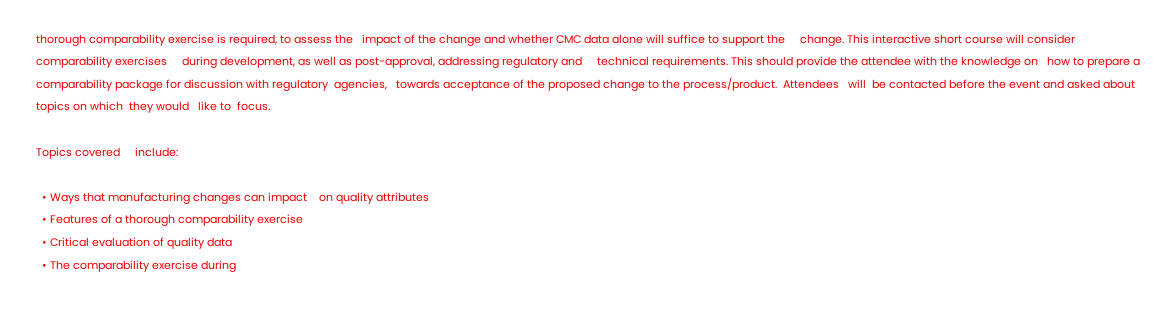thorough comparability exercise is required, to assess the   impact of the change and whether CMC data alone will suffice to support the     change. This interactive short course will consider comparability exercises     during development, as well as post-approval, addressing regulatory and     technical requirements. This should provide the attendee with the knowledge on   how to prepare a comparability package for discussion with regulatory  agencies,   towards acceptance of the proposed change to the process/product.  Attendees   will  be contacted before the event and asked about topics on which  they would   like to  focus.

Topics covered     include:

  • Ways that manufacturing changes can impact    on quality attributes
  • Features of a thorough comparability exercise
  • Critical evaluation of quality data
  • The comparability exercise during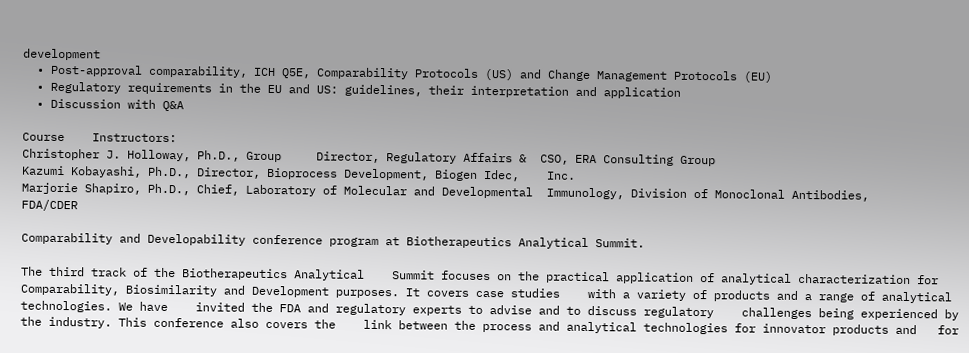development
  • Post-approval comparability, ICH Q5E, Comparability Protocols (US) and Change Management Protocols (EU)
  • Regulatory requirements in the EU and US: guidelines, their interpretation and application
  • Discussion with Q&A

Course    Instructors:
Christopher J. Holloway, Ph.D., Group     Director, Regulatory Affairs &  CSO, ERA Consulting Group
Kazumi Kobayashi, Ph.D., Director, Bioprocess Development, Biogen Idec,    Inc.
Marjorie Shapiro, Ph.D., Chief, Laboratory of Molecular and Developmental  Immunology, Division of Monoclonal Antibodies,            FDA/CDER

Comparability and Developability conference program at Biotherapeutics Analytical Summit.

The third track of the Biotherapeutics Analytical    Summit focuses on the practical application of analytical characterization for    Comparability, Biosimilarity and Development purposes. It covers case studies    with a variety of products and a range of analytical technologies. We have    invited the FDA and regulatory experts to advise and to discuss regulatory    challenges being experienced by the industry. This conference also covers the    link between the process and analytical technologies for innovator products and   for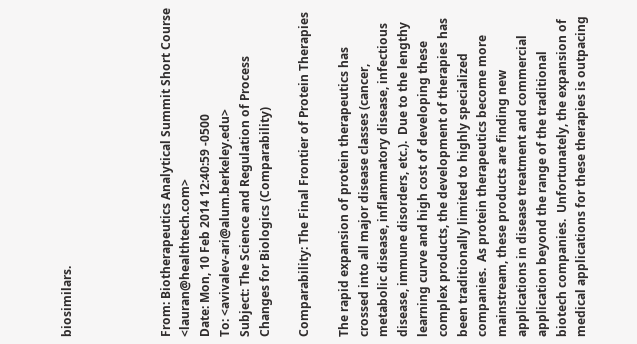biosimilars.




From: Biotherapeutics Analytical Summit Short Course <lauran@healthtech.com>
Date: Mon, 10 Feb 2014 12:40:59 -0500
To: <avivalev-ari@alum.berkeley.edu>
Subject: The Science and Regulation of Process Changes for Biologics (Comparability)

Comparability: The Final Frontier of Protein Therapies

The rapid expansion of protein therapeutics has crossed into all major disease classes (cancer, metabolic disease, inflammatory disease, infectious disease, immune disorders, etc.).  Due to the lengthy learning curve and high cost of developing these complex products, the development of therapies has been traditionally limited to highly specialized companies.  As protein therapeutics become more mainstream, these products are finding new applications in disease treatment and commercial application beyond the range of the traditional biotech companies.  Unfortunately, the expansion of medical applications for these therapies is outpacing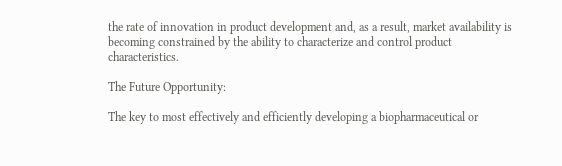the rate of innovation in product development and, as a result, market availability is becoming constrained by the ability to characterize and control product characteristics.

The Future Opportunity:

The key to most effectively and efficiently developing a biopharmaceutical or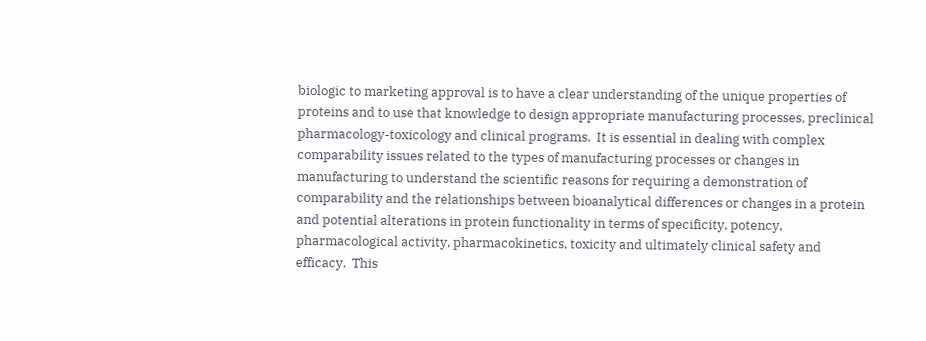biologic to marketing approval is to have a clear understanding of the unique properties of proteins and to use that knowledge to design appropriate manufacturing processes, preclinical pharmacology-toxicology and clinical programs.  It is essential in dealing with complex comparability issues related to the types of manufacturing processes or changes in manufacturing to understand the scientific reasons for requiring a demonstration of comparability and the relationships between bioanalytical differences or changes in a protein and potential alterations in protein functionality in terms of specificity, potency, pharmacological activity, pharmacokinetics, toxicity and ultimately clinical safety and efficacy.  This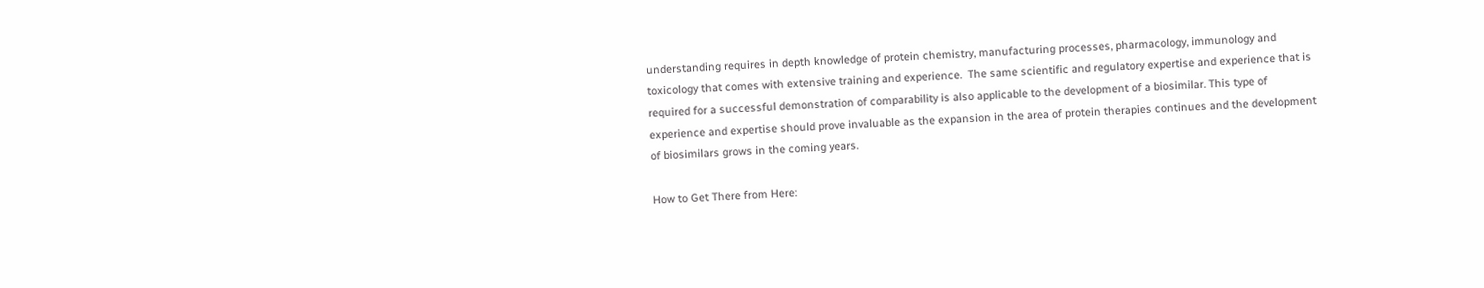understanding requires in depth knowledge of protein chemistry, manufacturing processes, pharmacology, immunology and toxicology that comes with extensive training and experience.  The same scientific and regulatory expertise and experience that is required for a successful demonstration of comparability is also applicable to the development of a biosimilar. This type of experience and expertise should prove invaluable as the expansion in the area of protein therapies continues and the development of biosimilars grows in the coming years.

How to Get There from Here: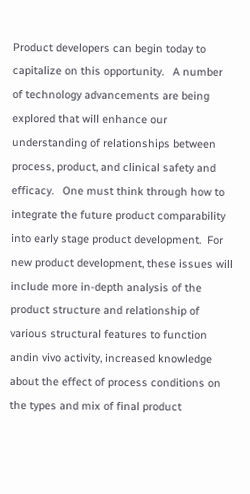Product developers can begin today to capitalize on this opportunity.   A number of technology advancements are being explored that will enhance our understanding of relationships between process, product, and clinical safety and efficacy.   One must think through how to integrate the future product comparability into early stage product development.  For new product development, these issues will include more in-depth analysis of the product structure and relationship of various structural features to function andin vivo activity, increased knowledge about the effect of process conditions on the types and mix of final product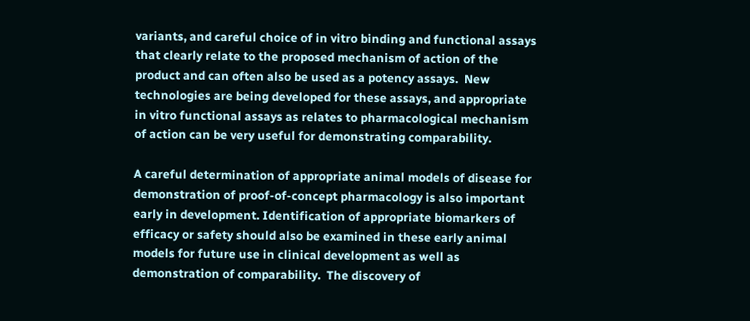variants, and careful choice of in vitro binding and functional assays that clearly relate to the proposed mechanism of action of the product and can often also be used as a potency assays.  New technologies are being developed for these assays, and appropriate in vitro functional assays as relates to pharmacological mechanism of action can be very useful for demonstrating comparability.

A careful determination of appropriate animal models of disease for demonstration of proof-of-concept pharmacology is also important early in development. Identification of appropriate biomarkers of efficacy or safety should also be examined in these early animal models for future use in clinical development as well as demonstration of comparability.  The discovery of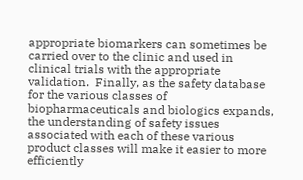appropriate biomarkers can sometimes be carried over to the clinic and used in clinical trials with the appropriate validation.  Finally, as the safety database for the various classes of biopharmaceuticals and biologics expands, the understanding of safety issues associated with each of these various product classes will make it easier to more efficiently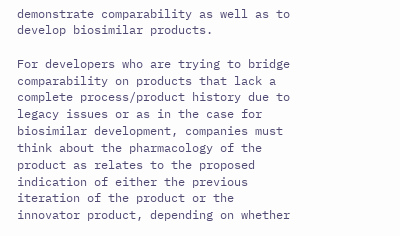demonstrate comparability as well as to develop biosimilar products.

For developers who are trying to bridge comparability on products that lack a complete process/product history due to legacy issues or as in the case for biosimilar development, companies must think about the pharmacology of the product as relates to the proposed indication of either the previous iteration of the product or the innovator product, depending on whether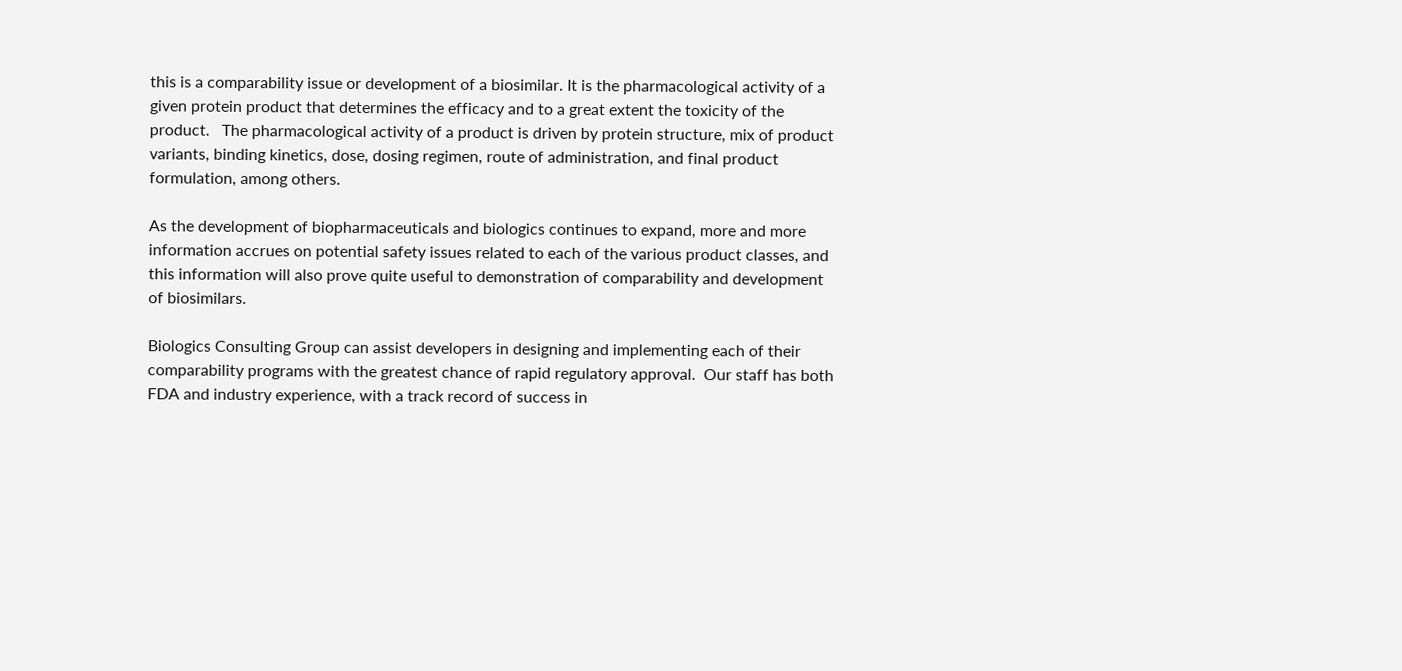this is a comparability issue or development of a biosimilar. It is the pharmacological activity of a given protein product that determines the efficacy and to a great extent the toxicity of the product.   The pharmacological activity of a product is driven by protein structure, mix of product variants, binding kinetics, dose, dosing regimen, route of administration, and final product formulation, among others.

As the development of biopharmaceuticals and biologics continues to expand, more and more information accrues on potential safety issues related to each of the various product classes, and this information will also prove quite useful to demonstration of comparability and development of biosimilars.

Biologics Consulting Group can assist developers in designing and implementing each of their comparability programs with the greatest chance of rapid regulatory approval.  Our staff has both FDA and industry experience, with a track record of success in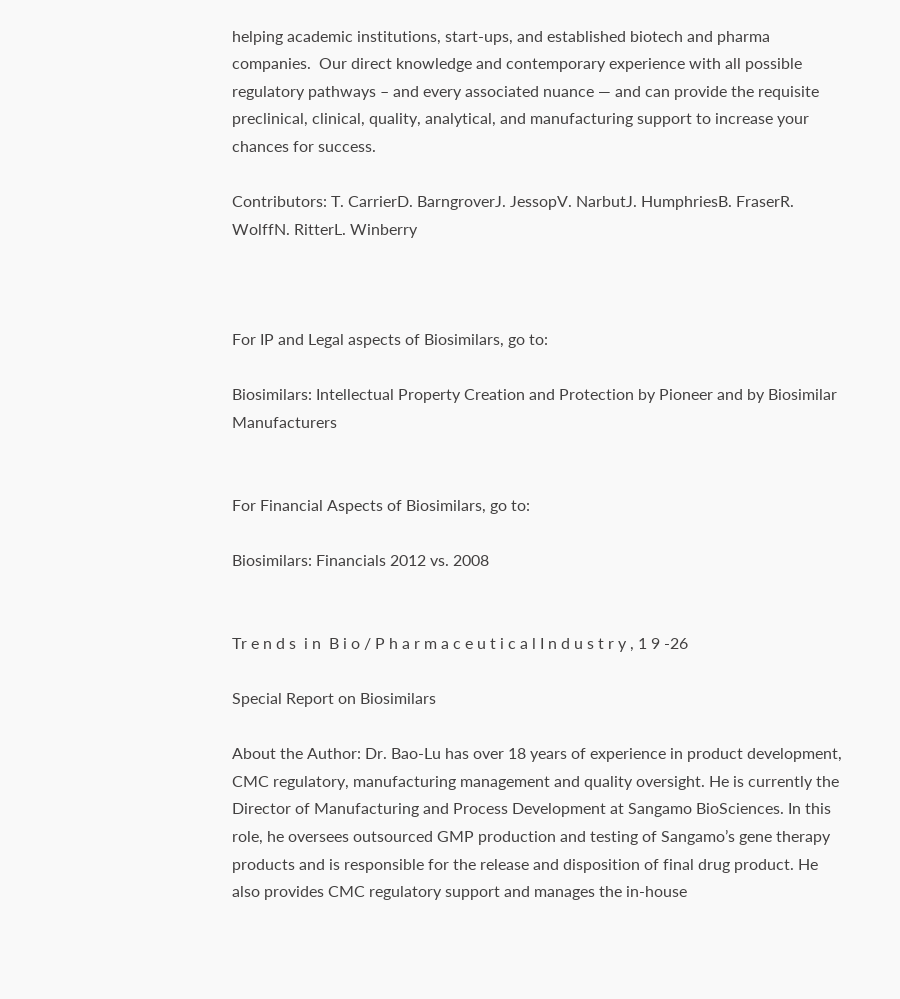helping academic institutions, start-ups, and established biotech and pharma companies.  Our direct knowledge and contemporary experience with all possible regulatory pathways – and every associated nuance — and can provide the requisite preclinical, clinical, quality, analytical, and manufacturing support to increase your chances for success.

Contributors: T. CarrierD. BarngroverJ. JessopV. NarbutJ. HumphriesB. FraserR. WolffN. RitterL. Winberry



For IP and Legal aspects of Biosimilars, go to:

Biosimilars: Intellectual Property Creation and Protection by Pioneer and by Biosimilar Manufacturers


For Financial Aspects of Biosimilars, go to:

Biosimilars: Financials 2012 vs. 2008


Tr e n d s  i n  B i o / P h a r m a c e u t i c a l I n d u s t r y , 1 9 -26

Special Report on Biosimilars

About the Author: Dr. Bao-Lu has over 18 years of experience in product development, CMC regulatory, manufacturing management and quality oversight. He is currently the Director of Manufacturing and Process Development at Sangamo BioSciences. In this role, he oversees outsourced GMP production and testing of Sangamo’s gene therapy products and is responsible for the release and disposition of final drug product. He also provides CMC regulatory support and manages the in-house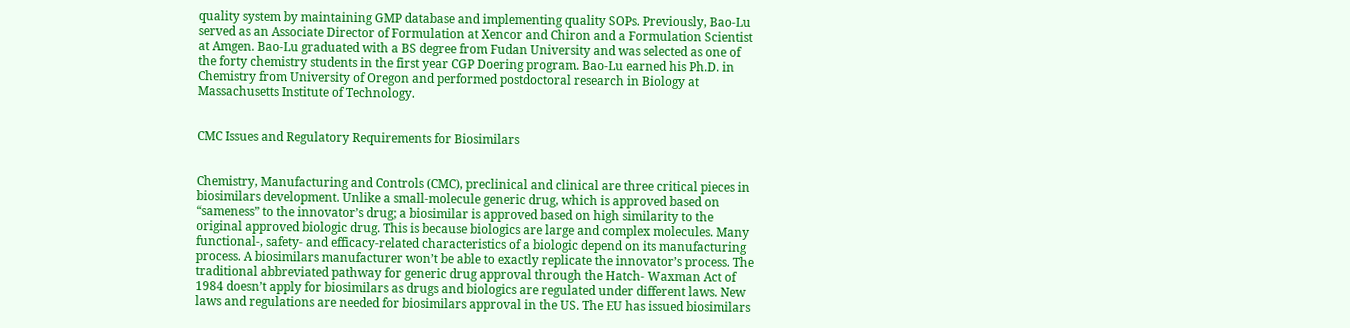quality system by maintaining GMP database and implementing quality SOPs. Previously, Bao-Lu served as an Associate Director of Formulation at Xencor and Chiron and a Formulation Scientist at Amgen. Bao-Lu graduated with a BS degree from Fudan University and was selected as one of the forty chemistry students in the first year CGP Doering program. Bao-Lu earned his Ph.D. in Chemistry from University of Oregon and performed postdoctoral research in Biology at Massachusetts Institute of Technology.


CMC Issues and Regulatory Requirements for Biosimilars


Chemistry, Manufacturing and Controls (CMC), preclinical and clinical are three critical pieces in biosimilars development. Unlike a small-molecule generic drug, which is approved based on “sameness” to the innovator’s drug; a biosimilar is approved based on high similarity to the original approved biologic drug. This is because biologics are large and complex molecules. Many functional-, safety- and efficacy-related characteristics of a biologic depend on its manufacturing process. A biosimilars manufacturer won’t be able to exactly replicate the innovator’s process. The traditional abbreviated pathway for generic drug approval through the Hatch- Waxman Act of 1984 doesn’t apply for biosimilars as drugs and biologics are regulated under different laws. New laws and regulations are needed for biosimilars approval in the US. The EU has issued biosimilars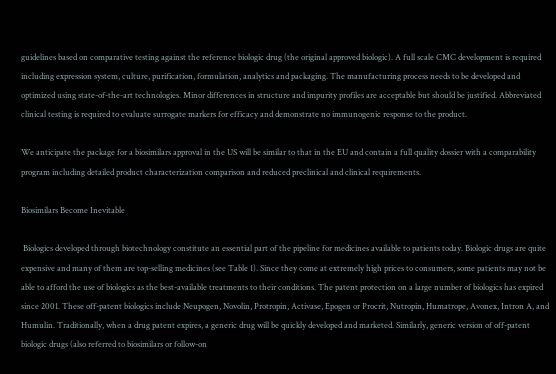guidelines based on comparative testing against the reference biologic drug (the original approved biologic). A full scale CMC development is required including expression system, culture, purification, formulation, analytics and packaging. The manufacturing process needs to be developed and optimized using state-of-the-art technologies. Minor differences in structure and impurity profiles are acceptable but should be justified. Abbreviated clinical testing is required to evaluate surrogate markers for efficacy and demonstrate no immunogenic response to the product.

We anticipate the package for a biosimilars approval in the US will be similar to that in the EU and contain a full quality dossier with a comparability program including detailed product characterization comparison and reduced preclinical and clinical requirements.

Biosimilars Become Inevitable

 Biologics developed through biotechnology constitute an essential part of the pipeline for medicines available to patients today. Biologic drugs are quite expensive and many of them are top-selling medicines (see Table 1). Since they come at extremely high prices to consumers, some patients may not be able to afford the use of biologics as the best-available treatments to their conditions. The patent protection on a large number of biologics has expired since 2001. These off-patent biologics include Neupogen, Novolin, Protropin, Activase, Epogen or Procrit, Nutropin, Humatrope, Avonex, Intron A, and Humulin. Traditionally, when a drug patent expires, a generic drug will be quickly developed and marketed. Similarly, generic version of off-patent biologic drugs (also referred to biosimilars or follow-on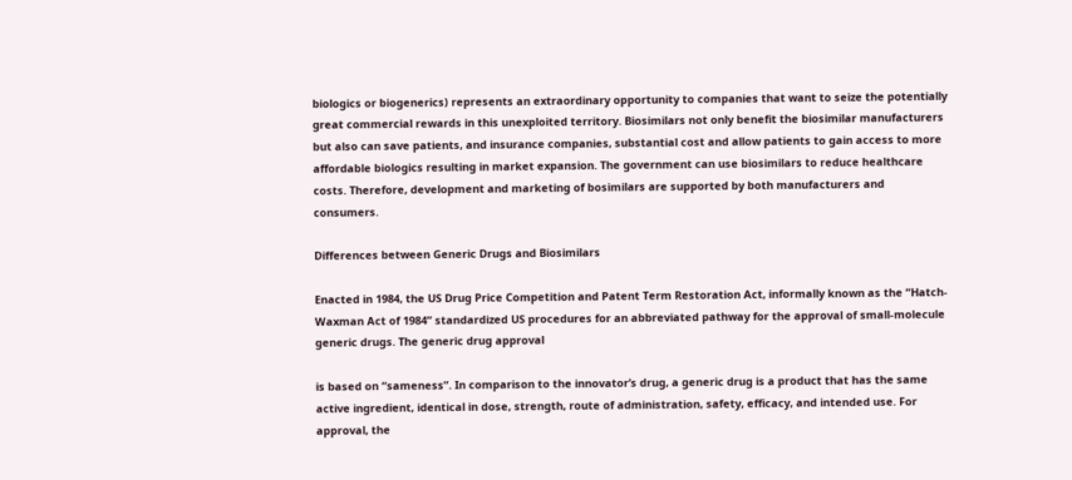biologics or biogenerics) represents an extraordinary opportunity to companies that want to seize the potentially great commercial rewards in this unexploited territory. Biosimilars not only benefit the biosimilar manufacturers but also can save patients, and insurance companies, substantial cost and allow patients to gain access to more affordable biologics resulting in market expansion. The government can use biosimilars to reduce healthcare costs. Therefore, development and marketing of bosimilars are supported by both manufacturers and consumers.

Differences between Generic Drugs and Biosimilars

Enacted in 1984, the US Drug Price Competition and Patent Term Restoration Act, informally known as the “Hatch-Waxman Act of 1984” standardized US procedures for an abbreviated pathway for the approval of small-molecule generic drugs. The generic drug approval

is based on “sameness”. In comparison to the innovator’s drug, a generic drug is a product that has the same active ingredient, identical in dose, strength, route of administration, safety, efficacy, and intended use. For approval, the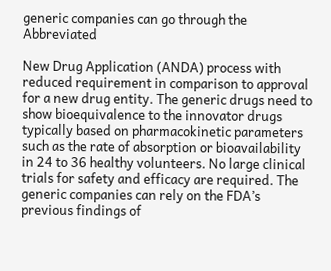generic companies can go through the Abbreviated

New Drug Application (ANDA) process with reduced requirement in comparison to approval for a new drug entity. The generic drugs need to show bioequivalence to the innovator drugs typically based on pharmacokinetic parameters such as the rate of absorption or bioavailability in 24 to 36 healthy volunteers. No large clinical trials for safety and efficacy are required. The generic companies can rely on the FDA’s previous findings of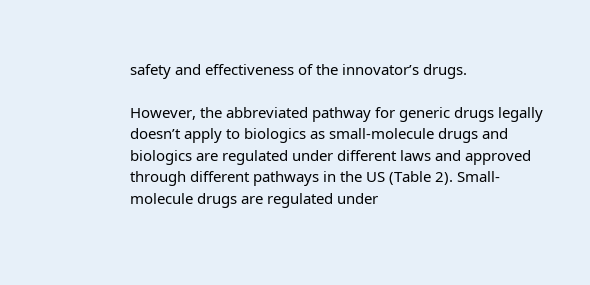safety and effectiveness of the innovator’s drugs.

However, the abbreviated pathway for generic drugs legally doesn’t apply to biologics as small-molecule drugs and biologics are regulated under different laws and approved through different pathways in the US (Table 2). Small-molecule drugs are regulated under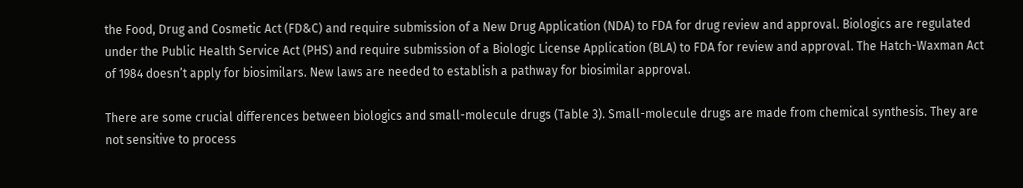the Food, Drug and Cosmetic Act (FD&C) and require submission of a New Drug Application (NDA) to FDA for drug review and approval. Biologics are regulated under the Public Health Service Act (PHS) and require submission of a Biologic License Application (BLA) to FDA for review and approval. The Hatch-Waxman Act of 1984 doesn’t apply for biosimilars. New laws are needed to establish a pathway for biosimilar approval.

There are some crucial differences between biologics and small-molecule drugs (Table 3). Small-molecule drugs are made from chemical synthesis. They are not sensitive to process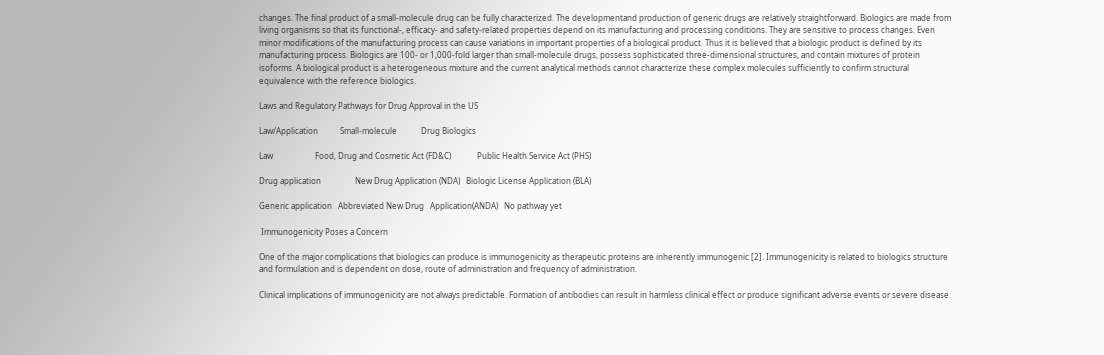changes. The final product of a small-molecule drug can be fully characterized. The developmentand production of generic drugs are relatively straightforward. Biologics are made from living organisms so that its functional-, efficacy- and safety-related properties depend on its manufacturing and processing conditions. They are sensitive to process changes. Even minor modifications of the manufacturing process can cause variations in important properties of a biological product. Thus it is believed that a biologic product is defined by its manufacturing process. Biologics are 100- or 1,000-fold larger than small-molecule drugs, possess sophisticated three-dimensional structures, and contain mixtures of protein isoforms. A biological product is a heterogeneous mixture and the current analytical methods cannot characterize these complex molecules sufficiently to confirm structural equivalence with the reference biologics.

Laws and Regulatory Pathways for Drug Approval in the US

Law/Application           Small-molecule            Drug Biologics

Law                     Food, Drug and Cosmetic Act (FD&C)             Public Health Service Act (PHS)

Drug application                 New Drug Application (NDA)   Biologic License Application (BLA)

Generic application   Abbreviated New Drug   Application(ANDA)   No pathway yet

 Immunogenicity Poses a Concern

One of the major complications that biologics can produce is immunogenicity as therapeutic proteins are inherently immunogenic [2]. Immunogenicity is related to biologics structure and formulation and is dependent on dose, route of administration and frequency of administration.

Clinical implications of immunogenicity are not always predictable. Formation of antibodies can result in harmless clinical effect or produce significant adverse events or severe disease.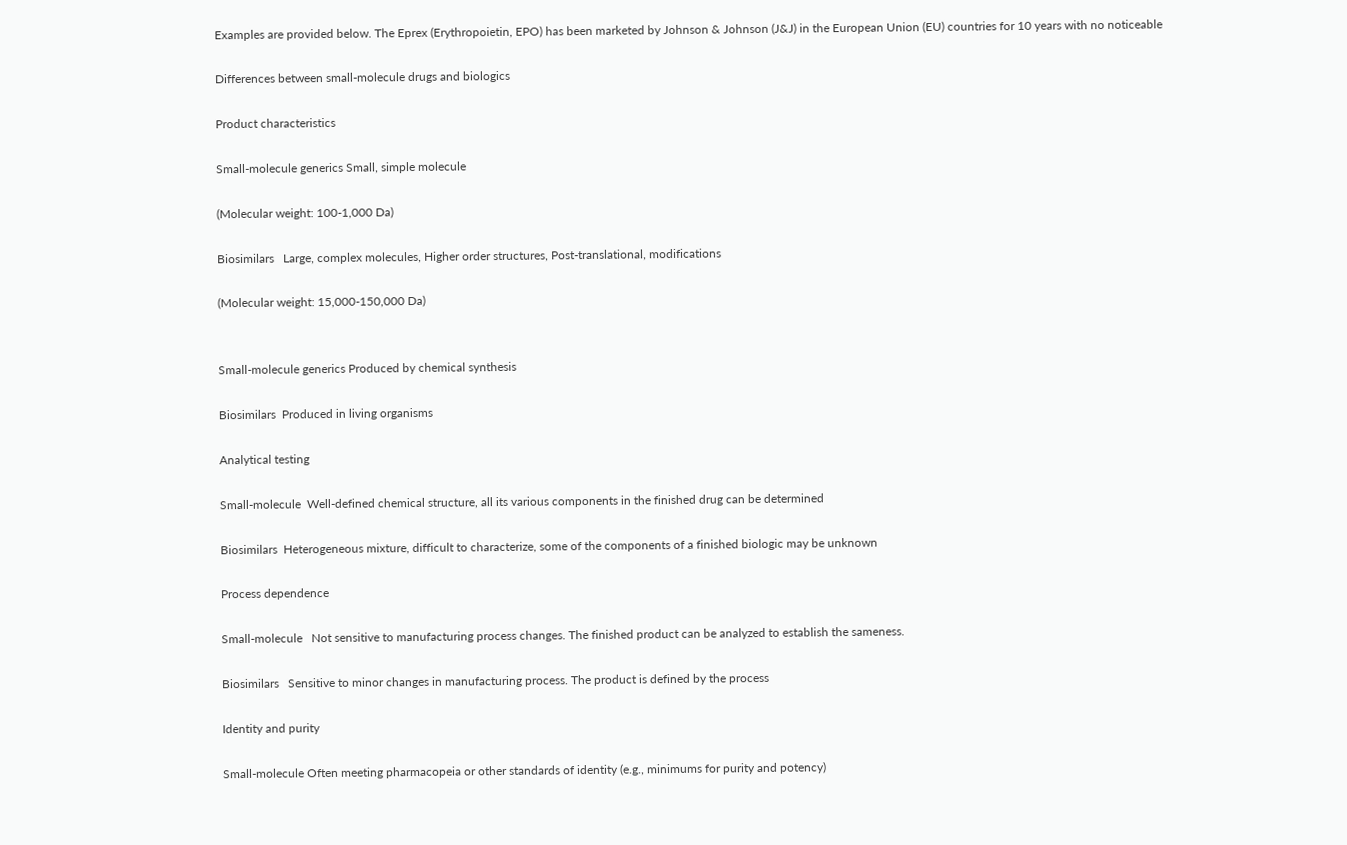Examples are provided below. The Eprex (Erythropoietin, EPO) has been marketed by Johnson & Johnson (J&J) in the European Union (EU) countries for 10 years with no noticeable

Differences between small-molecule drugs and biologics

Product characteristics

Small-molecule generics Small, simple molecule

(Molecular weight: 100-1,000 Da)

Biosimilars   Large, complex molecules, Higher order structures, Post-translational, modifications

(Molecular weight: 15,000-150,000 Da)


Small-molecule generics Produced by chemical synthesis

Biosimilars  Produced in living organisms

Analytical testing

Small-molecule  Well-defined chemical structure, all its various components in the finished drug can be determined

Biosimilars  Heterogeneous mixture, difficult to characterize, some of the components of a finished biologic may be unknown

Process dependence

Small-molecule   Not sensitive to manufacturing process changes. The finished product can be analyzed to establish the sameness.

Biosimilars   Sensitive to minor changes in manufacturing process. The product is defined by the process

Identity and purity

Small-molecule Often meeting pharmacopeia or other standards of identity (e.g., minimums for purity and potency)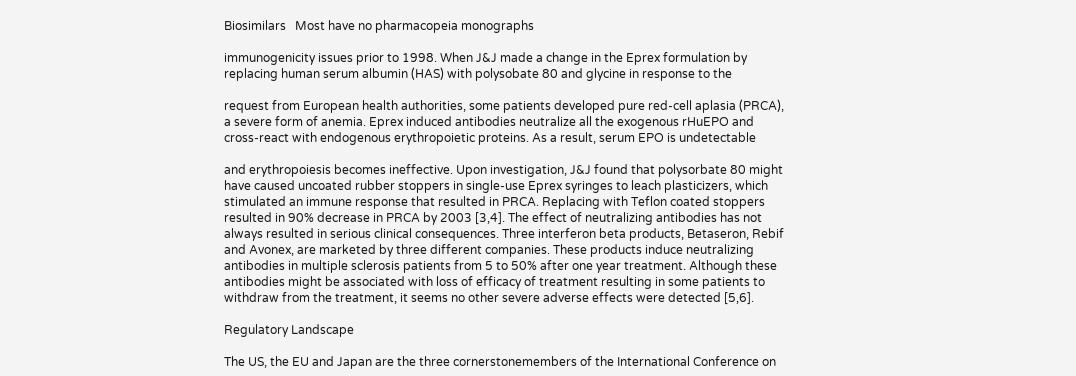Biosimilars   Most have no pharmacopeia monographs

immunogenicity issues prior to 1998. When J&J made a change in the Eprex formulation by replacing human serum albumin (HAS) with polysobate 80 and glycine in response to the

request from European health authorities, some patients developed pure red-cell aplasia (PRCA), a severe form of anemia. Eprex induced antibodies neutralize all the exogenous rHuEPO and cross-react with endogenous erythropoietic proteins. As a result, serum EPO is undetectable

and erythropoiesis becomes ineffective. Upon investigation, J&J found that polysorbate 80 might have caused uncoated rubber stoppers in single-use Eprex syringes to leach plasticizers, which stimulated an immune response that resulted in PRCA. Replacing with Teflon coated stoppers resulted in 90% decrease in PRCA by 2003 [3,4]. The effect of neutralizing antibodies has not always resulted in serious clinical consequences. Three interferon beta products, Betaseron, Rebif and Avonex, are marketed by three different companies. These products induce neutralizing antibodies in multiple sclerosis patients from 5 to 50% after one year treatment. Although these antibodies might be associated with loss of efficacy of treatment resulting in some patients to withdraw from the treatment, it seems no other severe adverse effects were detected [5,6].

Regulatory Landscape

The US, the EU and Japan are the three cornerstonemembers of the International Conference on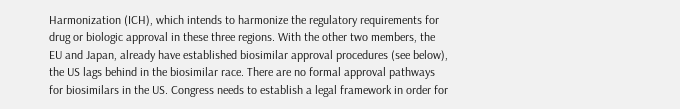Harmonization (ICH), which intends to harmonize the regulatory requirements for drug or biologic approval in these three regions. With the other two members, the EU and Japan, already have established biosimilar approval procedures (see below), the US lags behind in the biosimilar race. There are no formal approval pathways for biosimilars in the US. Congress needs to establish a legal framework in order for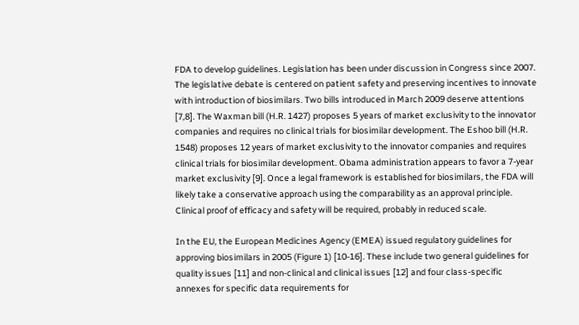FDA to develop guidelines. Legislation has been under discussion in Congress since 2007. The legislative debate is centered on patient safety and preserving incentives to innovate with introduction of biosimilars. Two bills introduced in March 2009 deserve attentions [7,8]. The Waxman bill (H.R. 1427) proposes 5 years of market exclusivity to the innovator companies and requires no clinical trials for biosimilar development. The Eshoo bill (H.R. 1548) proposes 12 years of market exclusivity to the innovator companies and requires clinical trials for biosimilar development. Obama administration appears to favor a 7-year market exclusivity [9]. Once a legal framework is established for biosimilars, the FDA will likely take a conservative approach using the comparability as an approval principle. Clinical proof of efficacy and safety will be required, probably in reduced scale.

In the EU, the European Medicines Agency (EMEA) issued regulatory guidelines for approving biosimilars in 2005 (Figure 1) [10-16]. These include two general guidelines for quality issues [11] and non-clinical and clinical issues [12] and four class-specific annexes for specific data requirements for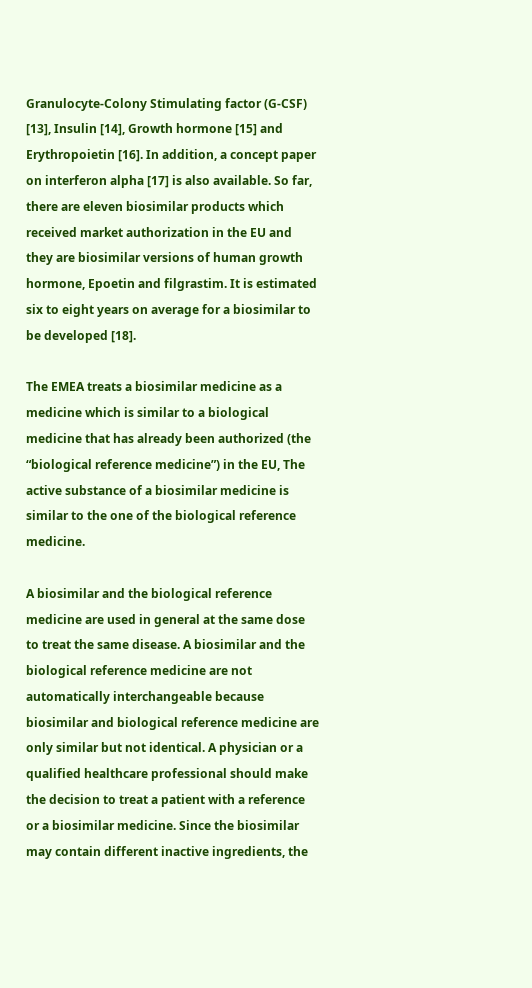Granulocyte-Colony Stimulating factor (G-CSF) [13], Insulin [14], Growth hormone [15] and Erythropoietin [16]. In addition, a concept paper on interferon alpha [17] is also available. So far, there are eleven biosimilar products which received market authorization in the EU and they are biosimilar versions of human growth hormone, Epoetin and filgrastim. It is estimated six to eight years on average for a biosimilar to be developed [18].

The EMEA treats a biosimilar medicine as a medicine which is similar to a biological medicine that has already been authorized (the “biological reference medicine”) in the EU, The active substance of a biosimilar medicine is similar to the one of the biological reference medicine.

A biosimilar and the biological reference medicine are used in general at the same dose to treat the same disease. A biosimilar and the biological reference medicine are not automatically interchangeable because biosimilar and biological reference medicine are only similar but not identical. A physician or a qualified healthcare professional should make the decision to treat a patient with a reference or a biosimilar medicine. Since the biosimilar may contain different inactive ingredients, the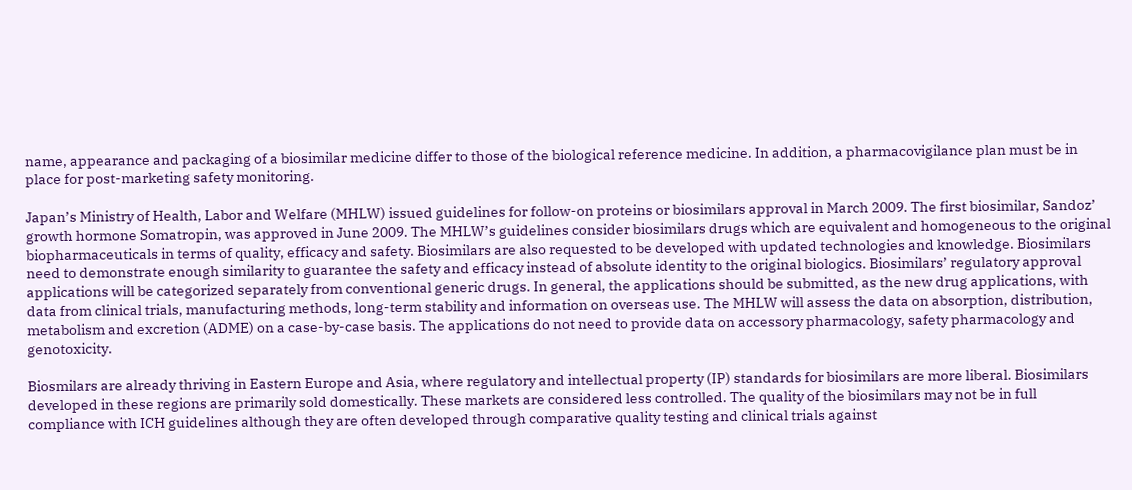name, appearance and packaging of a biosimilar medicine differ to those of the biological reference medicine. In addition, a pharmacovigilance plan must be in place for post-marketing safety monitoring.

Japan’s Ministry of Health, Labor and Welfare (MHLW) issued guidelines for follow-on proteins or biosimilars approval in March 2009. The first biosimilar, Sandoz’ growth hormone Somatropin, was approved in June 2009. The MHLW’s guidelines consider biosimilars drugs which are equivalent and homogeneous to the original biopharmaceuticals in terms of quality, efficacy and safety. Biosimilars are also requested to be developed with updated technologies and knowledge. Biosimilars need to demonstrate enough similarity to guarantee the safety and efficacy instead of absolute identity to the original biologics. Biosimilars’ regulatory approval applications will be categorized separately from conventional generic drugs. In general, the applications should be submitted, as the new drug applications, with data from clinical trials, manufacturing methods, long-term stability and information on overseas use. The MHLW will assess the data on absorption, distribution, metabolism and excretion (ADME) on a case-by-case basis. The applications do not need to provide data on accessory pharmacology, safety pharmacology and genotoxicity.

Biosmilars are already thriving in Eastern Europe and Asia, where regulatory and intellectual property (IP) standards for biosimilars are more liberal. Biosimilars developed in these regions are primarily sold domestically. These markets are considered less controlled. The quality of the biosimilars may not be in full compliance with ICH guidelines although they are often developed through comparative quality testing and clinical trials against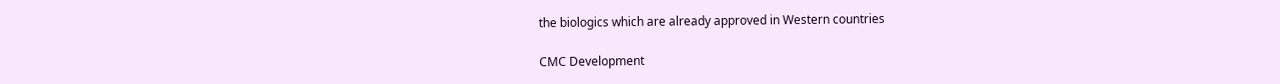the biologics which are already approved in Western countries

CMC Development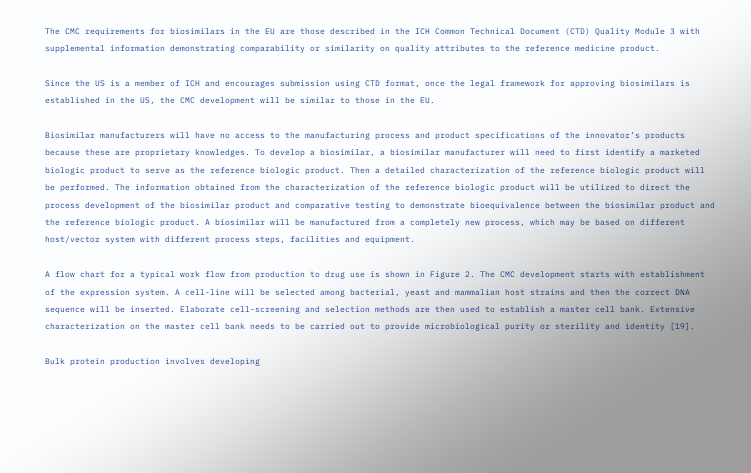The CMC requirements for biosimilars in the EU are those described in the ICH Common Technical Document (CTD) Quality Module 3 with supplemental information demonstrating comparability or similarity on quality attributes to the reference medicine product.

Since the US is a member of ICH and encourages submission using CTD format, once the legal framework for approving biosimilars is established in the US, the CMC development will be similar to those in the EU.

Biosimilar manufacturers will have no access to the manufacturing process and product specifications of the innovator’s products because these are proprietary knowledges. To develop a biosimilar, a biosimilar manufacturer will need to first identify a marketed biologic product to serve as the reference biologic product. Then a detailed characterization of the reference biologic product will be performed. The information obtained from the characterization of the reference biologic product will be utilized to direct the process development of the biosimilar product and comparative testing to demonstrate bioequivalence between the biosimilar product and the reference biologic product. A biosimilar will be manufactured from a completely new process, which may be based on different host/vector system with different process steps, facilities and equipment.

A flow chart for a typical work flow from production to drug use is shown in Figure 2. The CMC development starts with establishment of the expression system. A cell-line will be selected among bacterial, yeast and mammalian host strains and then the correct DNA sequence will be inserted. Elaborate cell-screening and selection methods are then used to establish a master cell bank. Extensive characterization on the master cell bank needs to be carried out to provide microbiological purity or sterility and identity [19].

Bulk protein production involves developing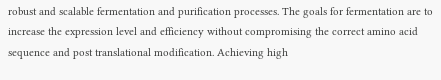robust and scalable fermentation and purification processes. The goals for fermentation are to increase the expression level and efficiency without compromising the correct amino acid sequence and post translational modification. Achieving high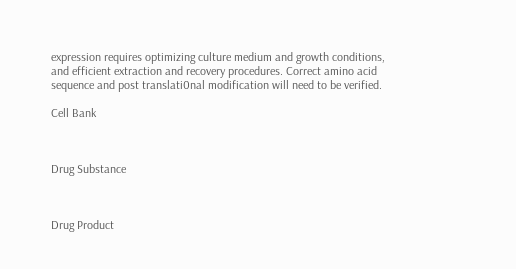expression requires optimizing culture medium and growth conditions, and efficient extraction and recovery procedures. Correct amino acid sequence and post translati0nal modification will need to be verified.

Cell Bank



Drug Substance



Drug Product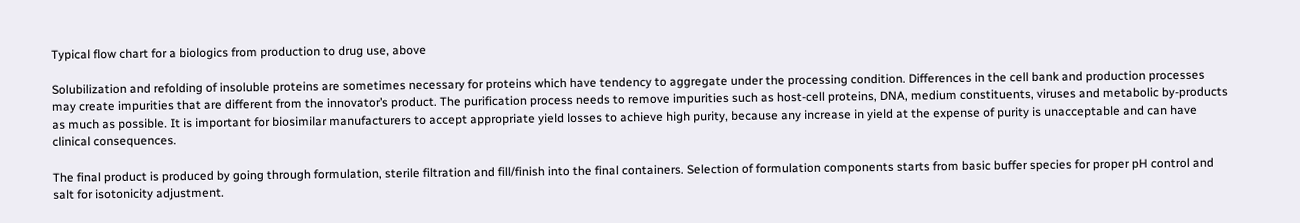Typical flow chart for a biologics from production to drug use, above

Solubilization and refolding of insoluble proteins are sometimes necessary for proteins which have tendency to aggregate under the processing condition. Differences in the cell bank and production processes may create impurities that are different from the innovator’s product. The purification process needs to remove impurities such as host-cell proteins, DNA, medium constituents, viruses and metabolic by-products as much as possible. It is important for biosimilar manufacturers to accept appropriate yield losses to achieve high purity, because any increase in yield at the expense of purity is unacceptable and can have clinical consequences.

The final product is produced by going through formulation, sterile filtration and fill/finish into the final containers. Selection of formulation components starts from basic buffer species for proper pH control and salt for isotonicity adjustment.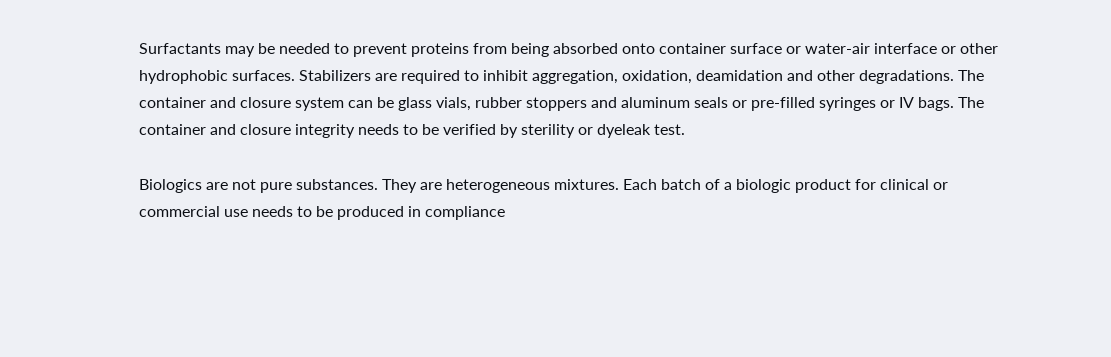Surfactants may be needed to prevent proteins from being absorbed onto container surface or water-air interface or other hydrophobic surfaces. Stabilizers are required to inhibit aggregation, oxidation, deamidation and other degradations. The container and closure system can be glass vials, rubber stoppers and aluminum seals or pre-filled syringes or IV bags. The container and closure integrity needs to be verified by sterility or dyeleak test.

Biologics are not pure substances. They are heterogeneous mixtures. Each batch of a biologic product for clinical or commercial use needs to be produced in compliance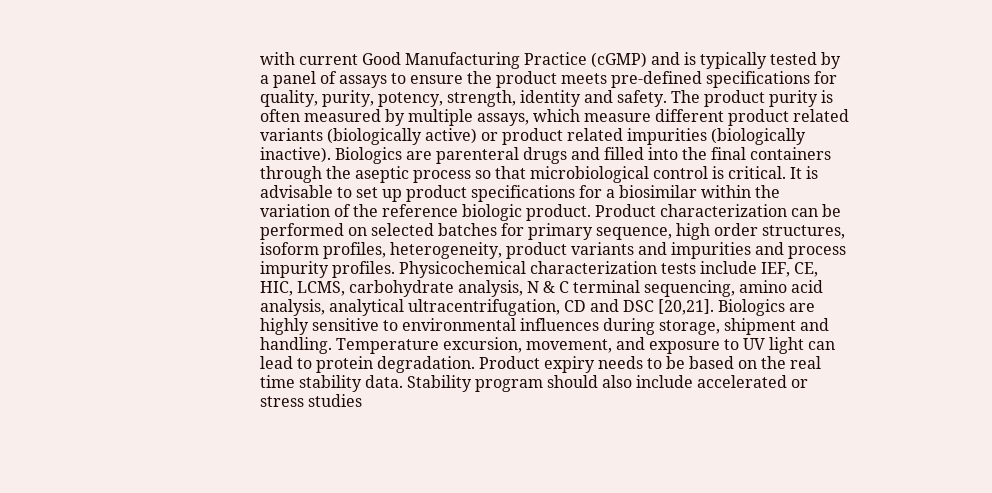with current Good Manufacturing Practice (cGMP) and is typically tested by a panel of assays to ensure the product meets pre-defined specifications for quality, purity, potency, strength, identity and safety. The product purity is often measured by multiple assays, which measure different product related variants (biologically active) or product related impurities (biologically inactive). Biologics are parenteral drugs and filled into the final containers through the aseptic process so that microbiological control is critical. It is advisable to set up product specifications for a biosimilar within the variation of the reference biologic product. Product characterization can be performed on selected batches for primary sequence, high order structures, isoform profiles, heterogeneity, product variants and impurities and process impurity profiles. Physicochemical characterization tests include IEF, CE, HIC, LCMS, carbohydrate analysis, N & C terminal sequencing, amino acid analysis, analytical ultracentrifugation, CD and DSC [20,21]. Biologics are highly sensitive to environmental influences during storage, shipment and handling. Temperature excursion, movement, and exposure to UV light can lead to protein degradation. Product expiry needs to be based on the real time stability data. Stability program should also include accelerated or stress studies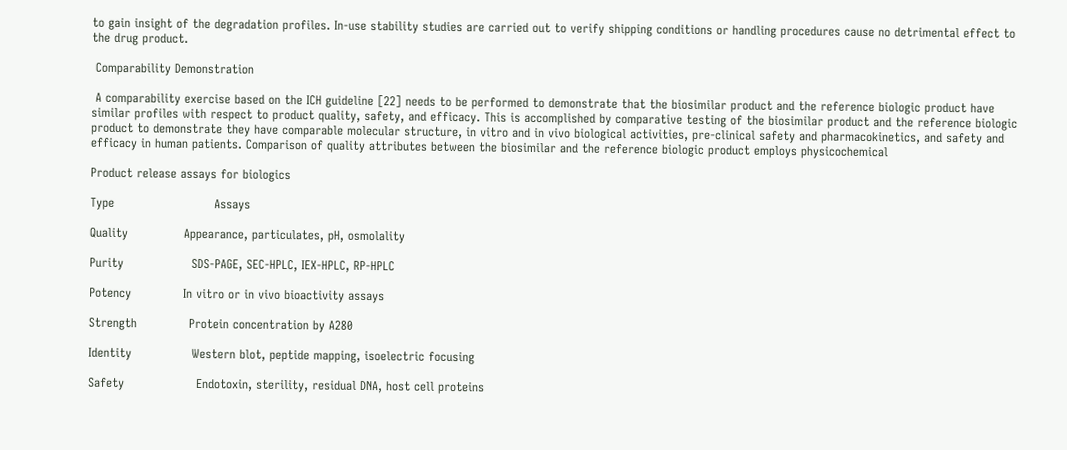to gain insight of the degradation profiles. In-use stability studies are carried out to verify shipping conditions or handling procedures cause no detrimental effect to the drug product.

 Comparability Demonstration

 A comparability exercise based on the ICH guideline [22] needs to be performed to demonstrate that the biosimilar product and the reference biologic product have similar profiles with respect to product quality, safety, and efficacy. This is accomplished by comparative testing of the biosimilar product and the reference biologic product to demonstrate they have comparable molecular structure, in vitro and in vivo biological activities, pre-clinical safety and pharmacokinetics, and safety and efficacy in human patients. Comparison of quality attributes between the biosimilar and the reference biologic product employs physicochemical

Product release assays for biologics

Type                         Assays

Quality              Appearance, particulates, pH, osmolality

Purity                 SDS-PAGE, SEC-HPLC, IEX-HPLC, RP-HPLC

Potency             In vitro or in vivo bioactivity assays

Strength             Protein concentration by A280

Identity               Western blot, peptide mapping, isoelectric focusing

Safety                  Endotoxin, sterility, residual DNA, host cell proteins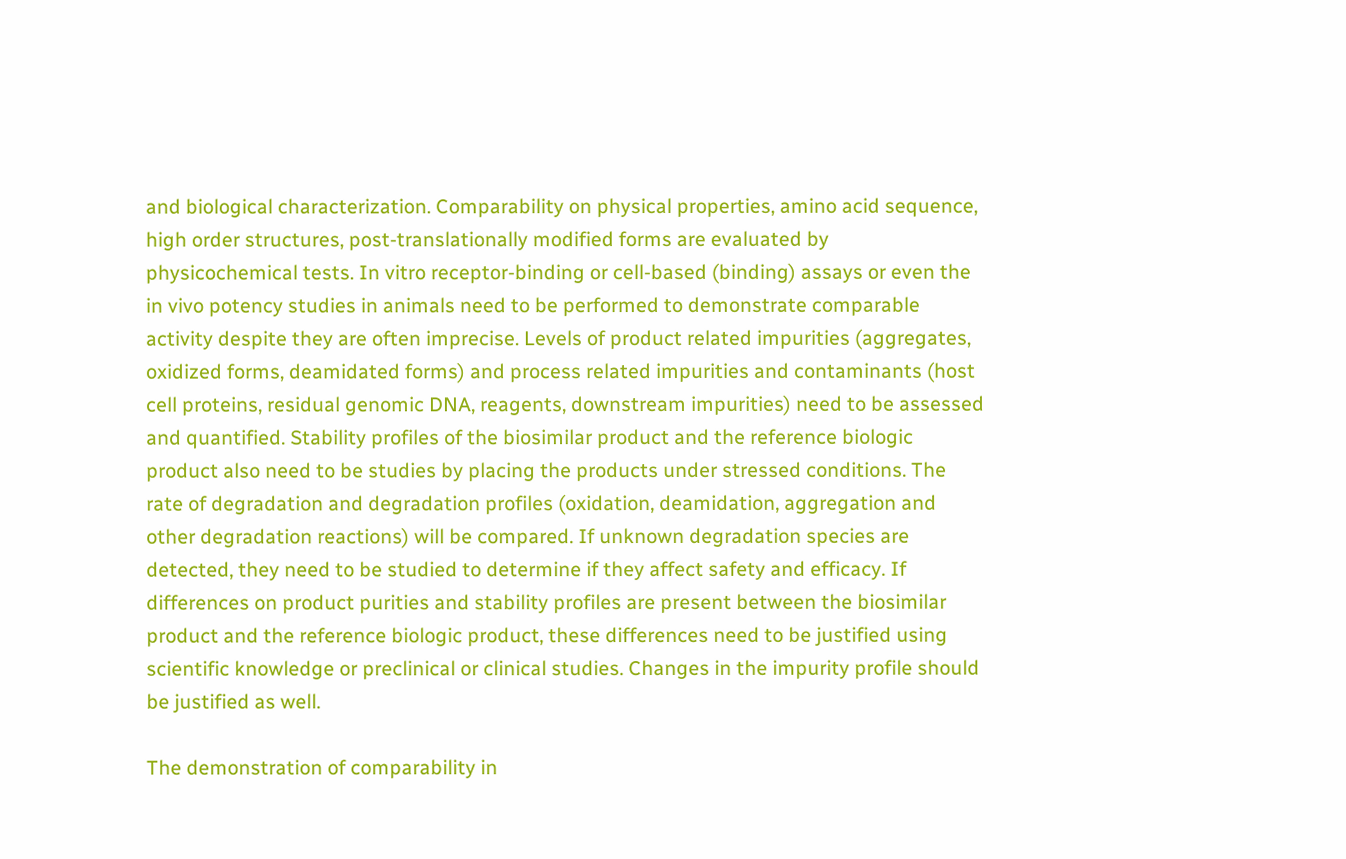and biological characterization. Comparability on physical properties, amino acid sequence, high order structures, post-translationally modified forms are evaluated by physicochemical tests. In vitro receptor-binding or cell-based (binding) assays or even the in vivo potency studies in animals need to be performed to demonstrate comparable activity despite they are often imprecise. Levels of product related impurities (aggregates, oxidized forms, deamidated forms) and process related impurities and contaminants (host cell proteins, residual genomic DNA, reagents, downstream impurities) need to be assessed and quantified. Stability profiles of the biosimilar product and the reference biologic product also need to be studies by placing the products under stressed conditions. The rate of degradation and degradation profiles (oxidation, deamidation, aggregation and other degradation reactions) will be compared. If unknown degradation species are detected, they need to be studied to determine if they affect safety and efficacy. If differences on product purities and stability profiles are present between the biosimilar product and the reference biologic product, these differences need to be justified using scientific knowledge or preclinical or clinical studies. Changes in the impurity profile should be justified as well.

The demonstration of comparability in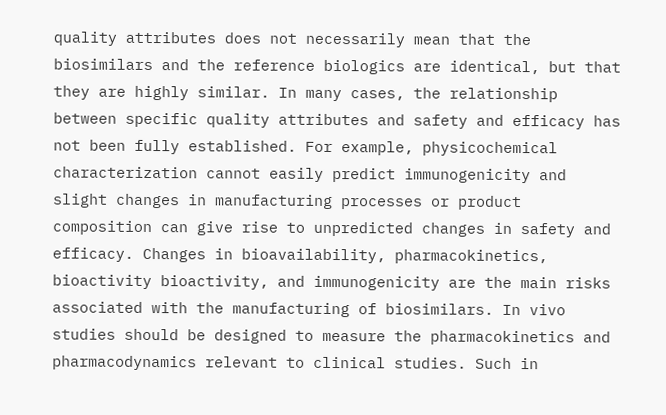quality attributes does not necessarily mean that the biosimilars and the reference biologics are identical, but that they are highly similar. In many cases, the relationship between specific quality attributes and safety and efficacy has not been fully established. For example, physicochemical characterization cannot easily predict immunogenicity and slight changes in manufacturing processes or product composition can give rise to unpredicted changes in safety and efficacy. Changes in bioavailability, pharmacokinetics, bioactivity bioactivity, and immunogenicity are the main risks associated with the manufacturing of biosimilars. In vivo studies should be designed to measure the pharmacokinetics and pharmacodynamics relevant to clinical studies. Such in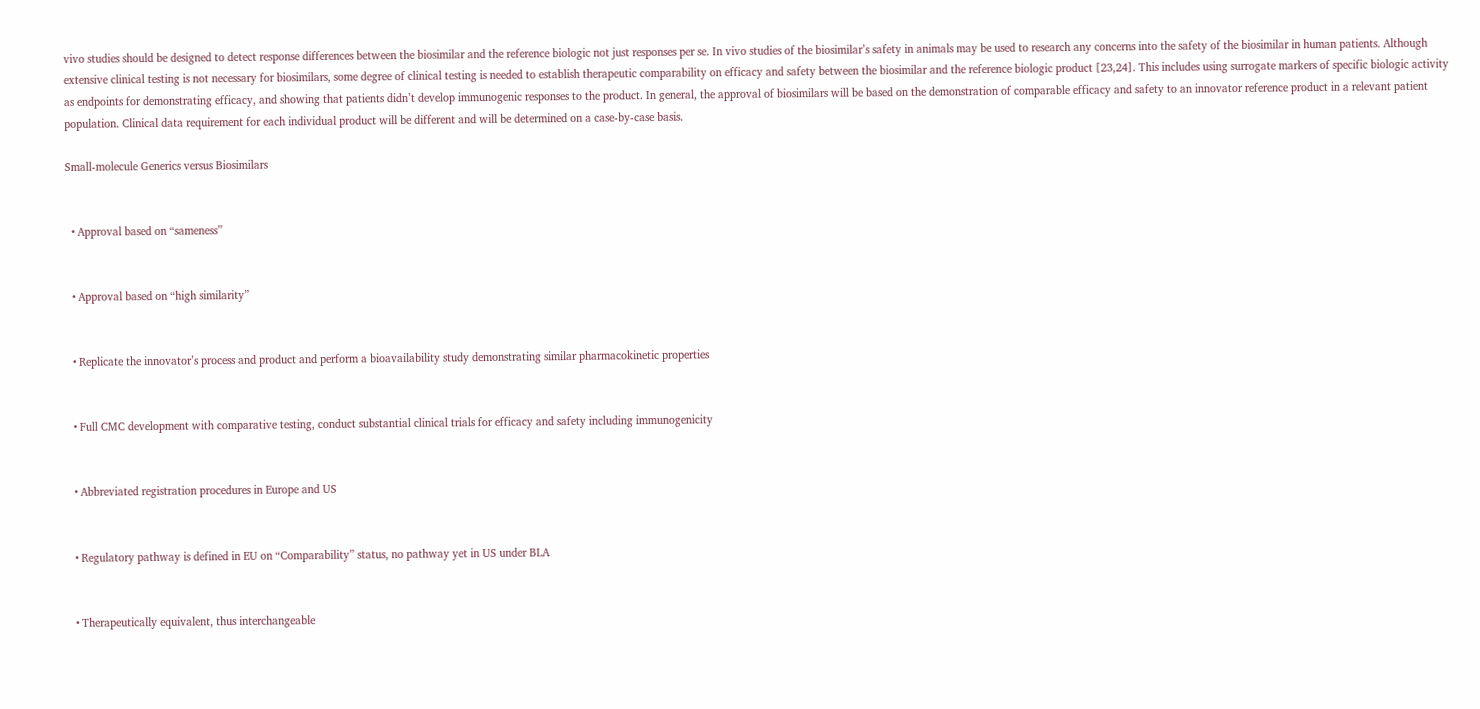vivo studies should be designed to detect response differences between the biosimilar and the reference biologic not just responses per se. In vivo studies of the biosimilar’s safety in animals may be used to research any concerns into the safety of the biosimilar in human patients. Although extensive clinical testing is not necessary for biosimilars, some degree of clinical testing is needed to establish therapeutic comparability on efficacy and safety between the biosimilar and the reference biologic product [23,24]. This includes using surrogate markers of specific biologic activity as endpoints for demonstrating efficacy, and showing that patients didn’t develop immunogenic responses to the product. In general, the approval of biosimilars will be based on the demonstration of comparable efficacy and safety to an innovator reference product in a relevant patient population. Clinical data requirement for each individual product will be different and will be determined on a case-by-case basis.

Small-molecule Generics versus Biosimilars


  • Approval based on “sameness”


  • Approval based on “high similarity”


  • Replicate the innovator’s process and product and perform a bioavailability study demonstrating similar pharmacokinetic properties


  • Full CMC development with comparative testing, conduct substantial clinical trials for efficacy and safety including immunogenicity


  • Abbreviated registration procedures in Europe and US


  • Regulatory pathway is defined in EU on “Comparability” status, no pathway yet in US under BLA


  • Therapeutically equivalent, thus interchangeable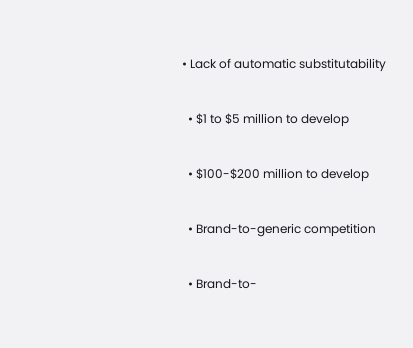• Lack of automatic substitutability


  • $1 to $5 million to develop


  • $100-$200 million to develop


  • Brand-to-generic competition


  • Brand-to-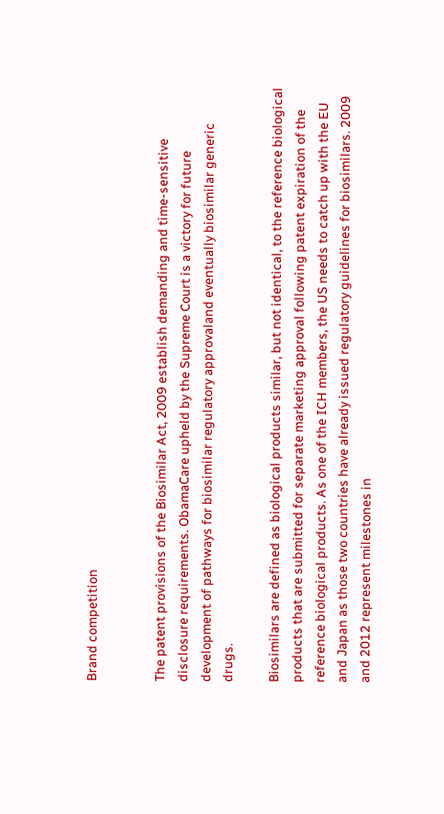Brand competition


The patent provisions of the Biosimilar Act, 2009 establish demanding and time-sensitive disclosure requirements. ObamaCare upheld by the Supreme Court is a victory for future development of pathways for biosimilar regulatory approvaland eventually biosimilar generic drugs.

Biosimilars are defined as biological products similar, but not identical, to the reference biological products that are submitted for separate marketing approval following patent expiration of the reference biological products. As one of the ICH members, the US needs to catch up with the EU and Japan as those two countries have already issued regulatory guidelines for biosimilars. 2009 and 2012 represent milestones in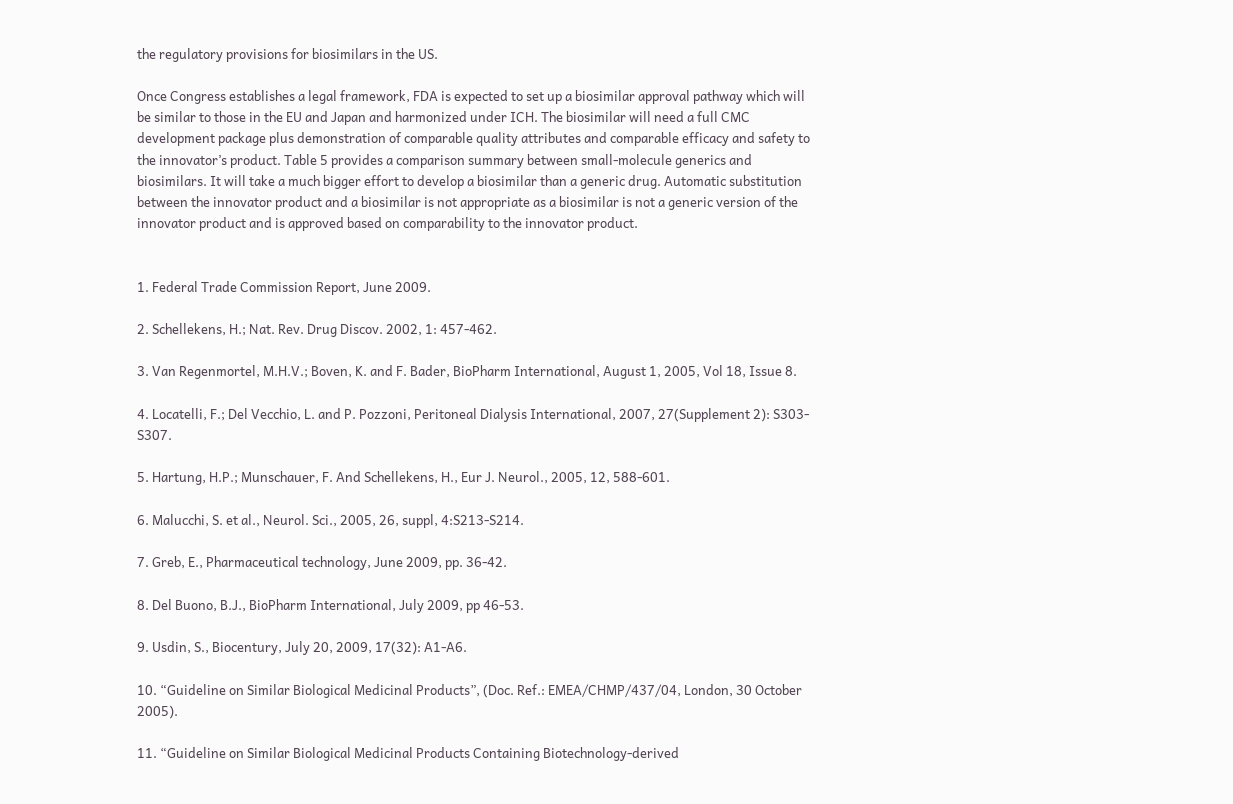the regulatory provisions for biosimilars in the US.

Once Congress establishes a legal framework, FDA is expected to set up a biosimilar approval pathway which will be similar to those in the EU and Japan and harmonized under ICH. The biosimilar will need a full CMC development package plus demonstration of comparable quality attributes and comparable efficacy and safety to the innovator’s product. Table 5 provides a comparison summary between small-molecule generics and biosimilars. It will take a much bigger effort to develop a biosimilar than a generic drug. Automatic substitution between the innovator product and a biosimilar is not appropriate as a biosimilar is not a generic version of the innovator product and is approved based on comparability to the innovator product.


1. Federal Trade Commission Report, June 2009.

2. Schellekens, H.; Nat. Rev. Drug Discov. 2002, 1: 457-462.

3. Van Regenmortel, M.H.V.; Boven, K. and F. Bader, BioPharm International, August 1, 2005, Vol 18, Issue 8.

4. Locatelli, F.; Del Vecchio, L. and P. Pozzoni, Peritoneal Dialysis International, 2007, 27(Supplement 2): S303-S307.

5. Hartung, H.P.; Munschauer, F. And Schellekens, H., Eur J. Neurol., 2005, 12, 588-601.

6. Malucchi, S. et al., Neurol. Sci., 2005, 26, suppl, 4:S213-S214.

7. Greb, E., Pharmaceutical technology, June 2009, pp. 36-42.

8. Del Buono, B.J., BioPharm International, July 2009, pp 46-53.

9. Usdin, S., Biocentury, July 20, 2009, 17(32): A1-A6.

10. “Guideline on Similar Biological Medicinal Products”, (Doc. Ref.: EMEA/CHMP/437/04, London, 30 October 2005).

11. “Guideline on Similar Biological Medicinal Products Containing Biotechnology-derived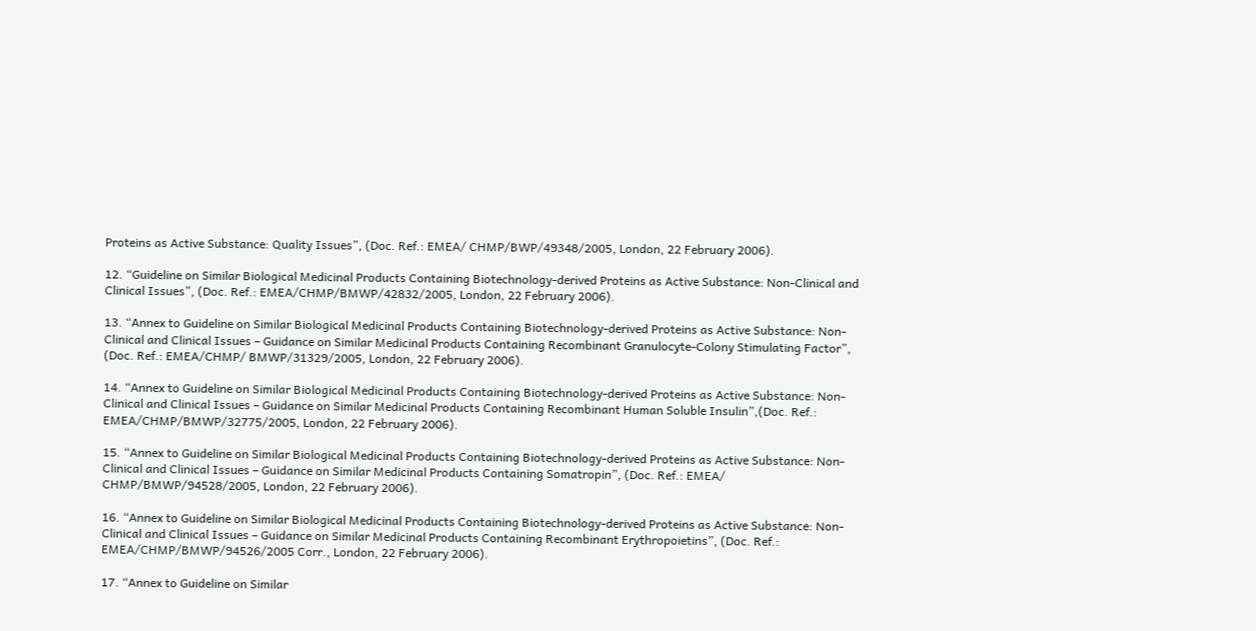Proteins as Active Substance: Quality Issues”, (Doc. Ref.: EMEA/ CHMP/BWP/49348/2005, London, 22 February 2006).

12. “Guideline on Similar Biological Medicinal Products Containing Biotechnology-derived Proteins as Active Substance: Non-Clinical and Clinical Issues”, (Doc. Ref.: EMEA/CHMP/BMWP/42832/2005, London, 22 February 2006).

13. “Annex to Guideline on Similar Biological Medicinal Products Containing Biotechnology-derived Proteins as Active Substance: Non-Clinical and Clinical Issues – Guidance on Similar Medicinal Products Containing Recombinant Granulocyte-Colony Stimulating Factor”, (Doc. Ref.: EMEA/CHMP/ BMWP/31329/2005, London, 22 February 2006).

14. “Annex to Guideline on Similar Biological Medicinal Products Containing Biotechnology-derived Proteins as Active Substance: Non-Clinical and Clinical Issues – Guidance on Similar Medicinal Products Containing Recombinant Human Soluble Insulin”,(Doc. Ref.: EMEA/CHMP/BMWP/32775/2005, London, 22 February 2006).

15. “Annex to Guideline on Similar Biological Medicinal Products Containing Biotechnology-derived Proteins as Active Substance: Non-Clinical and Clinical Issues – Guidance on Similar Medicinal Products Containing Somatropin”, (Doc. Ref.: EMEA/ CHMP/BMWP/94528/2005, London, 22 February 2006).

16. “Annex to Guideline on Similar Biological Medicinal Products Containing Biotechnology-derived Proteins as Active Substance: Non-Clinical and Clinical Issues – Guidance on Similar Medicinal Products Containing Recombinant Erythropoietins”, (Doc. Ref.: EMEA/CHMP/BMWP/94526/2005 Corr., London, 22 February 2006).

17. “Annex to Guideline on Similar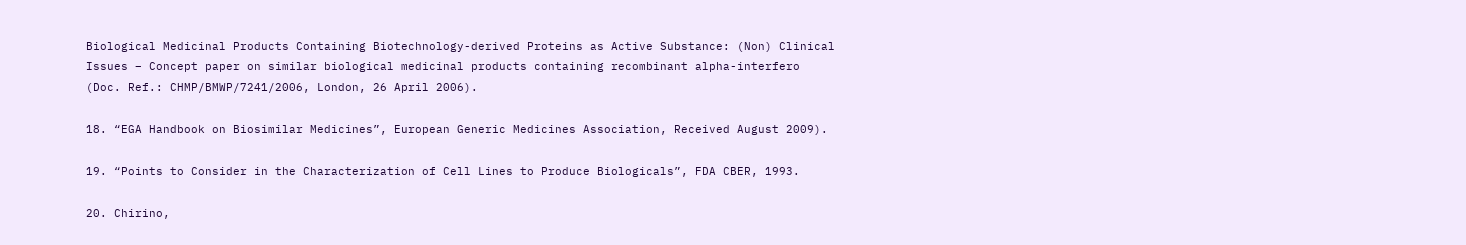Biological Medicinal Products Containing Biotechnology-derived Proteins as Active Substance: (Non) Clinical Issues – Concept paper on similar biological medicinal products containing recombinant alpha-interfero  (Doc. Ref.: CHMP/BMWP/7241/2006, London, 26 April 2006).

18. “EGA Handbook on Biosimilar Medicines”, European Generic Medicines Association, Received August 2009).

19. “Points to Consider in the Characterization of Cell Lines to Produce Biologicals”, FDA CBER, 1993.

20. Chirino,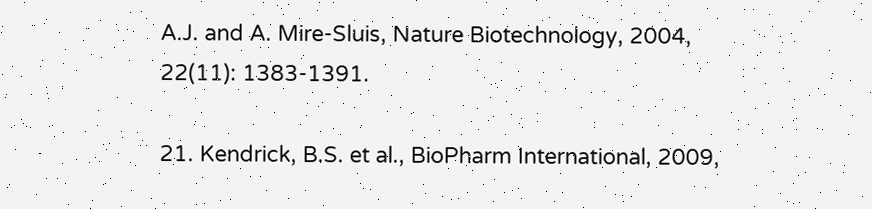A.J. and A. Mire-Sluis, Nature Biotechnology, 2004, 22(11): 1383-1391.

21. Kendrick, B.S. et al., BioPharm International, 2009,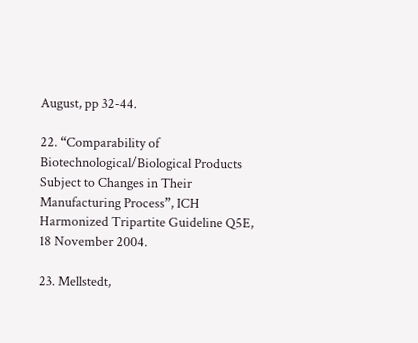August, pp 32-44.

22. “Comparability of Biotechnological/Biological Products Subject to Changes in Their Manufacturing Process”, ICH Harmonized Tripartite Guideline Q5E, 18 November 2004.

23. Mellstedt,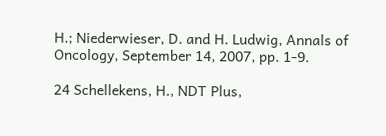H.; Niederwieser, D. and H. Ludwig, Annals of Oncology, September 14, 2007, pp. 1-9.

24 Schellekens, H., NDT Plus,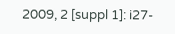2009, 2 [suppl 1]: i27-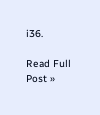i36.

Read Full Post »